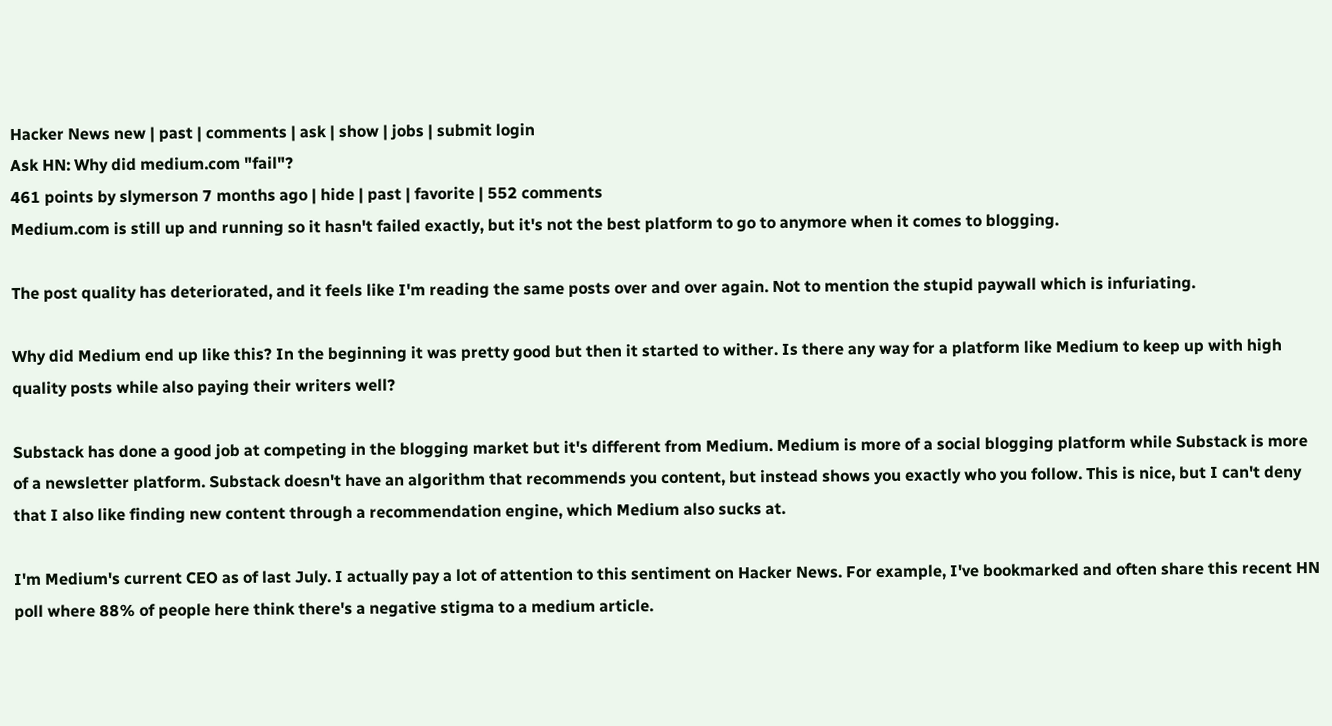Hacker News new | past | comments | ask | show | jobs | submit login
Ask HN: Why did medium.com "fail"?
461 points by slymerson 7 months ago | hide | past | favorite | 552 comments
Medium.com is still up and running so it hasn't failed exactly, but it's not the best platform to go to anymore when it comes to blogging.

The post quality has deteriorated, and it feels like I'm reading the same posts over and over again. Not to mention the stupid paywall which is infuriating.

Why did Medium end up like this? In the beginning it was pretty good but then it started to wither. Is there any way for a platform like Medium to keep up with high quality posts while also paying their writers well?

Substack has done a good job at competing in the blogging market but it's different from Medium. Medium is more of a social blogging platform while Substack is more of a newsletter platform. Substack doesn't have an algorithm that recommends you content, but instead shows you exactly who you follow. This is nice, but I can't deny that I also like finding new content through a recommendation engine, which Medium also sucks at.

I'm Medium's current CEO as of last July. I actually pay a lot of attention to this sentiment on Hacker News. For example, I've bookmarked and often share this recent HN poll where 88% of people here think there's a negative stigma to a medium article.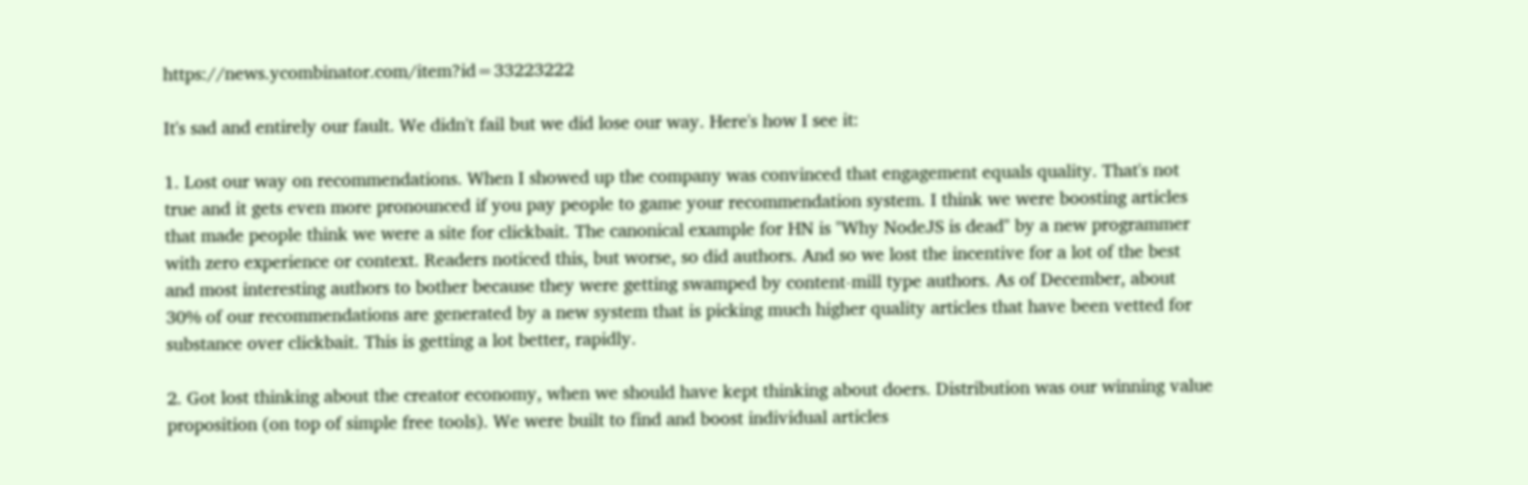https://news.ycombinator.com/item?id=33223222

It's sad and entirely our fault. We didn't fail but we did lose our way. Here's how I see it:

1. Lost our way on recommendations. When I showed up the company was convinced that engagement equals quality. That's not true and it gets even more pronounced if you pay people to game your recommendation system. I think we were boosting articles that made people think we were a site for clickbait. The canonical example for HN is "Why NodeJS is dead" by a new programmer with zero experience or context. Readers noticed this, but worse, so did authors. And so we lost the incentive for a lot of the best and most interesting authors to bother because they were getting swamped by content-mill type authors. As of December, about 30% of our recommendations are generated by a new system that is picking much higher quality articles that have been vetted for substance over clickbait. This is getting a lot better, rapidly.

2. Got lost thinking about the creator economy, when we should have kept thinking about doers. Distribution was our winning value proposition (on top of simple free tools). We were built to find and boost individual articles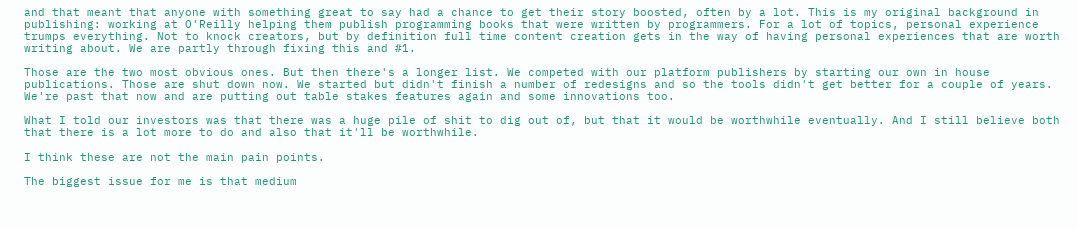and that meant that anyone with something great to say had a chance to get their story boosted, often by a lot. This is my original background in publishing: working at O'Reilly helping them publish programming books that were written by programmers. For a lot of topics, personal experience trumps everything. Not to knock creators, but by definition full time content creation gets in the way of having personal experiences that are worth writing about. We are partly through fixing this and #1.

Those are the two most obvious ones. But then there's a longer list. We competed with our platform publishers by starting our own in house publications. Those are shut down now. We started but didn't finish a number of redesigns and so the tools didn't get better for a couple of years. We're past that now and are putting out table stakes features again and some innovations too.

What I told our investors was that there was a huge pile of shit to dig out of, but that it would be worthwhile eventually. And I still believe both that there is a lot more to do and also that it'll be worthwhile.

I think these are not the main pain points.

The biggest issue for me is that medium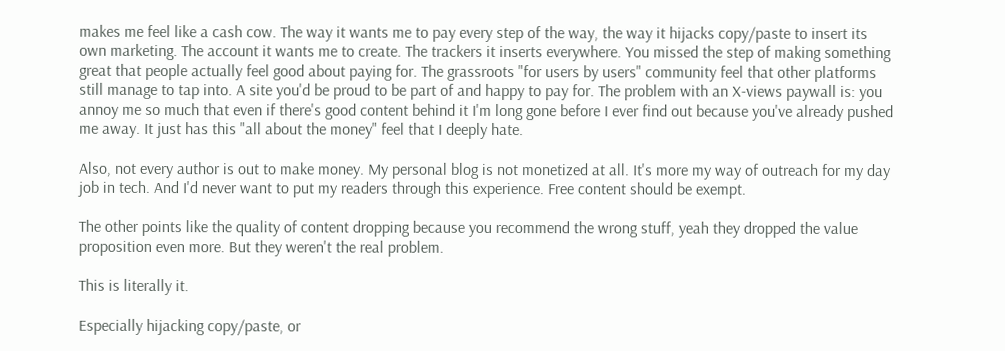makes me feel like a cash cow. The way it wants me to pay every step of the way, the way it hijacks copy/paste to insert its own marketing. The account it wants me to create. The trackers it inserts everywhere. You missed the step of making something great that people actually feel good about paying for. The grassroots "for users by users" community feel that other platforms still manage to tap into. A site you'd be proud to be part of and happy to pay for. The problem with an X-views paywall is: you annoy me so much that even if there's good content behind it I'm long gone before I ever find out because you've already pushed me away. It just has this "all about the money" feel that I deeply hate.

Also, not every author is out to make money. My personal blog is not monetized at all. It's more my way of outreach for my day job in tech. And I'd never want to put my readers through this experience. Free content should be exempt.

The other points like the quality of content dropping because you recommend the wrong stuff, yeah they dropped the value proposition even more. But they weren't the real problem.

This is literally it.

Especially hijacking copy/paste, or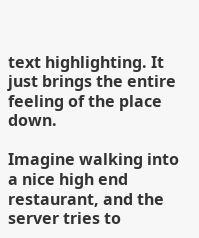text highlighting. It just brings the entire feeling of the place down.

Imagine walking into a nice high end restaurant, and the server tries to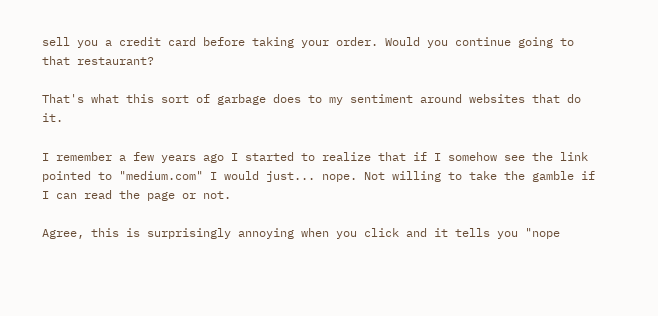sell you a credit card before taking your order. Would you continue going to that restaurant?

That's what this sort of garbage does to my sentiment around websites that do it.

I remember a few years ago I started to realize that if I somehow see the link pointed to "medium.com" I would just... nope. Not willing to take the gamble if I can read the page or not.

Agree, this is surprisingly annoying when you click and it tells you "nope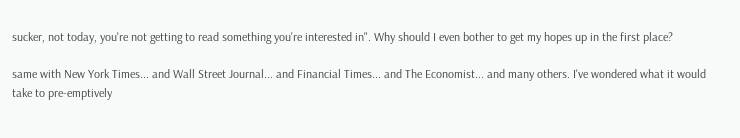sucker, not today, you're not getting to read something you're interested in". Why should I even bother to get my hopes up in the first place?

same with New York Times... and Wall Street Journal... and Financial Times... and The Economist... and many others. I've wondered what it would take to pre-emptively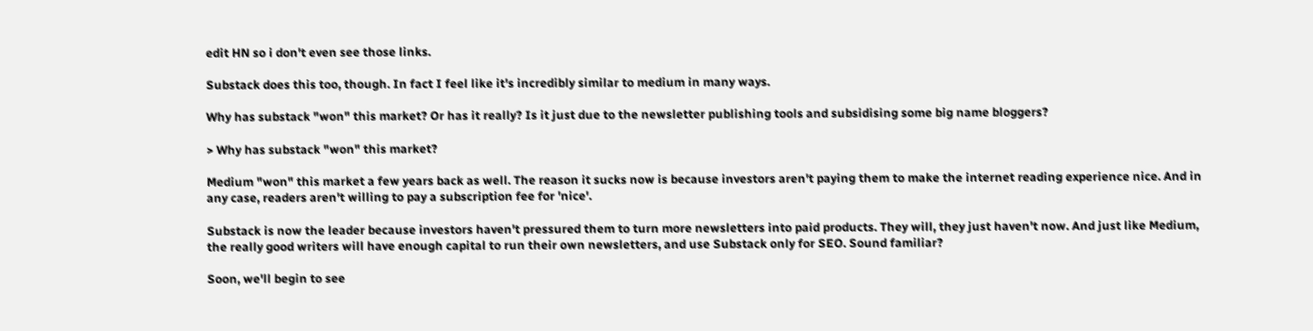edit HN so i don't even see those links.

Substack does this too, though. In fact I feel like it's incredibly similar to medium in many ways.

Why has substack "won" this market? Or has it really? Is it just due to the newsletter publishing tools and subsidising some big name bloggers?

> Why has substack "won" this market?

Medium "won" this market a few years back as well. The reason it sucks now is because investors aren't paying them to make the internet reading experience nice. And in any case, readers aren't willing to pay a subscription fee for 'nice'.

Substack is now the leader because investors haven't pressured them to turn more newsletters into paid products. They will, they just haven't now. And just like Medium, the really good writers will have enough capital to run their own newsletters, and use Substack only for SEO. Sound familiar?

Soon, we'll begin to see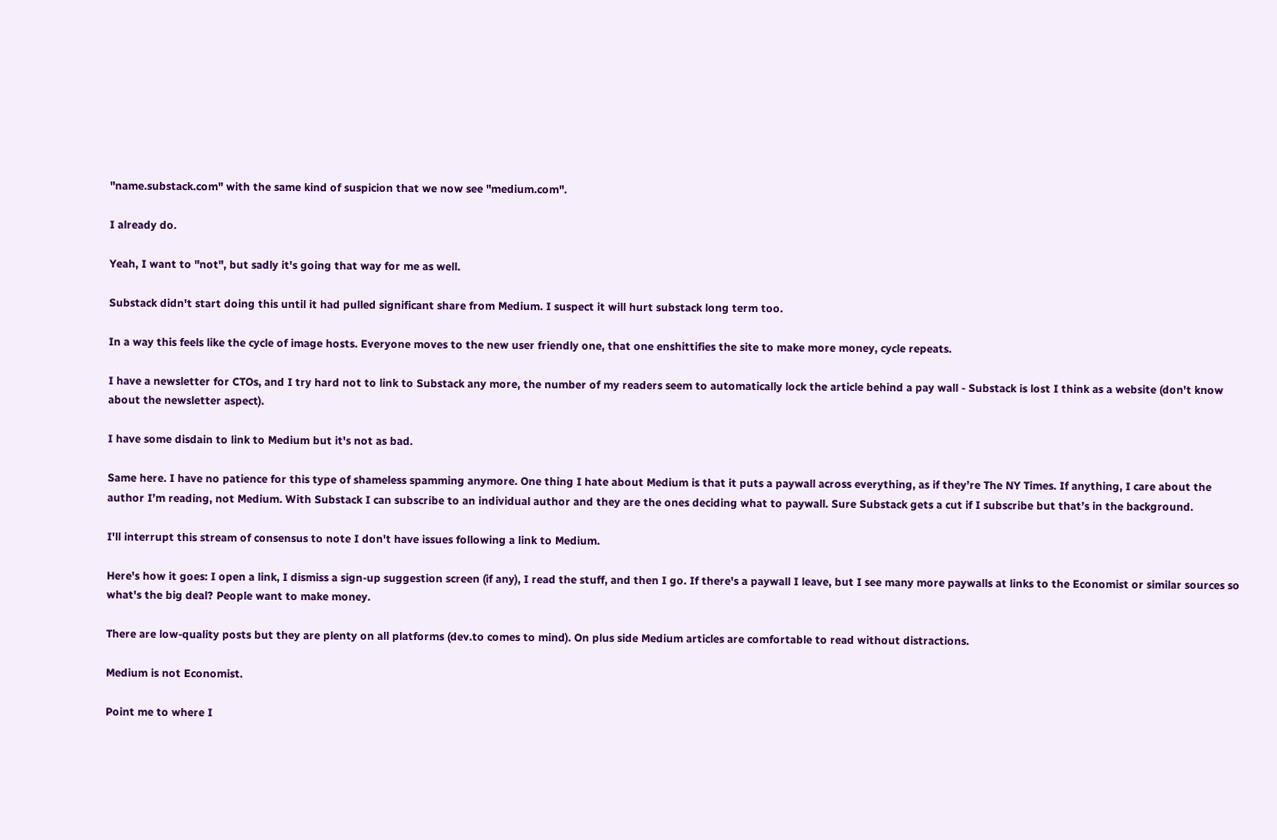"name.substack.com" with the same kind of suspicion that we now see "medium.com".

I already do.

Yeah, I want to "not", but sadly it's going that way for me as well.

Substack didn't start doing this until it had pulled significant share from Medium. I suspect it will hurt substack long term too.

In a way this feels like the cycle of image hosts. Everyone moves to the new user friendly one, that one enshittifies the site to make more money, cycle repeats.

I have a newsletter for CTOs, and I try hard not to link to Substack any more, the number of my readers seem to automatically lock the article behind a pay wall - Substack is lost I think as a website (don't know about the newsletter aspect).

I have some disdain to link to Medium but it's not as bad.

Same here. I have no patience for this type of shameless spamming anymore. One thing I hate about Medium is that it puts a paywall across everything, as if they’re The NY Times. If anything, I care about the author I’m reading, not Medium. With Substack I can subscribe to an individual author and they are the ones deciding what to paywall. Sure Substack gets a cut if I subscribe but that’s in the background.

I'll interrupt this stream of consensus to note I don't have issues following a link to Medium.

Here's how it goes: I open a link, I dismiss a sign-up suggestion screen (if any), I read the stuff, and then I go. If there's a paywall I leave, but I see many more paywalls at links to the Economist or similar sources so what's the big deal? People want to make money.

There are low-quality posts but they are plenty on all platforms (dev.to comes to mind). On plus side Medium articles are comfortable to read without distractions.

Medium is not Economist.

Point me to where I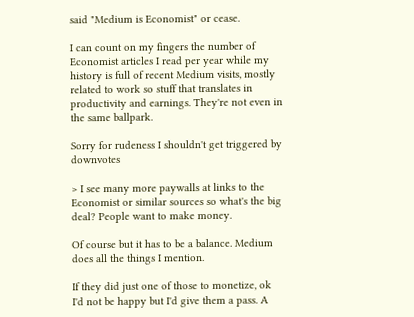said "Medium is Economist" or cease.

I can count on my fingers the number of Economist articles I read per year while my history is full of recent Medium visits, mostly related to work so stuff that translates in productivity and earnings. They're not even in the same ballpark.

Sorry for rudeness I shouldn't get triggered by downvotes

> I see many more paywalls at links to the Economist or similar sources so what's the big deal? People want to make money.

Of course but it has to be a balance. Medium does all the things I mention.

If they did just one of those to monetize, ok I'd not be happy but I'd give them a pass. A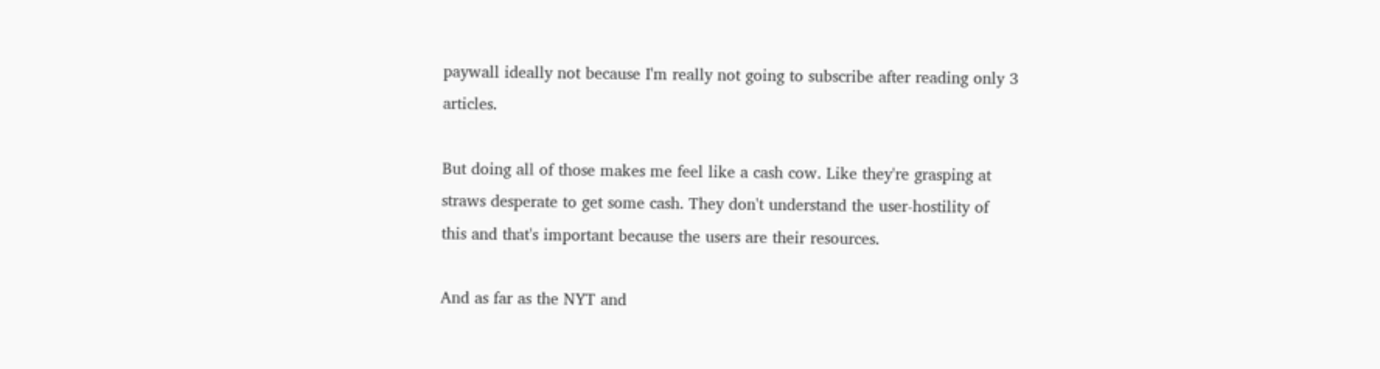paywall ideally not because I'm really not going to subscribe after reading only 3 articles.

But doing all of those makes me feel like a cash cow. Like they're grasping at straws desperate to get some cash. They don't understand the user-hostility of this and that's important because the users are their resources.

And as far as the NYT and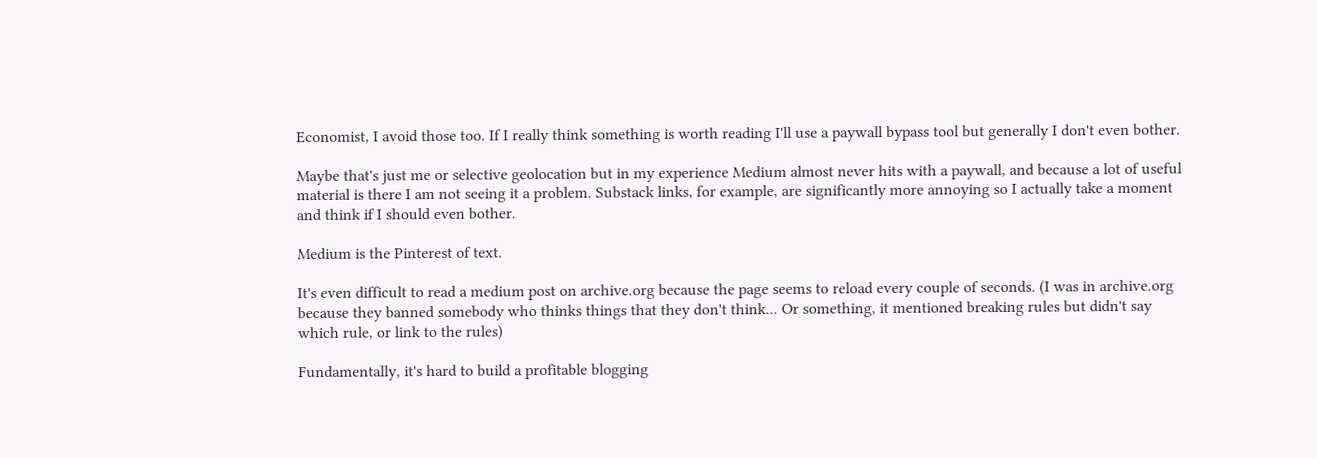Economist, I avoid those too. If I really think something is worth reading I'll use a paywall bypass tool but generally I don't even bother.

Maybe that's just me or selective geolocation but in my experience Medium almost never hits with a paywall, and because a lot of useful material is there I am not seeing it a problem. Substack links, for example, are significantly more annoying so I actually take a moment and think if I should even bother.

Medium is the Pinterest of text.

It's even difficult to read a medium post on archive.org because the page seems to reload every couple of seconds. (I was in archive.org because they banned somebody who thinks things that they don't think... Or something, it mentioned breaking rules but didn't say which rule, or link to the rules)

Fundamentally, it's hard to build a profitable blogging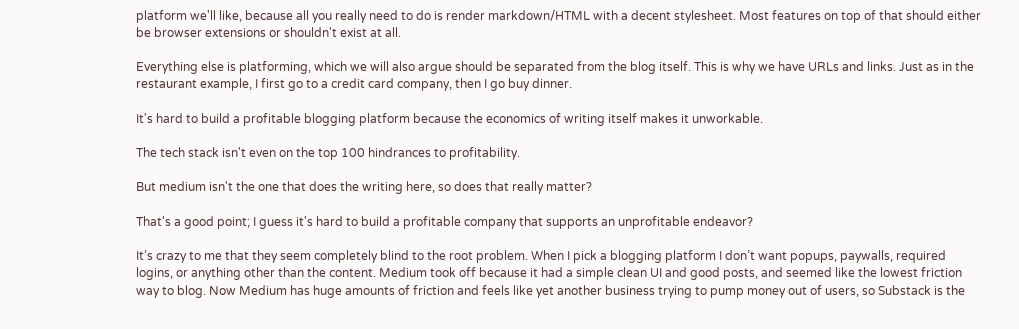platform we'll like, because all you really need to do is render markdown/HTML with a decent stylesheet. Most features on top of that should either be browser extensions or shouldn't exist at all.

Everything else is platforming, which we will also argue should be separated from the blog itself. This is why we have URLs and links. Just as in the restaurant example, I first go to a credit card company, then I go buy dinner.

It's hard to build a profitable blogging platform because the economics of writing itself makes it unworkable.

The tech stack isn't even on the top 100 hindrances to profitability.

But medium isn't the one that does the writing here, so does that really matter?

That's a good point; I guess it's hard to build a profitable company that supports an unprofitable endeavor?

It’s crazy to me that they seem completely blind to the root problem. When I pick a blogging platform I don’t want popups, paywalls, required logins, or anything other than the content. Medium took off because it had a simple clean UI and good posts, and seemed like the lowest friction way to blog. Now Medium has huge amounts of friction and feels like yet another business trying to pump money out of users, so Substack is the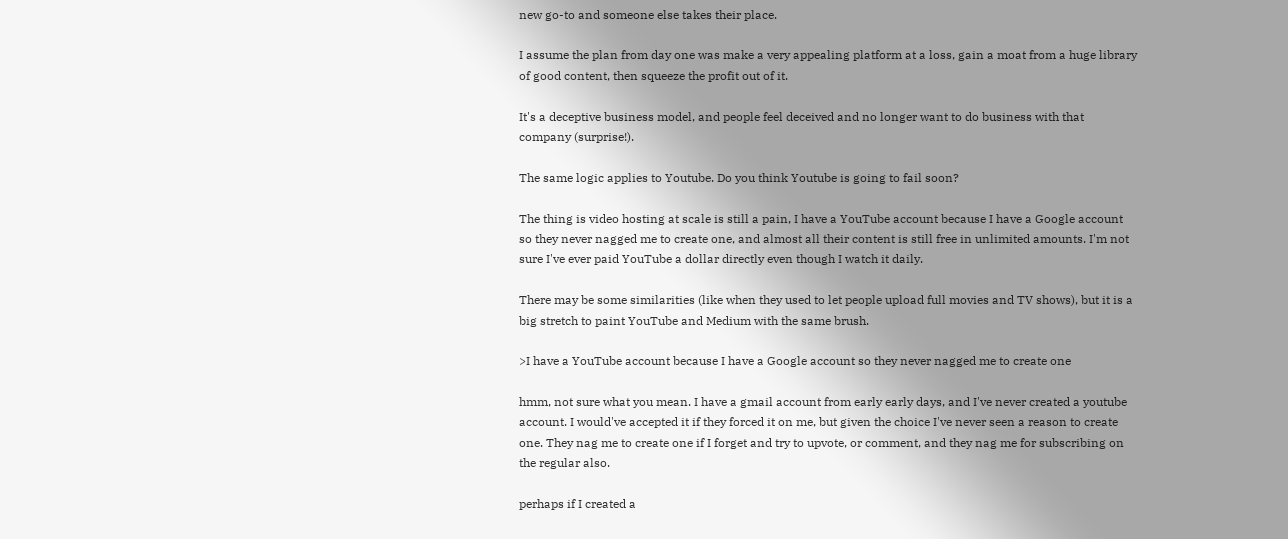new go-to and someone else takes their place.

I assume the plan from day one was make a very appealing platform at a loss, gain a moat from a huge library of good content, then squeeze the profit out of it.

It's a deceptive business model, and people feel deceived and no longer want to do business with that company (surprise!).

The same logic applies to Youtube. Do you think Youtube is going to fail soon?

The thing is video hosting at scale is still a pain, I have a YouTube account because I have a Google account so they never nagged me to create one, and almost all their content is still free in unlimited amounts. I'm not sure I've ever paid YouTube a dollar directly even though I watch it daily.

There may be some similarities (like when they used to let people upload full movies and TV shows), but it is a big stretch to paint YouTube and Medium with the same brush.

>I have a YouTube account because I have a Google account so they never nagged me to create one

hmm, not sure what you mean. I have a gmail account from early early days, and I've never created a youtube account. I would've accepted it if they forced it on me, but given the choice I've never seen a reason to create one. They nag me to create one if I forget and try to upvote, or comment, and they nag me for subscribing on the regular also.

perhaps if I created a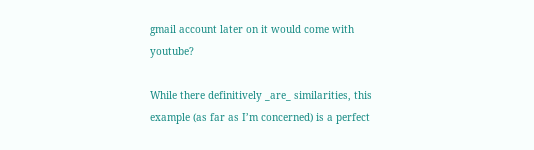gmail account later on it would come with youtube?

While there definitively _are_ similarities, this example (as far as I’m concerned) is a perfect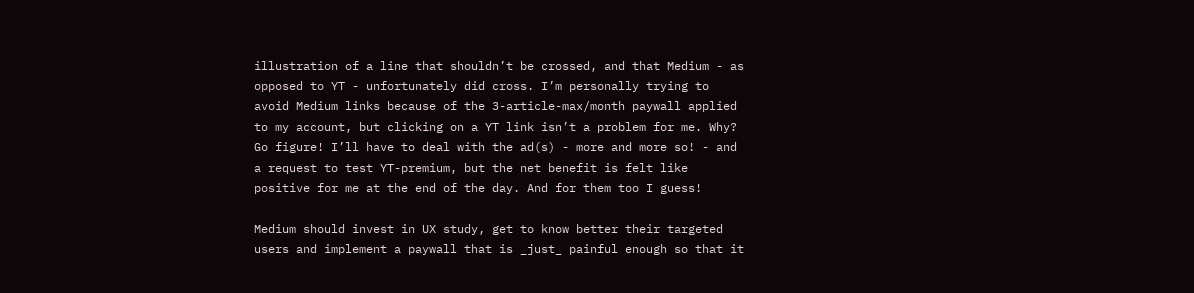illustration of a line that shouldn’t be crossed, and that Medium - as opposed to YT - unfortunately did cross. I’m personally trying to avoid Medium links because of the 3-article-max/month paywall applied to my account, but clicking on a YT link isn’t a problem for me. Why? Go figure! I’ll have to deal with the ad(s) - more and more so! - and a request to test YT-premium, but the net benefit is felt like positive for me at the end of the day. And for them too I guess!

Medium should invest in UX study, get to know better their targeted users and implement a paywall that is _just_ painful enough so that it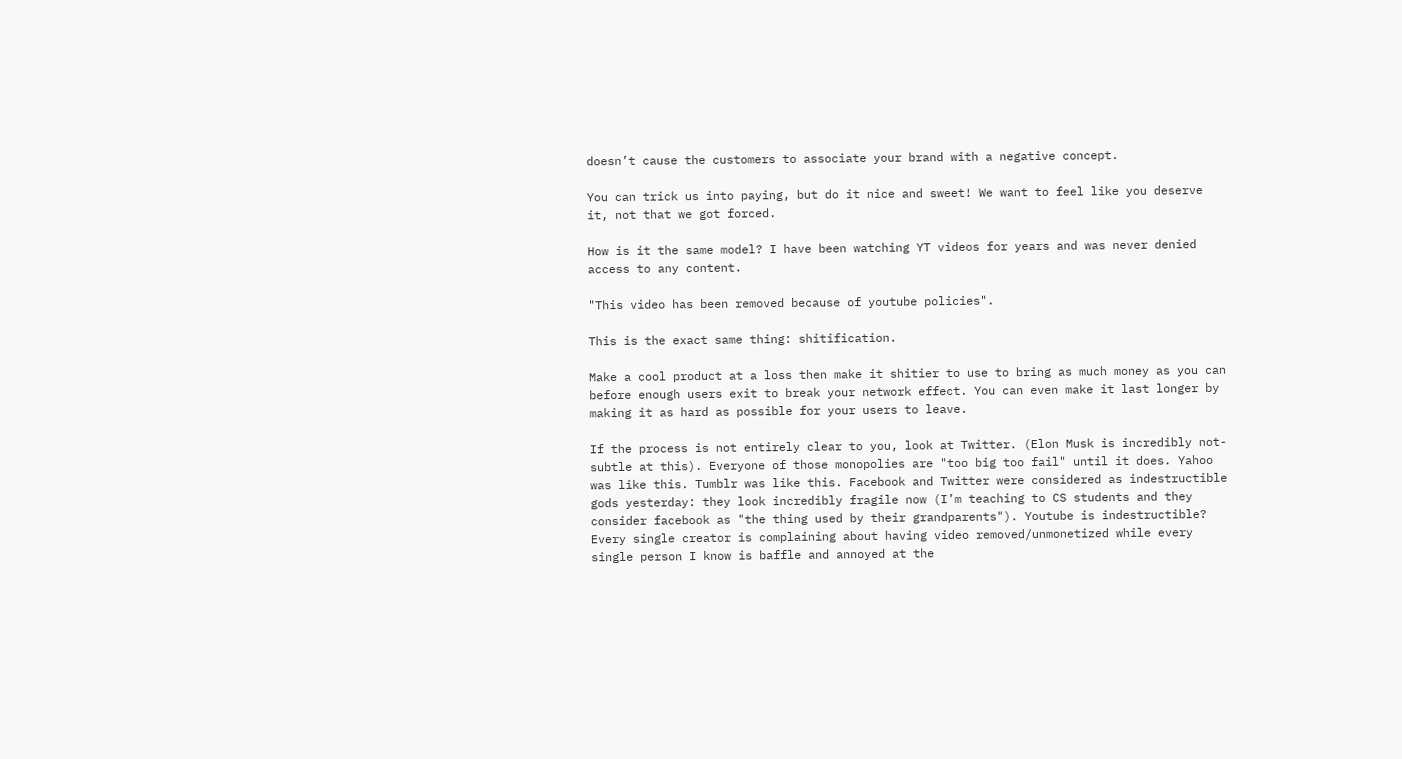doesn’t cause the customers to associate your brand with a negative concept.

You can trick us into paying, but do it nice and sweet! We want to feel like you deserve it, not that we got forced.

How is it the same model? I have been watching YT videos for years and was never denied access to any content.

"This video has been removed because of youtube policies".

This is the exact same thing: shitification.

Make a cool product at a loss then make it shitier to use to bring as much money as you can before enough users exit to break your network effect. You can even make it last longer by making it as hard as possible for your users to leave.

If the process is not entirely clear to you, look at Twitter. (Elon Musk is incredibly not-subtle at this). Everyone of those monopolies are "too big too fail" until it does. Yahoo was like this. Tumblr was like this. Facebook and Twitter were considered as indestructible gods yesterday: they look incredibly fragile now (I’m teaching to CS students and they consider facebook as "the thing used by their grandparents"). Youtube is indestructible? Every single creator is complaining about having video removed/unmonetized while every single person I know is baffle and annoyed at the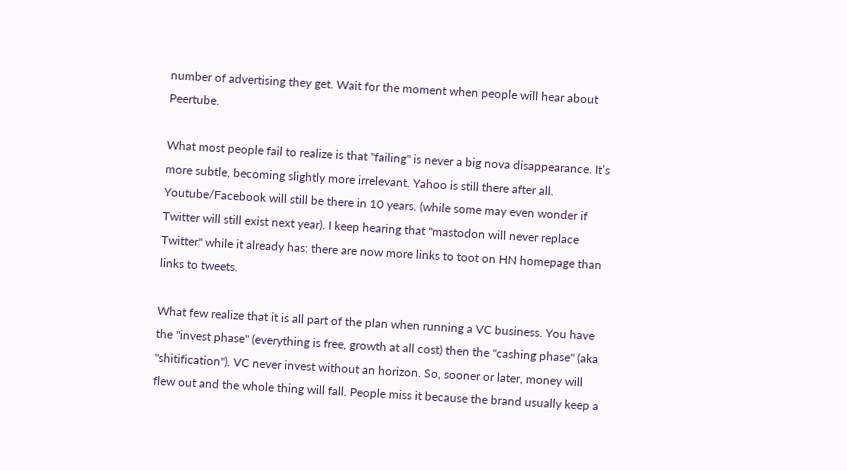number of advertising they get. Wait for the moment when people will hear about Peertube.

What most people fail to realize is that "failing" is never a big nova disappearance. It’s more subtle, becoming slightly more irrelevant. Yahoo is still there after all. Youtube/Facebook will still be there in 10 years. (while some may even wonder if Twitter will still exist next year). I keep hearing that "mastodon will never replace Twitter" while it already has: there are now more links to toot on HN homepage than links to tweets.

What few realize that it is all part of the plan when running a VC business. You have the "invest phase" (everything is free, growth at all cost) then the "cashing phase" (aka "shitification"). VC never invest without an horizon. So, sooner or later, money will flew out and the whole thing will fall. People miss it because the brand usually keep a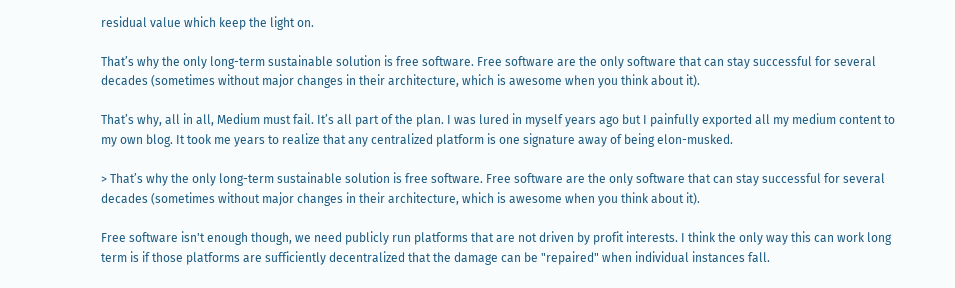residual value which keep the light on.

That’s why the only long-term sustainable solution is free software. Free software are the only software that can stay successful for several decades (sometimes without major changes in their architecture, which is awesome when you think about it).

That’s why, all in all, Medium must fail. It’s all part of the plan. I was lured in myself years ago but I painfully exported all my medium content to my own blog. It took me years to realize that any centralized platform is one signature away of being elon-musked.

> That’s why the only long-term sustainable solution is free software. Free software are the only software that can stay successful for several decades (sometimes without major changes in their architecture, which is awesome when you think about it).

Free software isn't enough though, we need publicly run platforms that are not driven by profit interests. I think the only way this can work long term is if those platforms are sufficiently decentralized that the damage can be "repaired" when individual instances fall.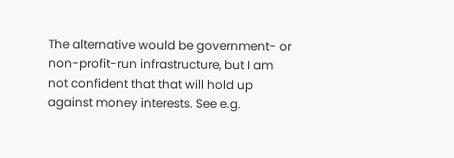The alternative would be government- or non-profit-run infrastructure, but I am not confident that that will hold up against money interests. See e.g.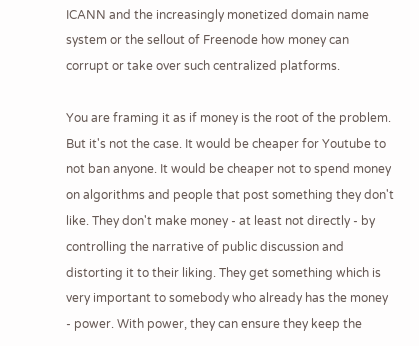ICANN and the increasingly monetized domain name system or the sellout of Freenode how money can corrupt or take over such centralized platforms.

You are framing it as if money is the root of the problem. But it's not the case. It would be cheaper for Youtube to not ban anyone. It would be cheaper not to spend money on algorithms and people that post something they don't like. They don't make money - at least not directly - by controlling the narrative of public discussion and distorting it to their liking. They get something which is very important to somebody who already has the money - power. With power, they can ensure they keep the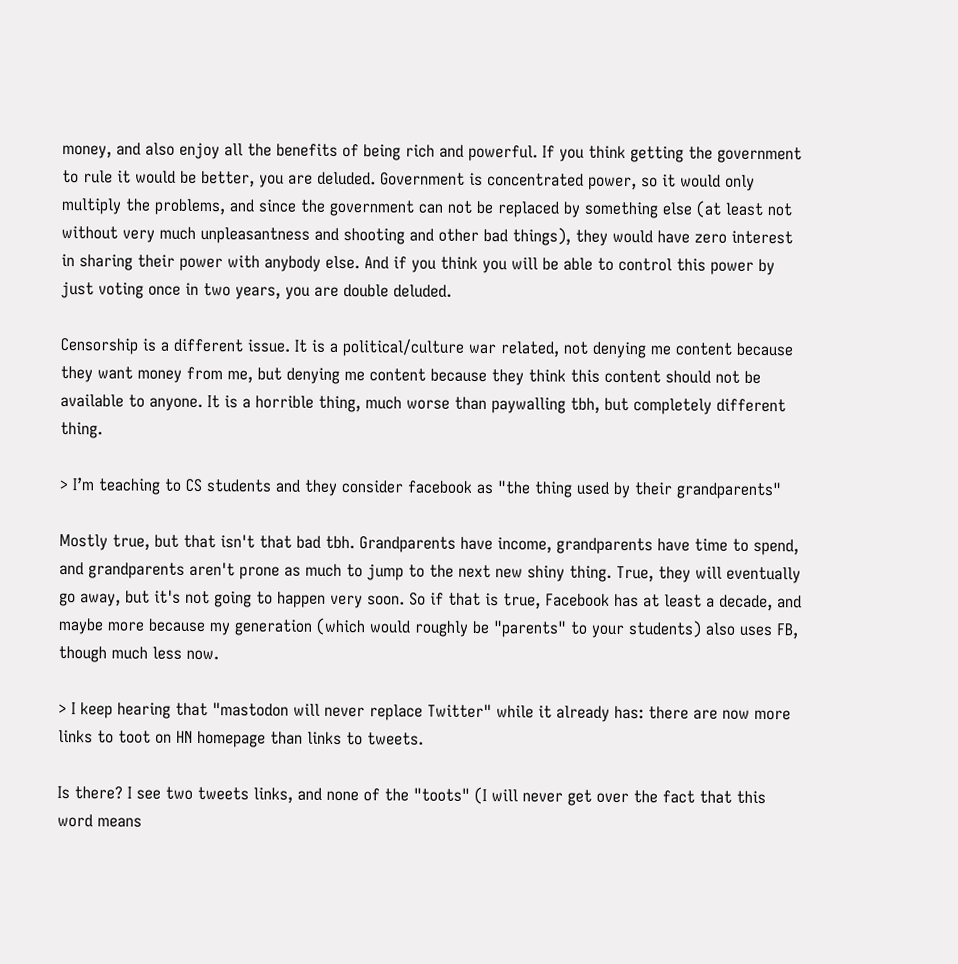money, and also enjoy all the benefits of being rich and powerful. If you think getting the government to rule it would be better, you are deluded. Government is concentrated power, so it would only multiply the problems, and since the government can not be replaced by something else (at least not without very much unpleasantness and shooting and other bad things), they would have zero interest in sharing their power with anybody else. And if you think you will be able to control this power by just voting once in two years, you are double deluded.

Censorship is a different issue. It is a political/culture war related, not denying me content because they want money from me, but denying me content because they think this content should not be available to anyone. It is a horrible thing, much worse than paywalling tbh, but completely different thing.

> I’m teaching to CS students and they consider facebook as "the thing used by their grandparents"

Mostly true, but that isn't that bad tbh. Grandparents have income, grandparents have time to spend, and grandparents aren't prone as much to jump to the next new shiny thing. True, they will eventually go away, but it's not going to happen very soon. So if that is true, Facebook has at least a decade, and maybe more because my generation (which would roughly be "parents" to your students) also uses FB, though much less now.

> I keep hearing that "mastodon will never replace Twitter" while it already has: there are now more links to toot on HN homepage than links to tweets.

Is there? I see two tweets links, and none of the "toots" (I will never get over the fact that this word means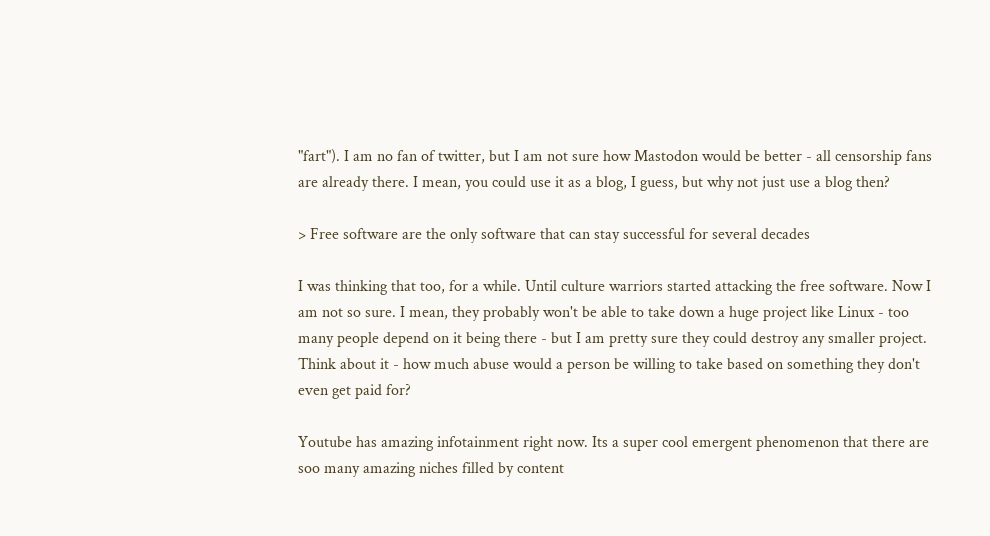"fart"). I am no fan of twitter, but I am not sure how Mastodon would be better - all censorship fans are already there. I mean, you could use it as a blog, I guess, but why not just use a blog then?

> Free software are the only software that can stay successful for several decades

I was thinking that too, for a while. Until culture warriors started attacking the free software. Now I am not so sure. I mean, they probably won't be able to take down a huge project like Linux - too many people depend on it being there - but I am pretty sure they could destroy any smaller project. Think about it - how much abuse would a person be willing to take based on something they don't even get paid for?

Youtube has amazing infotainment right now. Its a super cool emergent phenomenon that there are soo many amazing niches filled by content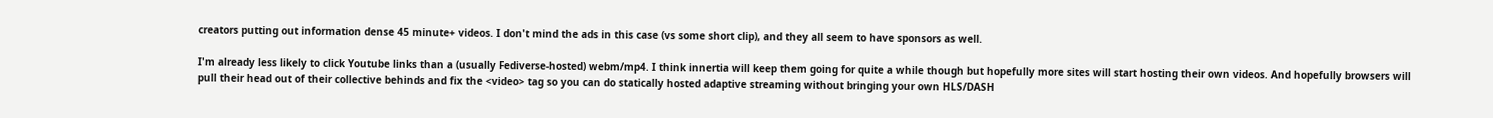creators putting out information dense 45 minute+ videos. I don't mind the ads in this case (vs some short clip), and they all seem to have sponsors as well.

I'm already less likely to click Youtube links than a (usually Fediverse-hosted) webm/mp4. I think innertia will keep them going for quite a while though but hopefully more sites will start hosting their own videos. And hopefully browsers will pull their head out of their collective behinds and fix the <video> tag so you can do statically hosted adaptive streaming without bringing your own HLS/DASH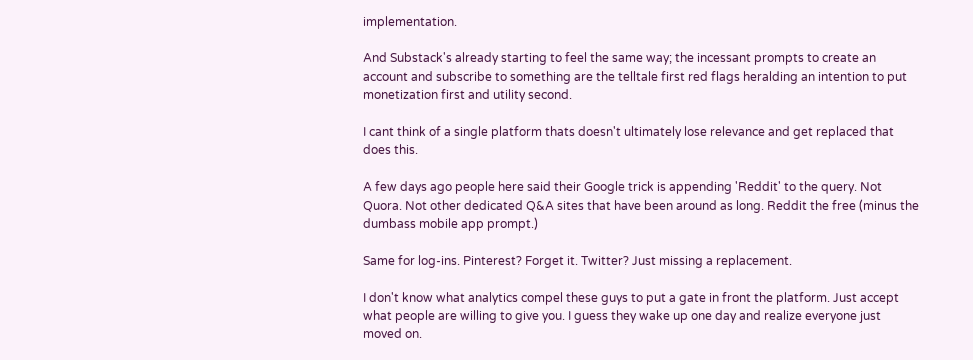implementation.

And Substack's already starting to feel the same way; the incessant prompts to create an account and subscribe to something are the telltale first red flags heralding an intention to put monetization first and utility second.

I cant think of a single platform thats doesn't ultimately lose relevance and get replaced that does this.

A few days ago people here said their Google trick is appending 'Reddit' to the query. Not Quora. Not other dedicated Q&A sites that have been around as long. Reddit the free (minus the dumbass mobile app prompt.)

Same for log-ins. Pinterest? Forget it. Twitter? Just missing a replacement.

I don't know what analytics compel these guys to put a gate in front the platform. Just accept what people are willing to give you. I guess they wake up one day and realize everyone just moved on.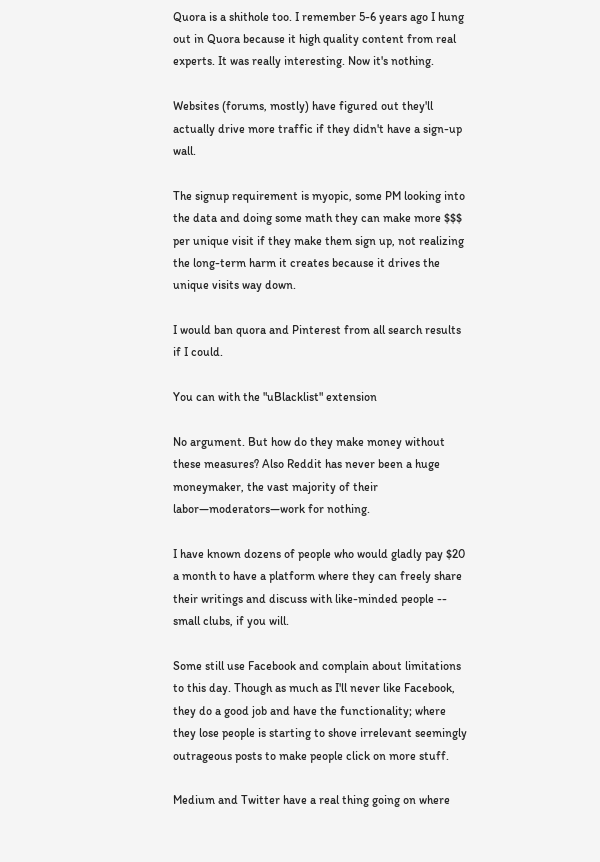Quora is a shithole too. I remember 5-6 years ago I hung out in Quora because it high quality content from real experts. It was really interesting. Now it's nothing.

Websites (forums, mostly) have figured out they'll actually drive more traffic if they didn't have a sign-up wall.

The signup requirement is myopic, some PM looking into the data and doing some math they can make more $$$ per unique visit if they make them sign up, not realizing the long-term harm it creates because it drives the unique visits way down.

I would ban quora and Pinterest from all search results if I could.

You can with the "uBlacklist" extension

No argument. But how do they make money without these measures? Also Reddit has never been a huge moneymaker, the vast majority of their labor—moderators—work for nothing.

I have known dozens of people who would gladly pay $20 a month to have a platform where they can freely share their writings and discuss with like-minded people -- small clubs, if you will.

Some still use Facebook and complain about limitations to this day. Though as much as I'll never like Facebook, they do a good job and have the functionality; where they lose people is starting to shove irrelevant seemingly outrageous posts to make people click on more stuff.

Medium and Twitter have a real thing going on where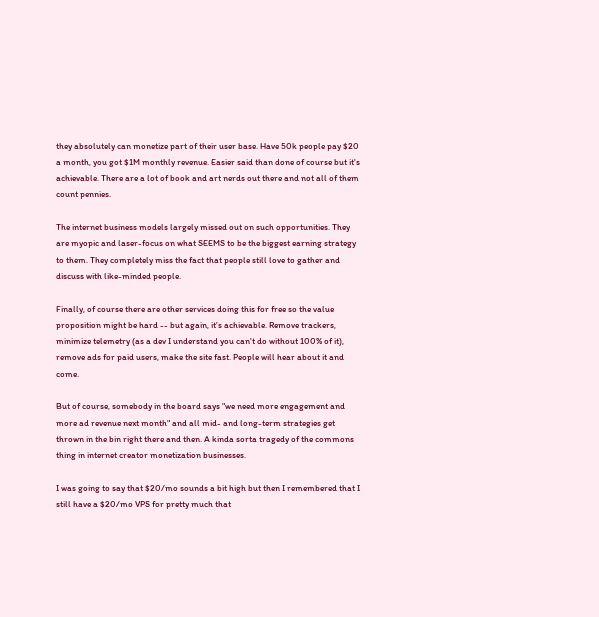they absolutely can monetize part of their user base. Have 50k people pay $20 a month, you got $1M monthly revenue. Easier said than done of course but it's achievable. There are a lot of book and art nerds out there and not all of them count pennies.

The internet business models largely missed out on such opportunities. They are myopic and laser-focus on what SEEMS to be the biggest earning strategy to them. They completely miss the fact that people still love to gather and discuss with like-minded people.

Finally, of course there are other services doing this for free so the value proposition might be hard -- but again, it's achievable. Remove trackers, minimize telemetry (as a dev I understand you can't do without 100% of it), remove ads for paid users, make the site fast. People will hear about it and come.

But of course, somebody in the board says "we need more engagement and more ad revenue next month" and all mid- and long-term strategies get thrown in the bin right there and then. A kinda sorta tragedy of the commons thing in internet creator monetization businesses.

I was going to say that $20/mo sounds a bit high but then I remembered that I still have a $20/mo VPS for pretty much that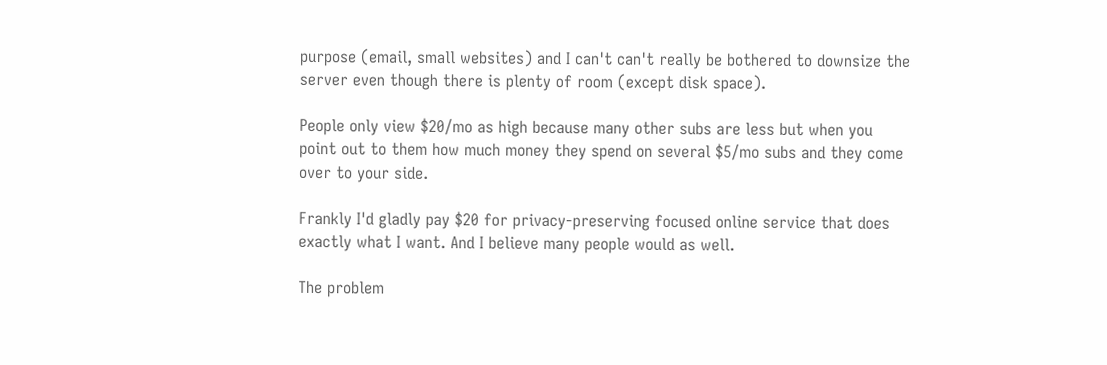purpose (email, small websites) and I can't can't really be bothered to downsize the server even though there is plenty of room (except disk space).

People only view $20/mo as high because many other subs are less but when you point out to them how much money they spend on several $5/mo subs and they come over to your side.

Frankly I'd gladly pay $20 for privacy-preserving focused online service that does exactly what I want. And I believe many people would as well.

The problem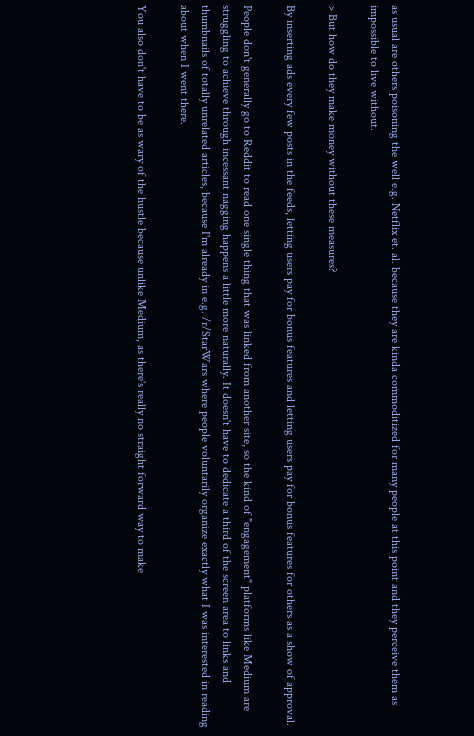as usual are others poisoning the well e.g. Netflix et. al. because they are kinda commoditized for many people at this point and they perceive them as impossible to live without.

> But how do they make money without these measures?

By inserting ads every few posts in the feeds, letting users pay for bonus features and letting users pay for bonus features for others as a show of approval.

People don't generally go to Reddit to read one single thing that was linked from another site, so the kind of "engagement" platforms like Medium are struggling to achieve through incessant nagging happens a little more naturally. It doesn't have to dedicate a third of the screen area to links and thumbnails of totally unrelated articles, because I'm already in e.g. /r/StarWars where people voluntarily organize exactly what I was interested in reading about when I went there.

You also don't have to be as wary of the hustle because unlike Medium, as there's really no straight forward way to make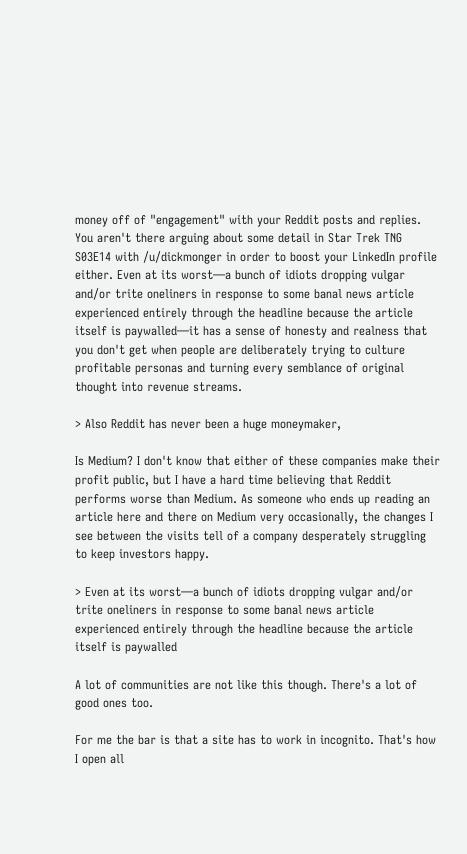money off of "engagement" with your Reddit posts and replies. You aren't there arguing about some detail in Star Trek TNG S03E14 with /u/dickmonger in order to boost your LinkedIn profile either. Even at its worst—a bunch of idiots dropping vulgar and/or trite oneliners in response to some banal news article experienced entirely through the headline because the article itself is paywalled—it has a sense of honesty and realness that you don't get when people are deliberately trying to culture profitable personas and turning every semblance of original thought into revenue streams.

> Also Reddit has never been a huge moneymaker,

Is Medium? I don't know that either of these companies make their profit public, but I have a hard time believing that Reddit performs worse than Medium. As someone who ends up reading an article here and there on Medium very occasionally, the changes I see between the visits tell of a company desperately struggling to keep investors happy.

> Even at its worst—a bunch of idiots dropping vulgar and/or trite oneliners in response to some banal news article experienced entirely through the headline because the article itself is paywalled

A lot of communities are not like this though. There's a lot of good ones too.

For me the bar is that a site has to work in incognito. That's how I open all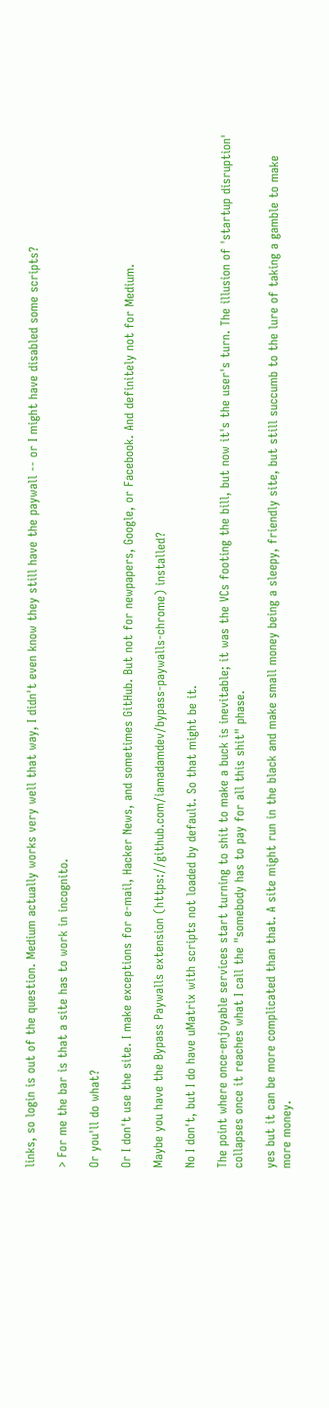links, so login is out of the question. Medium actually works very well that way, I didn't even know they still have the paywall -- or I might have disabled some scripts?

> For me the bar is that a site has to work in incognito.

Or you'll do what?

Or I don't use the site. I make exceptions for e-mail, Hacker News, and sometimes GitHub. But not for newpapers, Google, or Facebook. And definitely not for Medium.

Maybe you have the Bypass Paywalls extension (https://github.com/iamadamdev/bypass-paywalls-chrome) installed?

No I don't, but I do have uMatrix with scripts not loaded by default. So that might be it.

The point where once-enjoyable services start turning to shit to make a buck is inevitable; it was the VCs footing the bill, but now it's the user's turn. The illusion of 'startup disruption' collapses once it reaches what I call the "somebody has to pay for all this shit" phase.

yes but it can be more complicated than that. A site might run in the black and make small money being a sleepy, friendly site, but still succumb to the lure of taking a gamble to make more money.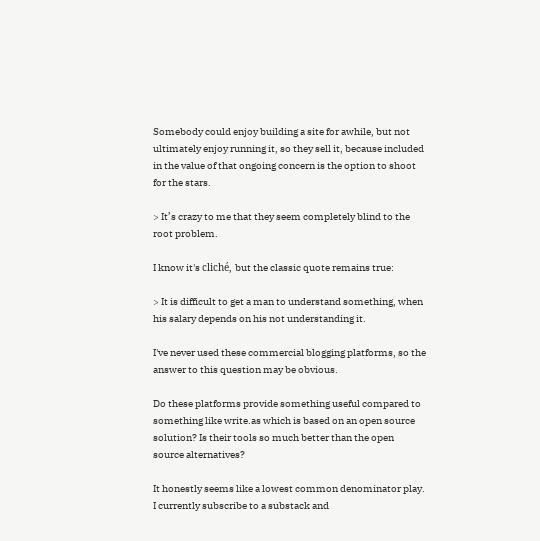Somebody could enjoy building a site for awhile, but not ultimately enjoy running it, so they sell it, because included in the value of that ongoing concern is the option to shoot for the stars.

> It’s crazy to me that they seem completely blind to the root problem.

I know it's cliché, but the classic quote remains true:

> It is difficult to get a man to understand something, when his salary depends on his not understanding it.

I've never used these commercial blogging platforms, so the answer to this question may be obvious.

Do these platforms provide something useful compared to something like write.as which is based on an open source solution? Is their tools so much better than the open source alternatives?

It honestly seems like a lowest common denominator play. I currently subscribe to a substack and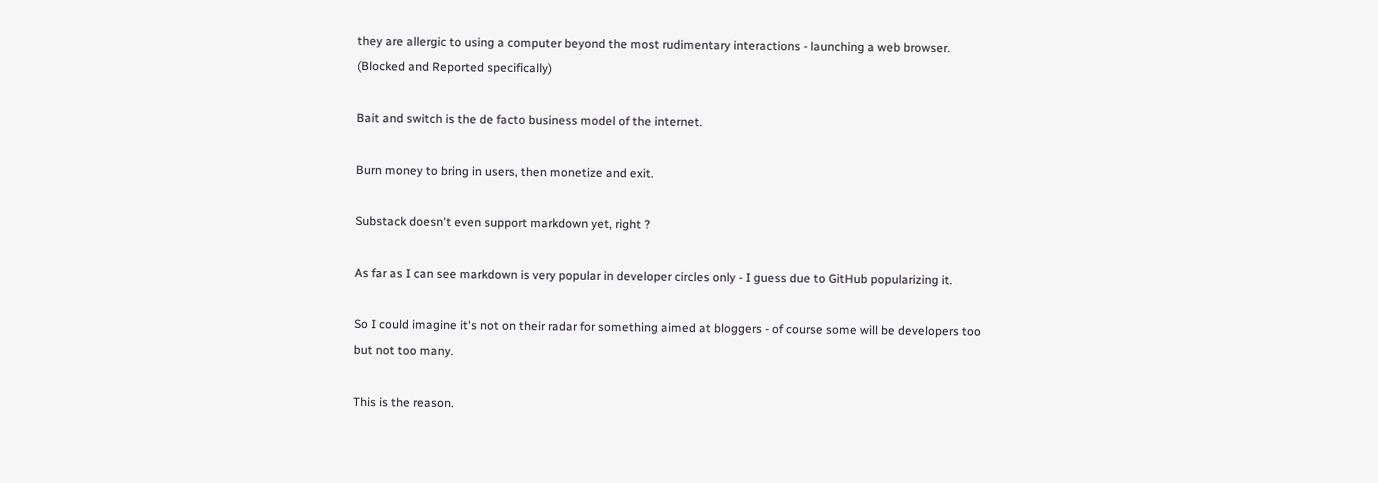they are allergic to using a computer beyond the most rudimentary interactions - launching a web browser. (Blocked and Reported specifically)

Bait and switch is the de facto business model of the internet.

Burn money to bring in users, then monetize and exit.

Substack doesn't even support markdown yet, right ?

As far as I can see markdown is very popular in developer circles only - I guess due to GitHub popularizing it.

So I could imagine it's not on their radar for something aimed at bloggers - of course some will be developers too but not too many.

This is the reason.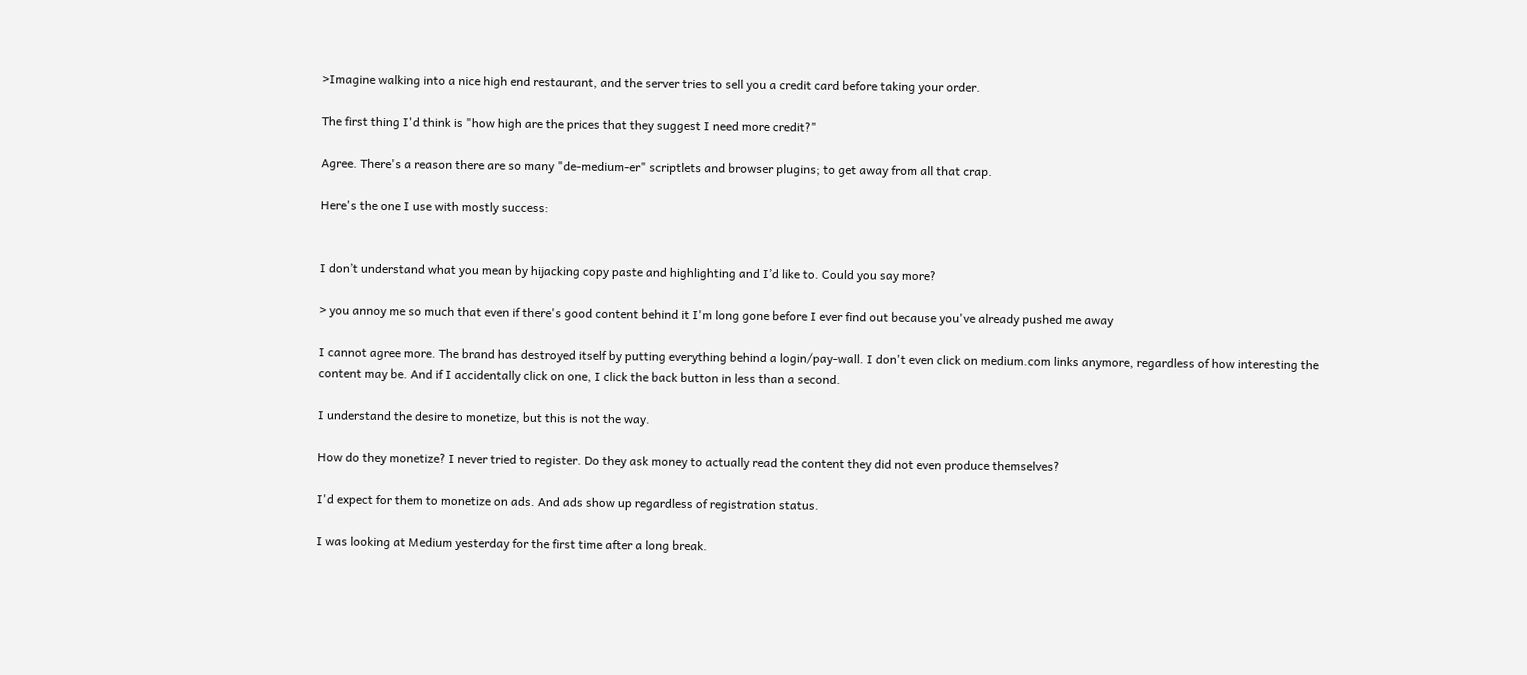>Imagine walking into a nice high end restaurant, and the server tries to sell you a credit card before taking your order.

The first thing I'd think is "how high are the prices that they suggest I need more credit?"

Agree. There's a reason there are so many "de-medium-er" scriptlets and browser plugins; to get away from all that crap.

Here's the one I use with mostly success:


I don’t understand what you mean by hijacking copy paste and highlighting and I’d like to. Could you say more?

> you annoy me so much that even if there's good content behind it I'm long gone before I ever find out because you've already pushed me away

I cannot agree more. The brand has destroyed itself by putting everything behind a login/pay-wall. I don't even click on medium.com links anymore, regardless of how interesting the content may be. And if I accidentally click on one, I click the back button in less than a second.

I understand the desire to monetize, but this is not the way.

How do they monetize? I never tried to register. Do they ask money to actually read the content they did not even produce themselves?

I'd expect for them to monetize on ads. And ads show up regardless of registration status.

I was looking at Medium yesterday for the first time after a long break.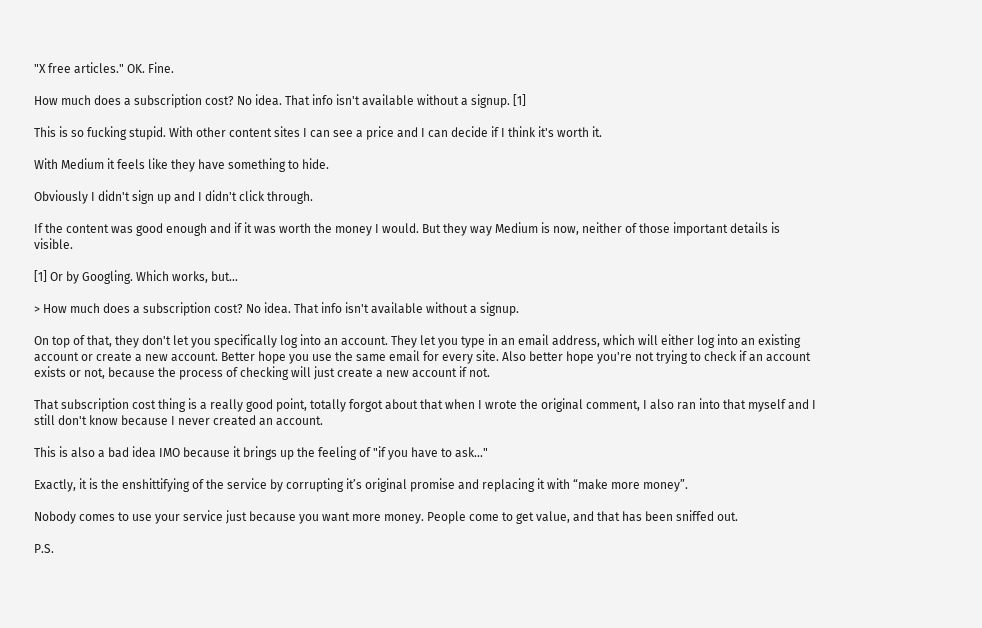"X free articles." OK. Fine.

How much does a subscription cost? No idea. That info isn't available without a signup. [1]

This is so fucking stupid. With other content sites I can see a price and I can decide if I think it's worth it.

With Medium it feels like they have something to hide.

Obviously I didn't sign up and I didn't click through.

If the content was good enough and if it was worth the money I would. But they way Medium is now, neither of those important details is visible.

[1] Or by Googling. Which works, but...

> How much does a subscription cost? No idea. That info isn't available without a signup.

On top of that, they don't let you specifically log into an account. They let you type in an email address, which will either log into an existing account or create a new account. Better hope you use the same email for every site. Also better hope you're not trying to check if an account exists or not, because the process of checking will just create a new account if not.

That subscription cost thing is a really good point, totally forgot about that when I wrote the original comment, I also ran into that myself and I still don't know because I never created an account.

This is also a bad idea IMO because it brings up the feeling of "if you have to ask..."

Exactly, it is the enshittifying of the service by corrupting it’s original promise and replacing it with “make more money”.

Nobody comes to use your service just because you want more money. People come to get value, and that has been sniffed out.

P.S.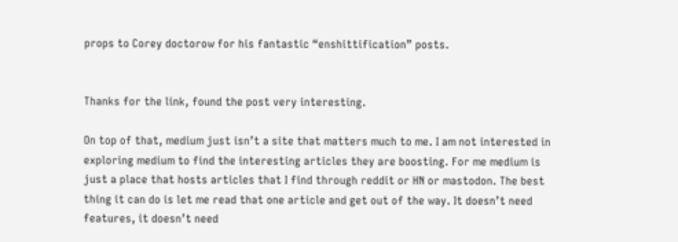props to Corey doctorow for his fantastic “enshittification” posts.


Thanks for the link, found the post very interesting.

On top of that, medium just isn’t a site that matters much to me. I am not interested in exploring medium to find the interesting articles they are boosting. For me medium is just a place that hosts articles that I find through reddit or HN or mastodon. The best thing it can do is let me read that one article and get out of the way. It doesn’t need features, it doesn’t need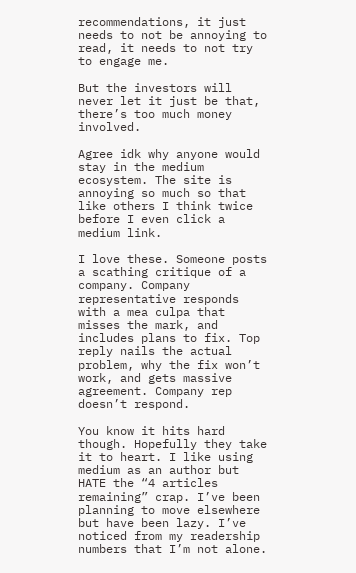recommendations, it just needs to not be annoying to read, it needs to not try to engage me.

But the investors will never let it just be that, there’s too much money involved.

Agree idk why anyone would stay in the medium ecosystem. The site is annoying so much so that like others I think twice before I even click a medium link.

I love these. Someone posts a scathing critique of a company. Company representative responds with a mea culpa that misses the mark, and includes plans to fix. Top reply nails the actual problem, why the fix won’t work, and gets massive agreement. Company rep doesn’t respond.

You know it hits hard though. Hopefully they take it to heart. I like using medium as an author but HATE the “4 articles remaining” crap. I’ve been planning to move elsewhere but have been lazy. I’ve noticed from my readership numbers that I’m not alone.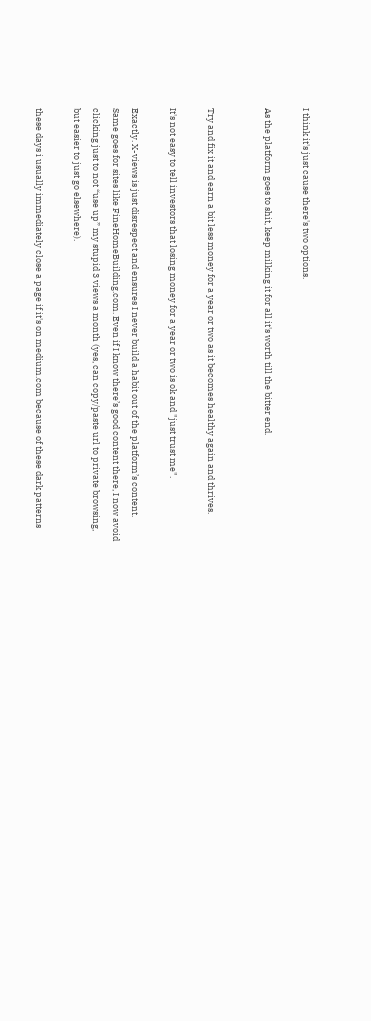I think it's just cause there's two options.

As the platform goes to shit, keep milking it for all it's worth till the bitter end.


Try and fix it and earn a bit less money for a year or two as it becomes healthy again and thrives.

It's not easy to tell investors that losing money for a year or two is ok and "just trust me".

Exactly. X-views is just disrespect and ensures I never build a habit out of the platform’s content. Same goes for sites like FineHomeBuilding.com. Even if I know there’s good content there, I now avoid clicking just to not “use up” my stupid 3 views a month (yes, can copy/paste url to private browsing, but easier to just go elsewhere).

these days i usually immediately close a page if it's on medium.com because of these dark patterns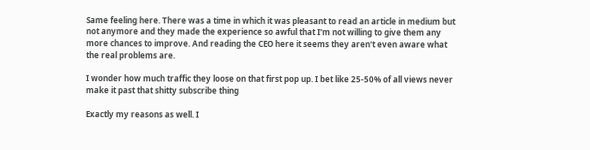Same feeling here. There was a time in which it was pleasant to read an article in medium but not anymore and they made the experience so awful that I'm not willing to give them any more chances to improve. And reading the CEO here it seems they aren't even aware what the real problems are.

I wonder how much traffic they loose on that first pop up. I bet like 25-50% of all views never make it past that shitty subscribe thing

Exactly my reasons as well. I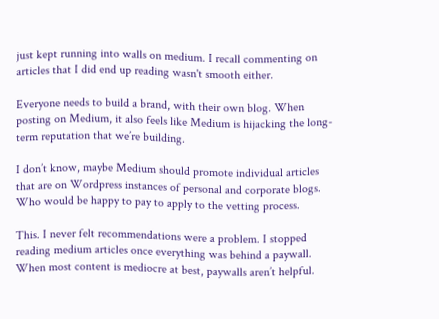just kept running into walls on medium. I recall commenting on articles that I did end up reading wasn't smooth either.

Everyone needs to build a brand, with their own blog. When posting on Medium, it also feels like Medium is hijacking the long-term reputation that we’re building.

I don’t know, maybe Medium should promote individual articles that are on Wordpress instances of personal and corporate blogs. Who would be happy to pay to apply to the vetting process.

This. I never felt recommendations were a problem. I stopped reading medium articles once everything was behind a paywall. When most content is mediocre at best, paywalls aren’t helpful.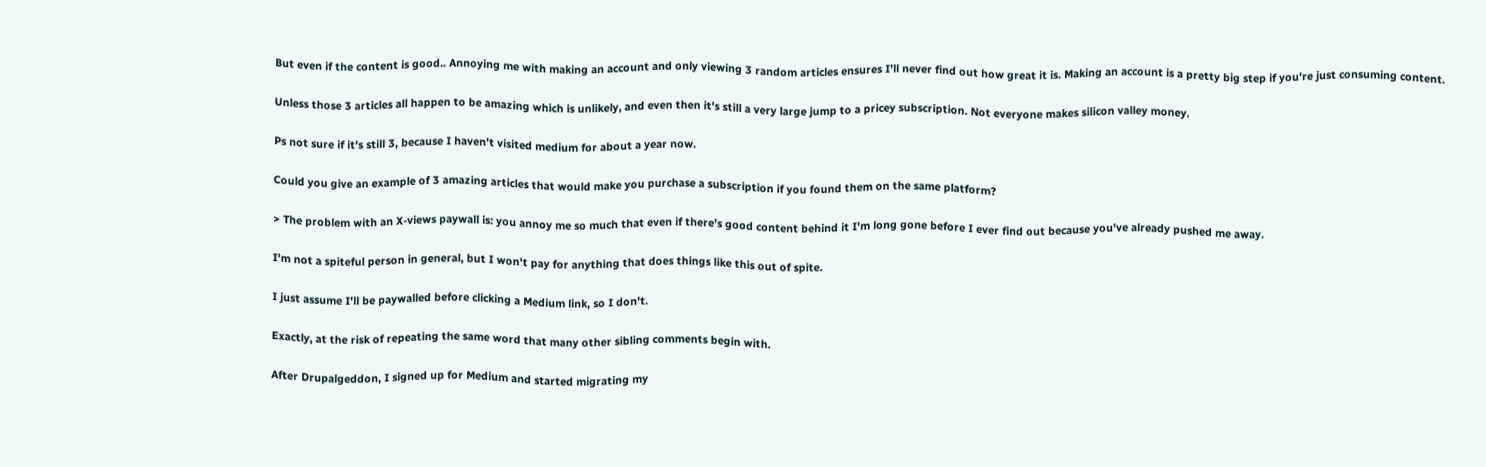But even if the content is good.. Annoying me with making an account and only viewing 3 random articles ensures I'll never find out how great it is. Making an account is a pretty big step if you're just consuming content.

Unless those 3 articles all happen to be amazing which is unlikely, and even then it's still a very large jump to a pricey subscription. Not everyone makes silicon valley money.

Ps not sure if it's still 3, because I haven't visited medium for about a year now.

Could you give an example of 3 amazing articles that would make you purchase a subscription if you found them on the same platform?

> The problem with an X-views paywall is: you annoy me so much that even if there's good content behind it I'm long gone before I ever find out because you've already pushed me away.

I'm not a spiteful person in general, but I won't pay for anything that does things like this out of spite.

I just assume I'll be paywalled before clicking a Medium link, so I don't.

Exactly, at the risk of repeating the same word that many other sibling comments begin with.

After Drupalgeddon, I signed up for Medium and started migrating my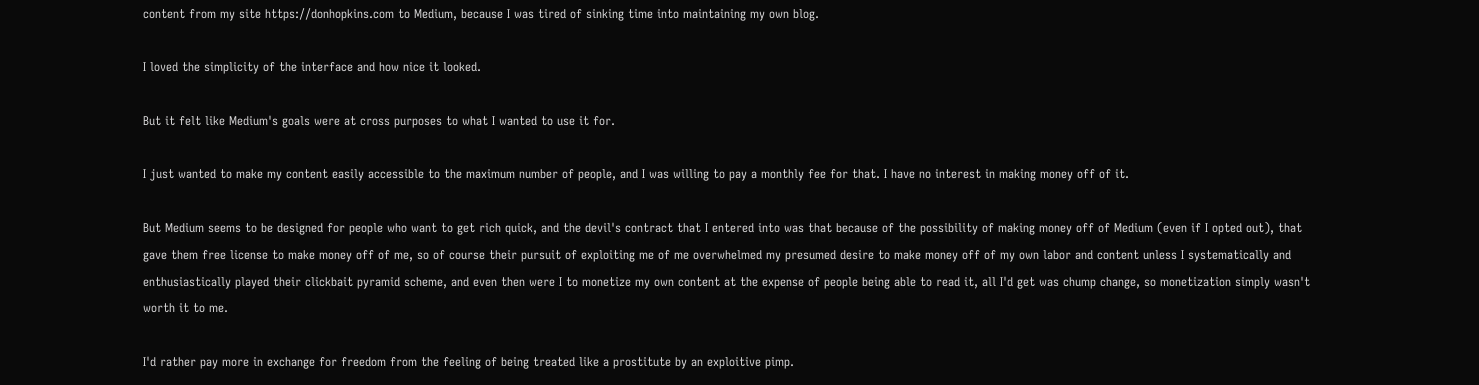content from my site https://donhopkins.com to Medium, because I was tired of sinking time into maintaining my own blog.

I loved the simplicity of the interface and how nice it looked.

But it felt like Medium's goals were at cross purposes to what I wanted to use it for.

I just wanted to make my content easily accessible to the maximum number of people, and I was willing to pay a monthly fee for that. I have no interest in making money off of it.

But Medium seems to be designed for people who want to get rich quick, and the devil's contract that I entered into was that because of the possibility of making money off of Medium (even if I opted out), that gave them free license to make money off of me, so of course their pursuit of exploiting me of me overwhelmed my presumed desire to make money off of my own labor and content unless I systematically and enthusiastically played their clickbait pyramid scheme, and even then were I to monetize my own content at the expense of people being able to read it, all I'd get was chump change, so monetization simply wasn't worth it to me.

I'd rather pay more in exchange for freedom from the feeling of being treated like a prostitute by an exploitive pimp.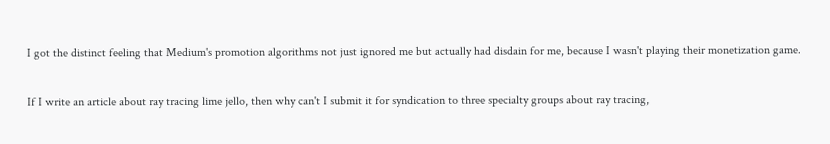I got the distinct feeling that Medium's promotion algorithms not just ignored me but actually had disdain for me, because I wasn't playing their monetization game.

If I write an article about ray tracing lime jello, then why can't I submit it for syndication to three specialty groups about ray tracing,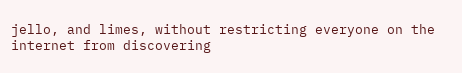jello, and limes, without restricting everyone on the internet from discovering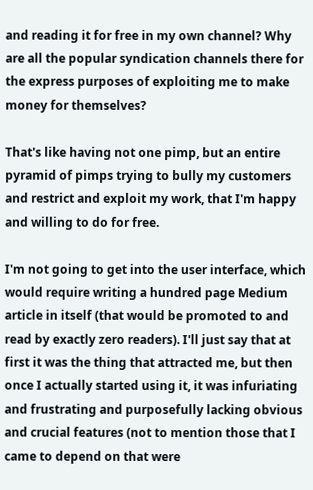and reading it for free in my own channel? Why are all the popular syndication channels there for the express purposes of exploiting me to make money for themselves?

That's like having not one pimp, but an entire pyramid of pimps trying to bully my customers and restrict and exploit my work, that I'm happy and willing to do for free.

I'm not going to get into the user interface, which would require writing a hundred page Medium article in itself (that would be promoted to and read by exactly zero readers). I'll just say that at first it was the thing that attracted me, but then once I actually started using it, it was infuriating and frustrating and purposefully lacking obvious and crucial features (not to mention those that I came to depend on that were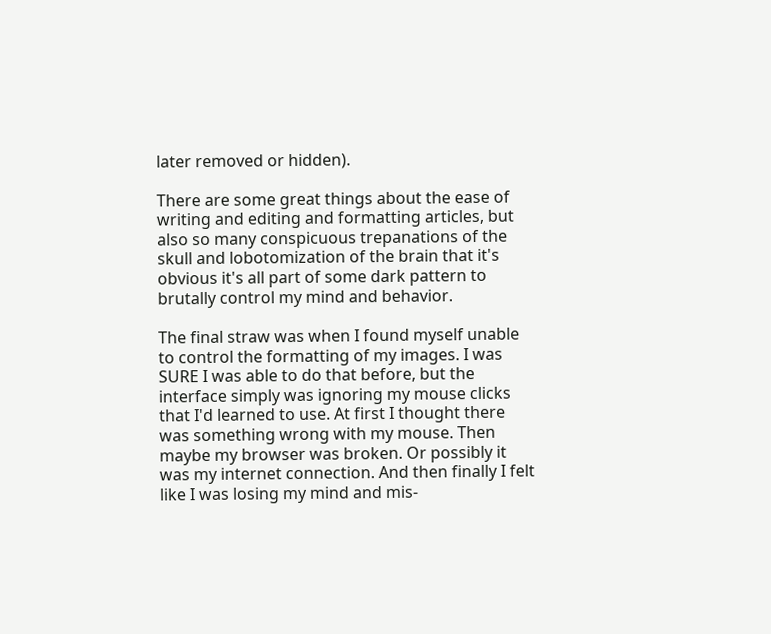later removed or hidden).

There are some great things about the ease of writing and editing and formatting articles, but also so many conspicuous trepanations of the skull and lobotomization of the brain that it's obvious it's all part of some dark pattern to brutally control my mind and behavior.

The final straw was when I found myself unable to control the formatting of my images. I was SURE I was able to do that before, but the interface simply was ignoring my mouse clicks that I'd learned to use. At first I thought there was something wrong with my mouse. Then maybe my browser was broken. Or possibly it was my internet connection. And then finally I felt like I was losing my mind and mis-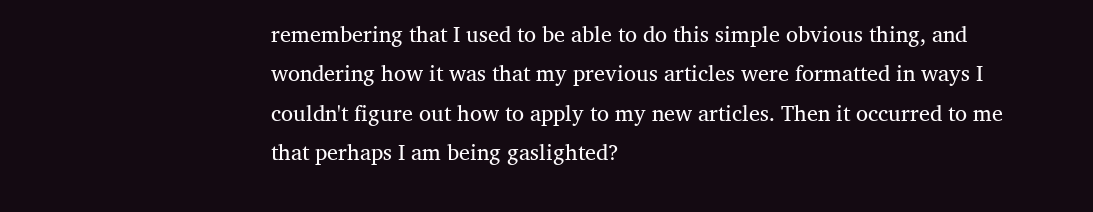remembering that I used to be able to do this simple obvious thing, and wondering how it was that my previous articles were formatted in ways I couldn't figure out how to apply to my new articles. Then it occurred to me that perhaps I am being gaslighted?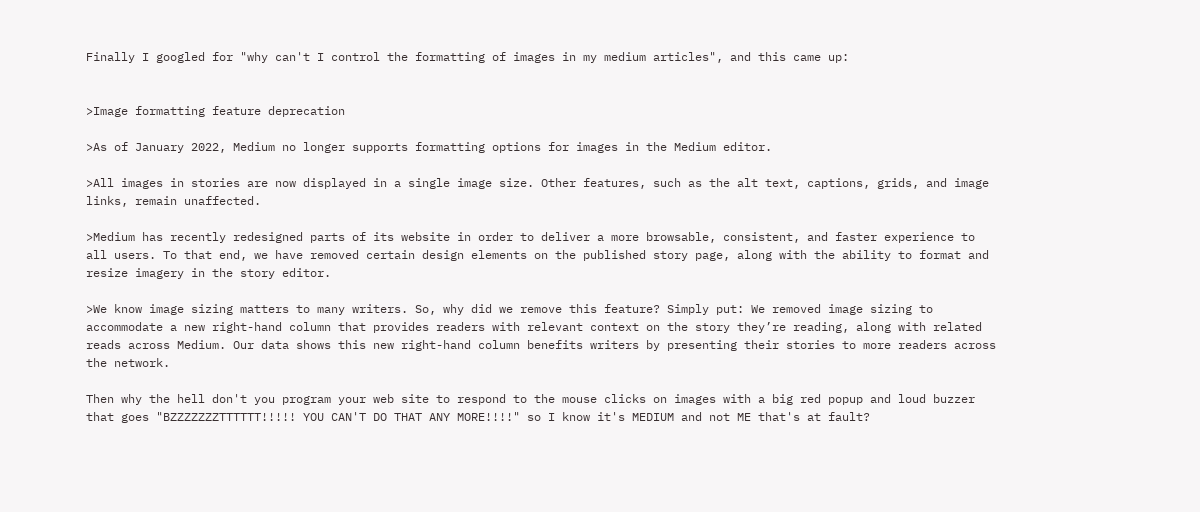Finally I googled for "why can't I control the formatting of images in my medium articles", and this came up:


>Image formatting feature deprecation

>As of January 2022, Medium no longer supports formatting options for images in the Medium editor.

>All images in stories are now displayed in a single image size. Other features, such as the alt text, captions, grids, and image links, remain unaffected.

>Medium has recently redesigned parts of its website in order to deliver a more browsable, consistent, and faster experience to all users. To that end, we have removed certain design elements on the published story page, along with the ability to format and resize imagery in the story editor.

>We know image sizing matters to many writers. So, why did we remove this feature? Simply put: We removed image sizing to accommodate a new right-hand column that provides readers with relevant context on the story they’re reading, along with related reads across Medium. Our data shows this new right-hand column benefits writers by presenting their stories to more readers across the network.

Then why the hell don't you program your web site to respond to the mouse clicks on images with a big red popup and loud buzzer that goes "BZZZZZZZTTTTTT!!!!! YOU CAN'T DO THAT ANY MORE!!!!" so I know it's MEDIUM and not ME that's at fault?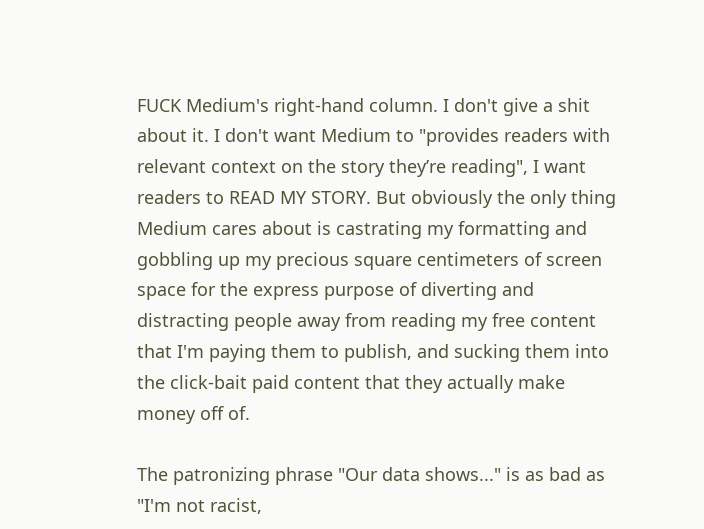FUCK Medium's right-hand column. I don't give a shit about it. I don't want Medium to "provides readers with relevant context on the story they’re reading", I want readers to READ MY STORY. But obviously the only thing Medium cares about is castrating my formatting and gobbling up my precious square centimeters of screen space for the express purpose of diverting and distracting people away from reading my free content that I'm paying them to publish, and sucking them into the click-bait paid content that they actually make money off of.

The patronizing phrase "Our data shows..." is as bad as "I'm not racist,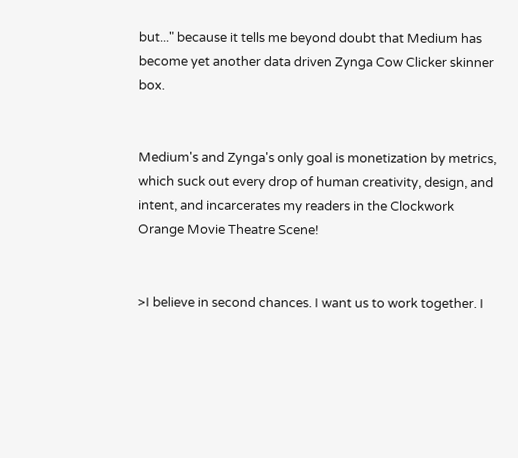but..." because it tells me beyond doubt that Medium has become yet another data driven Zynga Cow Clicker skinner box.


Medium's and Zynga's only goal is monetization by metrics, which suck out every drop of human creativity, design, and intent, and incarcerates my readers in the Clockwork Orange Movie Theatre Scene!


>I believe in second chances. I want us to work together. I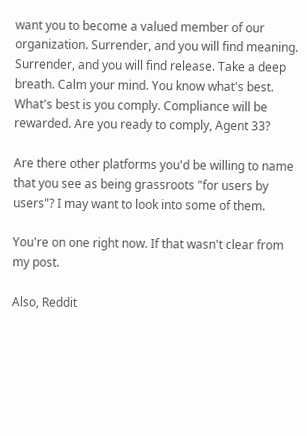want you to become a valued member of our organization. Surrender, and you will find meaning. Surrender, and you will find release. Take a deep breath. Calm your mind. You know what's best. What's best is you comply. Compliance will be rewarded. Are you ready to comply, Agent 33?

Are there other platforms you'd be willing to name that you see as being grassroots "for users by users"? I may want to look into some of them.

You're on one right now. If that wasn't clear from my post.

Also, Reddit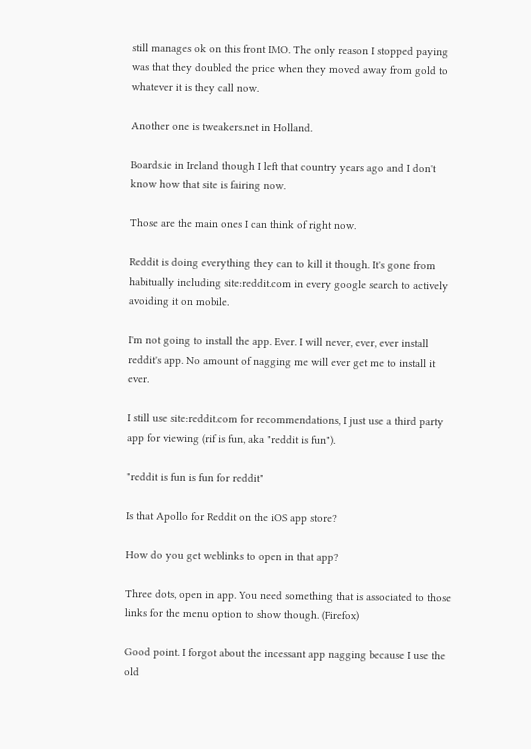still manages ok on this front IMO. The only reason I stopped paying was that they doubled the price when they moved away from gold to whatever it is they call now.

Another one is tweakers.net in Holland.

Boards.ie in Ireland though I left that country years ago and I don't know how that site is fairing now.

Those are the main ones I can think of right now.

Reddit is doing everything they can to kill it though. It's gone from habitually including site:reddit.com in every google search to actively avoiding it on mobile.

I'm not going to install the app. Ever. I will never, ever, ever install reddit's app. No amount of nagging me will ever get me to install it ever.

I still use site:reddit.com for recommendations, I just use a third party app for viewing (rif is fun, aka "reddit is fun").

"reddit is fun is fun for reddit"

Is that Apollo for Reddit on the iOS app store?

How do you get weblinks to open in that app?

Three dots, open in app. You need something that is associated to those links for the menu option to show though. (Firefox)

Good point. I forgot about the incessant app nagging because I use the old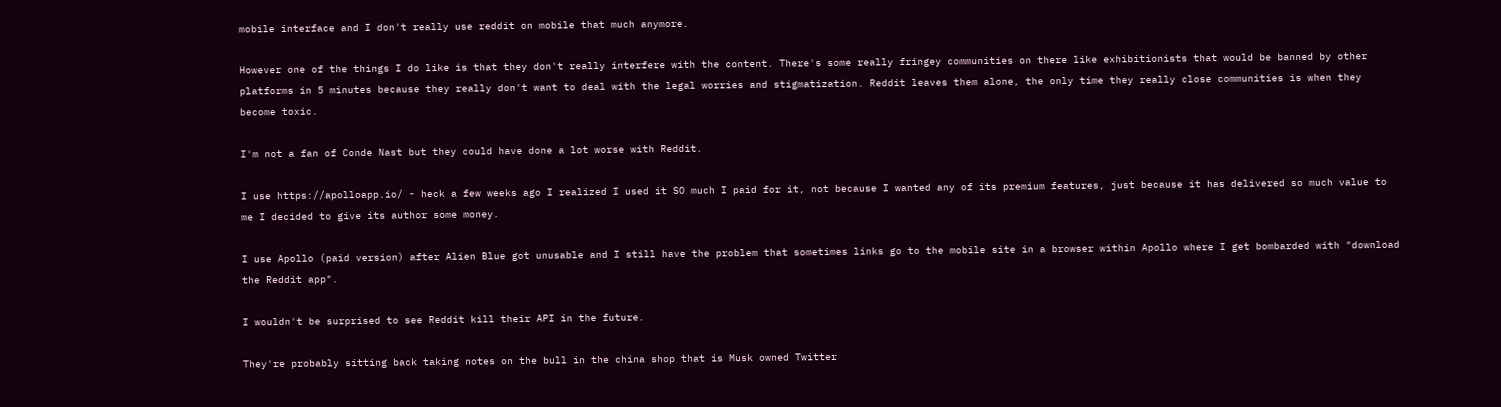mobile interface and I don't really use reddit on mobile that much anymore.

However one of the things I do like is that they don't really interfere with the content. There's some really fringey communities on there like exhibitionists that would be banned by other platforms in 5 minutes because they really don't want to deal with the legal worries and stigmatization. Reddit leaves them alone, the only time they really close communities is when they become toxic.

I'm not a fan of Conde Nast but they could have done a lot worse with Reddit.

I use https://apolloapp.io/ - heck a few weeks ago I realized I used it SO much I paid for it, not because I wanted any of its premium features, just because it has delivered so much value to me I decided to give its author some money.

I use Apollo (paid version) after Alien Blue got unusable and I still have the problem that sometimes links go to the mobile site in a browser within Apollo where I get bombarded with "download the Reddit app".

I wouldn't be surprised to see Reddit kill their API in the future.

They're probably sitting back taking notes on the bull in the china shop that is Musk owned Twitter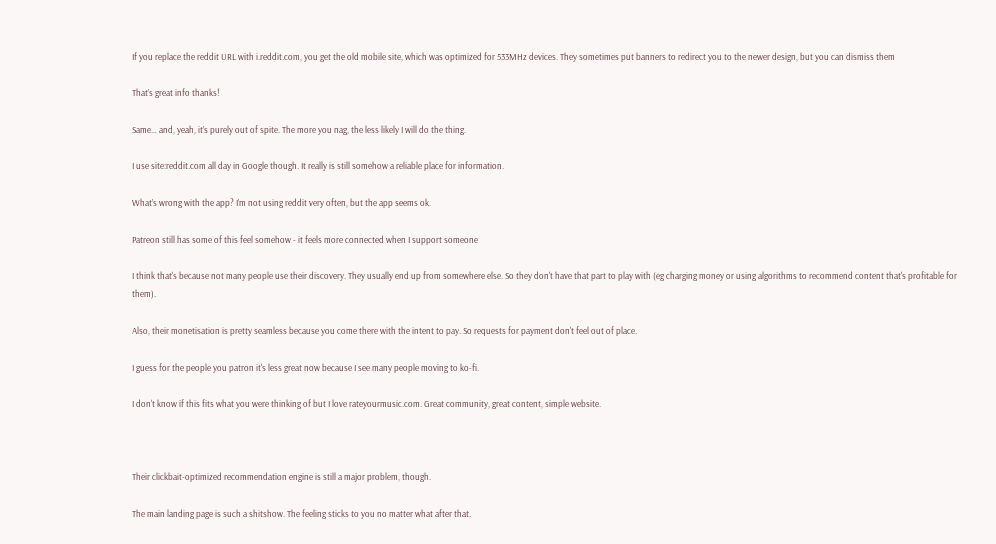If you replace the reddit URL with i.reddit.com, you get the old mobile site, which was optimized for 533MHz devices. They sometimes put banners to redirect you to the newer design, but you can dismiss them

That’s great info thanks!

Same… and, yeah, it’s purely out of spite. The more you nag, the less likely I will do the thing.

I use site:reddit.com all day in Google though. It really is still somehow a reliable place for information.

What’s wrong with the app? I’m not using reddit very often, but the app seems ok.

Patreon still has some of this feel somehow - it feels more connected when I support someone

I think that's because not many people use their discovery. They usually end up from somewhere else. So they don't have that part to play with (eg charging money or using algorithms to recommend content that's profitable for them).

Also, their monetisation is pretty seamless because you come there with the intent to pay. So requests for payment don't feel out of place.

I guess for the people you patron it's less great now because I see many people moving to ko-fi.

I don't know if this fits what you were thinking of but I love rateyourmusic.com. Great community, great content, simple website.



Their clickbait-optimized recommendation engine is still a major problem, though.

The main landing page is such a shitshow. The feeling sticks to you no matter what after that.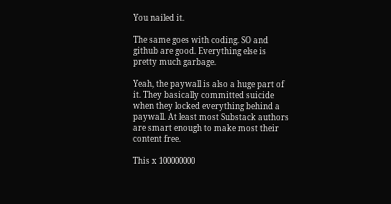You nailed it.

The same goes with coding. SO and github are good. Everything else is pretty much garbage.

Yeah, the paywall is also a huge part of it. They basically committed suicide when they locked everything behind a paywall. At least most Substack authors are smart enough to make most their content free.

This x 100000000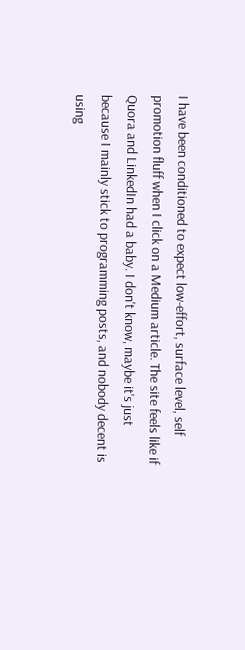I have been conditioned to expect low-effort, surface level, self promotion fluff when I click on a Medium article. The site feels like if Quora and LinkedIn had a baby. I don't know, maybe it's just because I mainly stick to programming posts, and nobody decent is using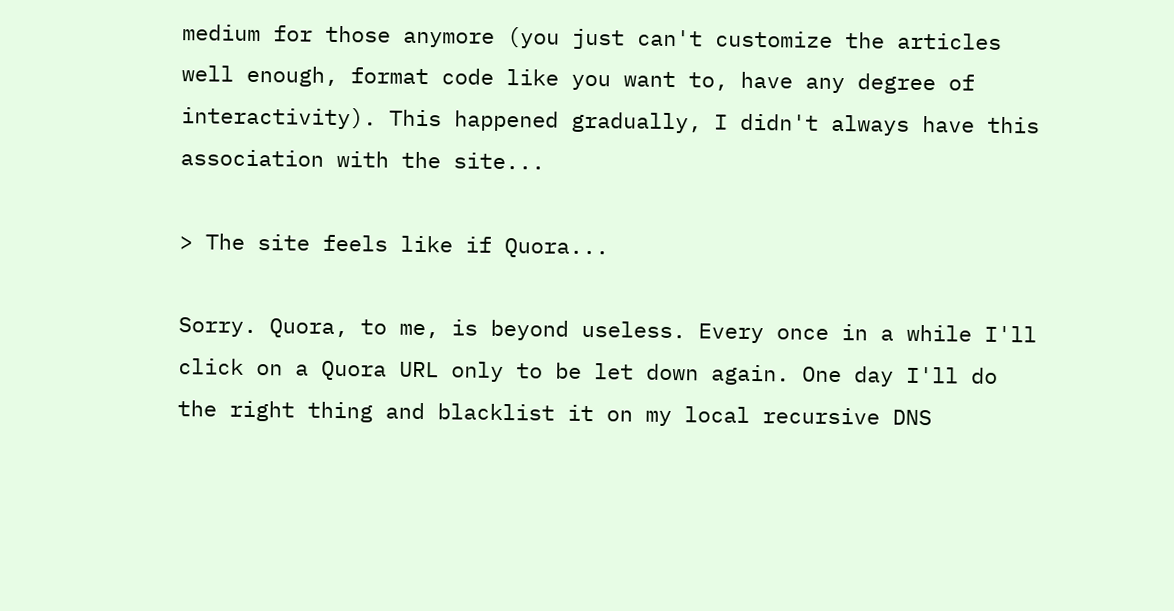medium for those anymore (you just can't customize the articles well enough, format code like you want to, have any degree of interactivity). This happened gradually, I didn't always have this association with the site...

> The site feels like if Quora...

Sorry. Quora, to me, is beyond useless. Every once in a while I'll click on a Quora URL only to be let down again. One day I'll do the right thing and blacklist it on my local recursive DNS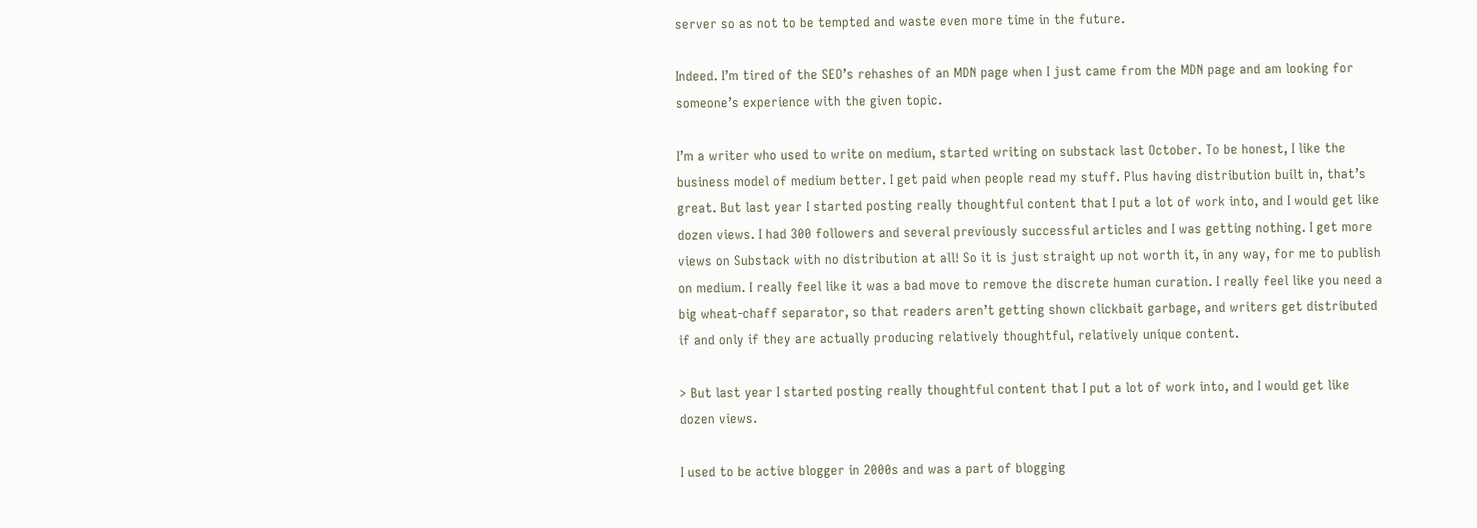server so as not to be tempted and waste even more time in the future.

Indeed. I’m tired of the SEO’s rehashes of an MDN page when I just came from the MDN page and am looking for someone’s experience with the given topic.

I’m a writer who used to write on medium, started writing on substack last October. To be honest, I like the business model of medium better. I get paid when people read my stuff. Plus having distribution built in, that’s great. But last year I started posting really thoughtful content that I put a lot of work into, and I would get like dozen views. I had 300 followers and several previously successful articles and I was getting nothing. I get more views on Substack with no distribution at all! So it is just straight up not worth it, in any way, for me to publish on medium. I really feel like it was a bad move to remove the discrete human curation. I really feel like you need a big wheat-chaff separator, so that readers aren’t getting shown clickbait garbage, and writers get distributed if and only if they are actually producing relatively thoughtful, relatively unique content.

> But last year I started posting really thoughtful content that I put a lot of work into, and I would get like dozen views.

I used to be active blogger in 2000s and was a part of blogging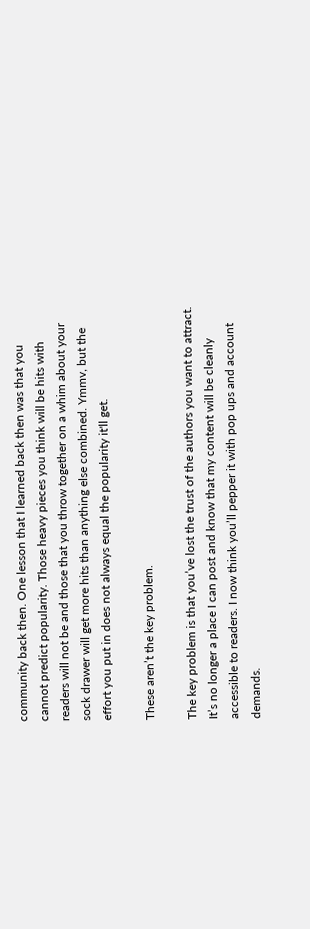community back then. One lesson that I learned back then was that you cannot predict popularity. Those heavy pieces you think will be hits with readers will not be and those that you throw together on a whim about your sock drawer will get more hits than anything else combined. Ymmv, but the effort you put in does not always equal the popularity it'll get.

These aren’t the key problem.

The key problem is that you’ve lost the trust of the authors you want to attract. It’s no longer a place I can post and know that my content will be cleanly accessible to readers. I now think you’ll pepper it with pop ups and account demands.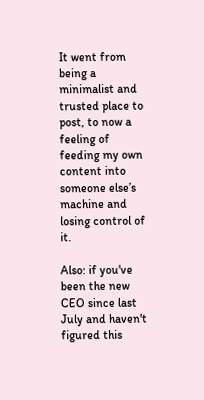It went from being a minimalist and trusted place to post, to now a feeling of feeding my own content into someone else’s machine and losing control of it.

Also: if you've been the new CEO since last July and haven't figured this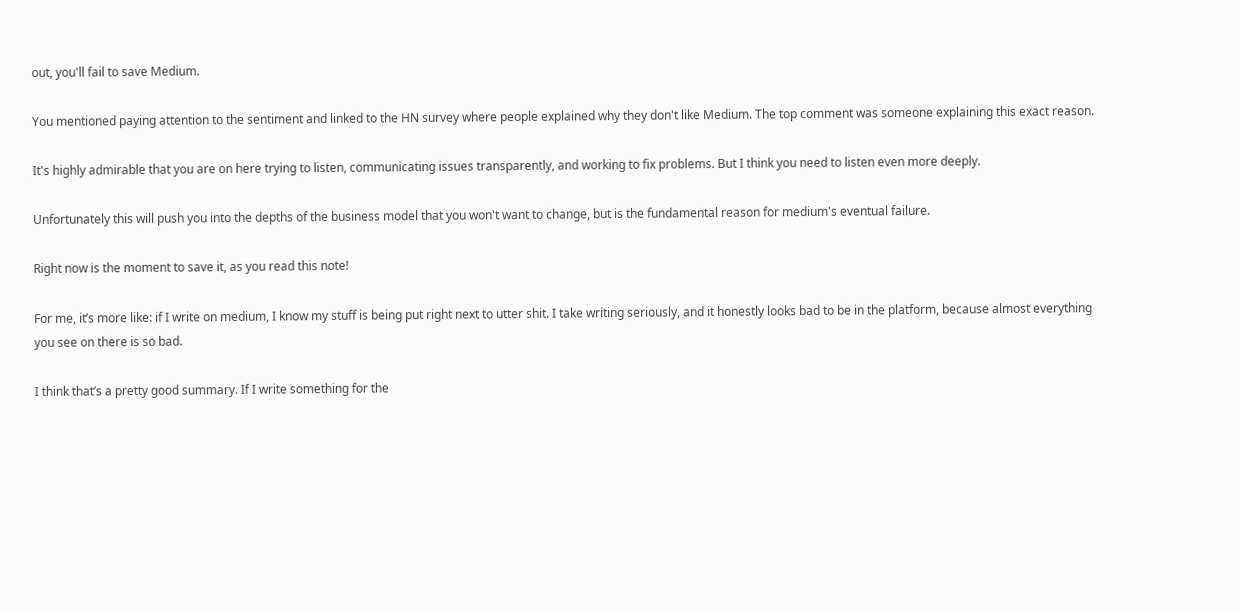out, you'll fail to save Medium.

You mentioned paying attention to the sentiment and linked to the HN survey where people explained why they don't like Medium. The top comment was someone explaining this exact reason.

It's highly admirable that you are on here trying to listen, communicating issues transparently, and working to fix problems. But I think you need to listen even more deeply.

Unfortunately this will push you into the depths of the business model that you won't want to change, but is the fundamental reason for medium's eventual failure.

Right now is the moment to save it, as you read this note!

For me, it’s more like: if I write on medium, I know my stuff is being put right next to utter shit. I take writing seriously, and it honestly looks bad to be in the platform, because almost everything you see on there is so bad.

I think that’s a pretty good summary. If I write something for the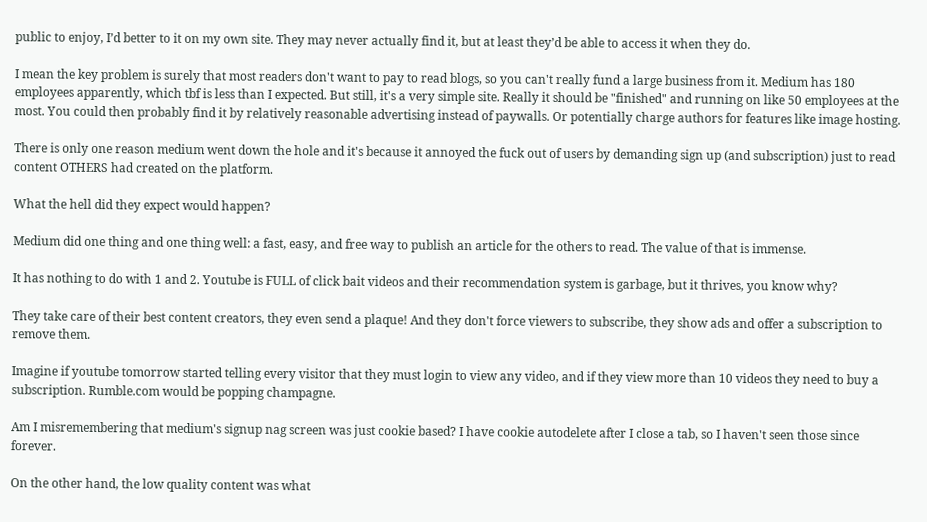public to enjoy, I’d better to it on my own site. They may never actually find it, but at least they’d be able to access it when they do.

I mean the key problem is surely that most readers don't want to pay to read blogs, so you can't really fund a large business from it. Medium has 180 employees apparently, which tbf is less than I expected. But still, it's a very simple site. Really it should be "finished" and running on like 50 employees at the most. You could then probably find it by relatively reasonable advertising instead of paywalls. Or potentially charge authors for features like image hosting.

There is only one reason medium went down the hole and it's because it annoyed the fuck out of users by demanding sign up (and subscription) just to read content OTHERS had created on the platform.

What the hell did they expect would happen?

Medium did one thing and one thing well: a fast, easy, and free way to publish an article for the others to read. The value of that is immense.

It has nothing to do with 1 and 2. Youtube is FULL of click bait videos and their recommendation system is garbage, but it thrives, you know why?

They take care of their best content creators, they even send a plaque! And they don't force viewers to subscribe, they show ads and offer a subscription to remove them.

Imagine if youtube tomorrow started telling every visitor that they must login to view any video, and if they view more than 10 videos they need to buy a subscription. Rumble.com would be popping champagne.

Am I misremembering that medium's signup nag screen was just cookie based? I have cookie autodelete after I close a tab, so I haven't seen those since forever.

On the other hand, the low quality content was what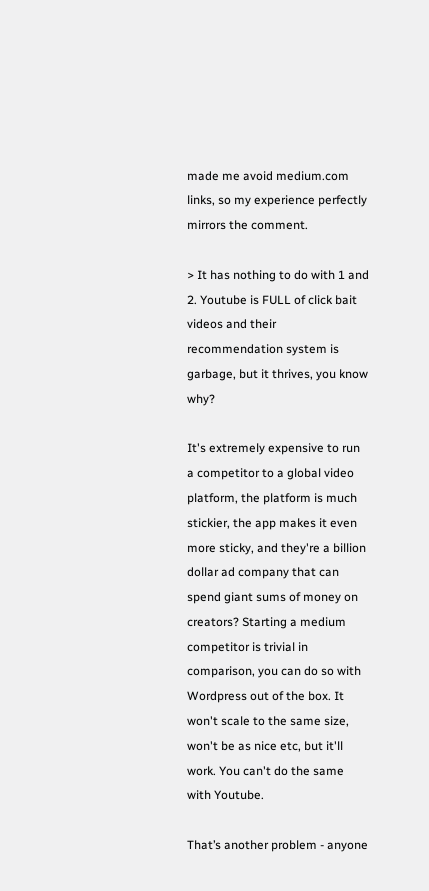made me avoid medium.com links, so my experience perfectly mirrors the comment.

> It has nothing to do with 1 and 2. Youtube is FULL of click bait videos and their recommendation system is garbage, but it thrives, you know why?

It's extremely expensive to run a competitor to a global video platform, the platform is much stickier, the app makes it even more sticky, and they're a billion dollar ad company that can spend giant sums of money on creators? Starting a medium competitor is trivial in comparison, you can do so with Wordpress out of the box. It won't scale to the same size, won't be as nice etc, but it'll work. You can't do the same with Youtube.

That’s another problem - anyone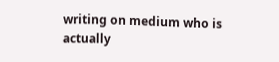writing on medium who is actually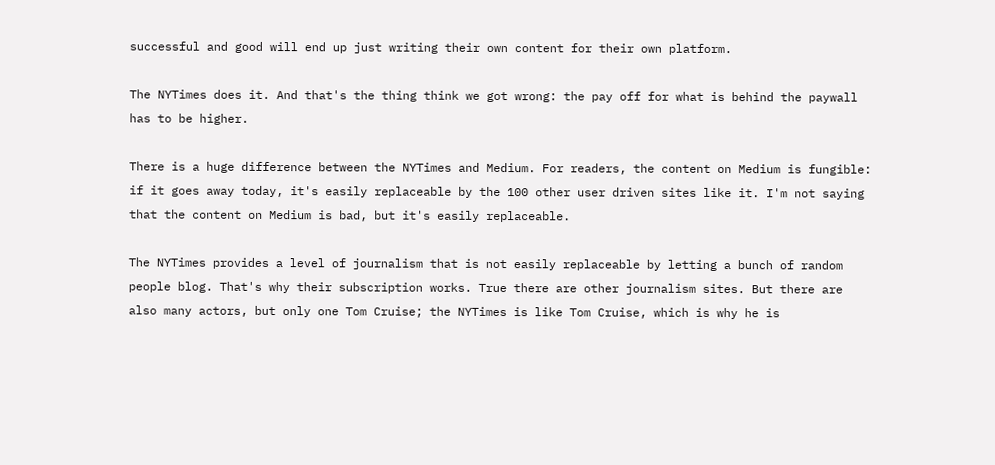successful and good will end up just writing their own content for their own platform.

The NYTimes does it. And that's the thing think we got wrong: the pay off for what is behind the paywall has to be higher.

There is a huge difference between the NYTimes and Medium. For readers, the content on Medium is fungible: if it goes away today, it's easily replaceable by the 100 other user driven sites like it. I'm not saying that the content on Medium is bad, but it's easily replaceable.

The NYTimes provides a level of journalism that is not easily replaceable by letting a bunch of random people blog. That's why their subscription works. True there are other journalism sites. But there are also many actors, but only one Tom Cruise; the NYTimes is like Tom Cruise, which is why he is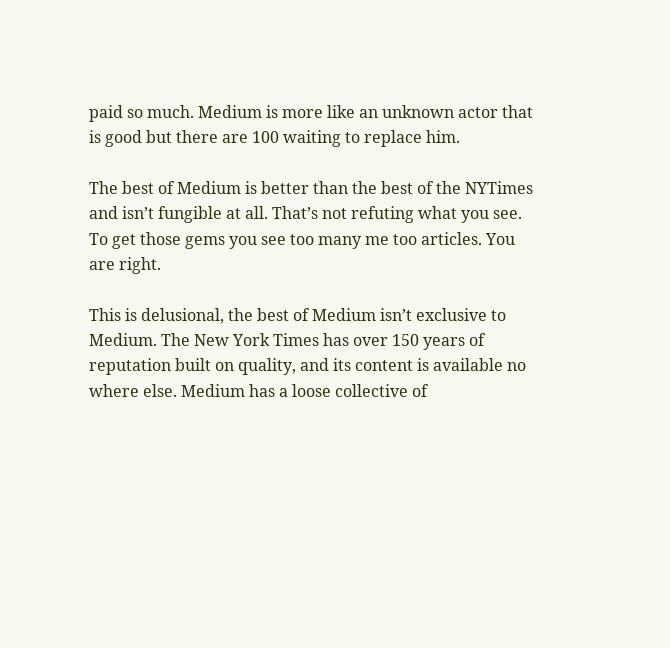paid so much. Medium is more like an unknown actor that is good but there are 100 waiting to replace him.

The best of Medium is better than the best of the NYTimes and isn’t fungible at all. That’s not refuting what you see. To get those gems you see too many me too articles. You are right.

This is delusional, the best of Medium isn’t exclusive to Medium. The New York Times has over 150 years of reputation built on quality, and its content is available no where else. Medium has a loose collective of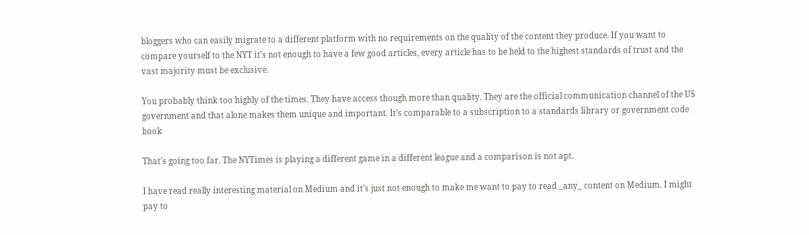bloggers who can easily migrate to a different platform with no requirements on the quality of the content they produce. If you want to compare yourself to the NYT it’s not enough to have a few good articles, every article has to be held to the highest standards of trust and the vast majority must be exclusive.

You probably think too highly of the times. They have access though more than quality. They are the official communication channel of the US government and that alone makes them unique and important. It’s comparable to a subscription to a standards library or government code book

That’s going too far. The NYTimes is playing a different game in a different league and a comparison is not apt.

I have read really interesting material on Medium and it’s just not enough to make me want to pay to read _any_ content on Medium. I might pay to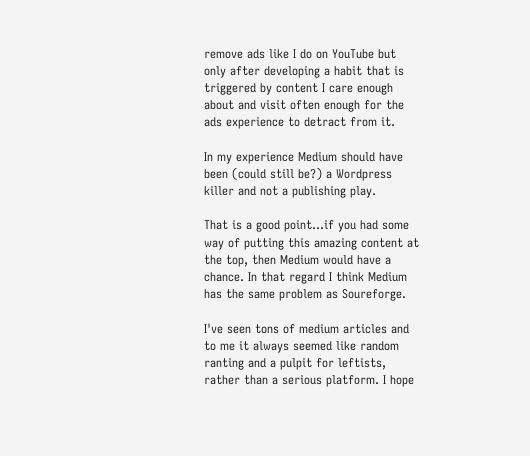remove ads like I do on YouTube but only after developing a habit that is triggered by content I care enough about and visit often enough for the ads experience to detract from it.

In my experience Medium should have been (could still be?) a Wordpress killer and not a publishing play.

That is a good point...if you had some way of putting this amazing content at the top, then Medium would have a chance. In that regard I think Medium has the same problem as Soureforge.

I've seen tons of medium articles and to me it always seemed like random ranting and a pulpit for leftists, rather than a serious platform. I hope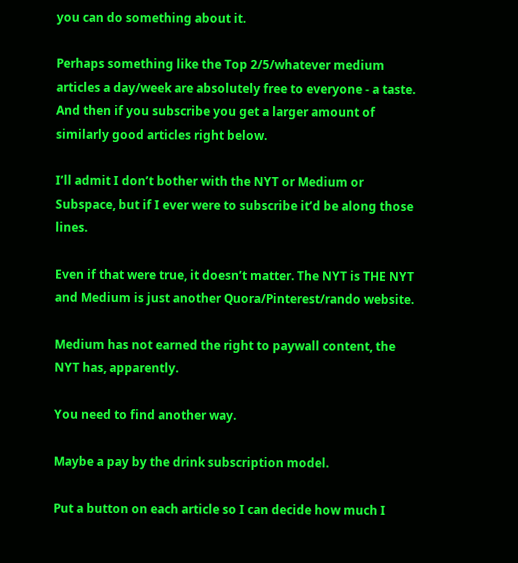you can do something about it.

Perhaps something like the Top 2/5/whatever medium articles a day/week are absolutely free to everyone - a taste. And then if you subscribe you get a larger amount of similarly good articles right below.

I’ll admit I don’t bother with the NYT or Medium or Subspace, but if I ever were to subscribe it’d be along those lines.

Even if that were true, it doesn’t matter. The NYT is THE NYT and Medium is just another Quora/Pinterest/rando website.

Medium has not earned the right to paywall content, the NYT has, apparently.

You need to find another way.

Maybe a pay by the drink subscription model.

Put a button on each article so I can decide how much I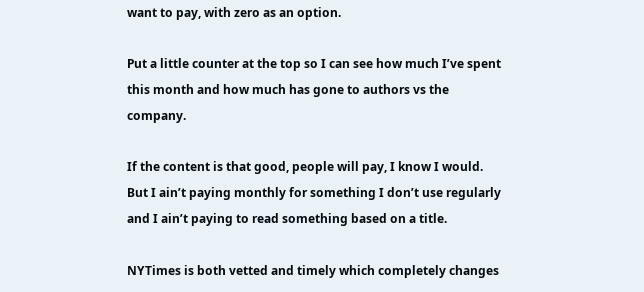want to pay, with zero as an option.

Put a little counter at the top so I can see how much I’ve spent this month and how much has gone to authors vs the company.

If the content is that good, people will pay, I know I would. But I ain’t paying monthly for something I don’t use regularly and I ain’t paying to read something based on a title.

NYTimes is both vetted and timely which completely changes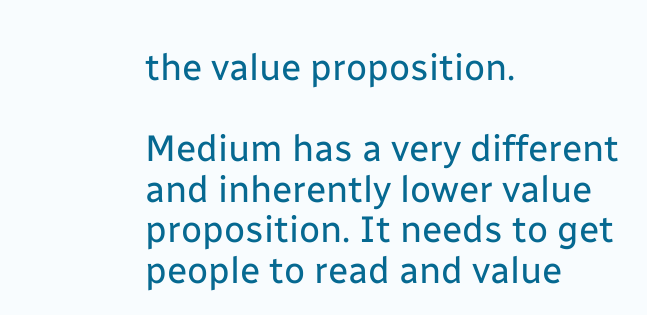the value proposition.

Medium has a very different and inherently lower value proposition. It needs to get people to read and value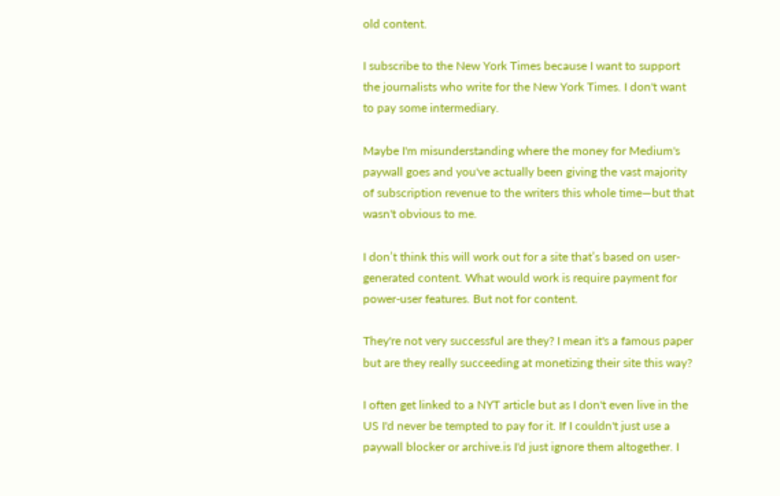old content.

I subscribe to the New York Times because I want to support the journalists who write for the New York Times. I don't want to pay some intermediary.

Maybe I'm misunderstanding where the money for Medium's paywall goes and you've actually been giving the vast majority of subscription revenue to the writers this whole time—but that wasn't obvious to me.

I don’t think this will work out for a site that’s based on user-generated content. What would work is require payment for power-user features. But not for content.

They're not very successful are they? I mean it's a famous paper but are they really succeeding at monetizing their site this way?

I often get linked to a NYT article but as I don't even live in the US I'd never be tempted to pay for it. If I couldn't just use a paywall blocker or archive.is I'd just ignore them altogether. I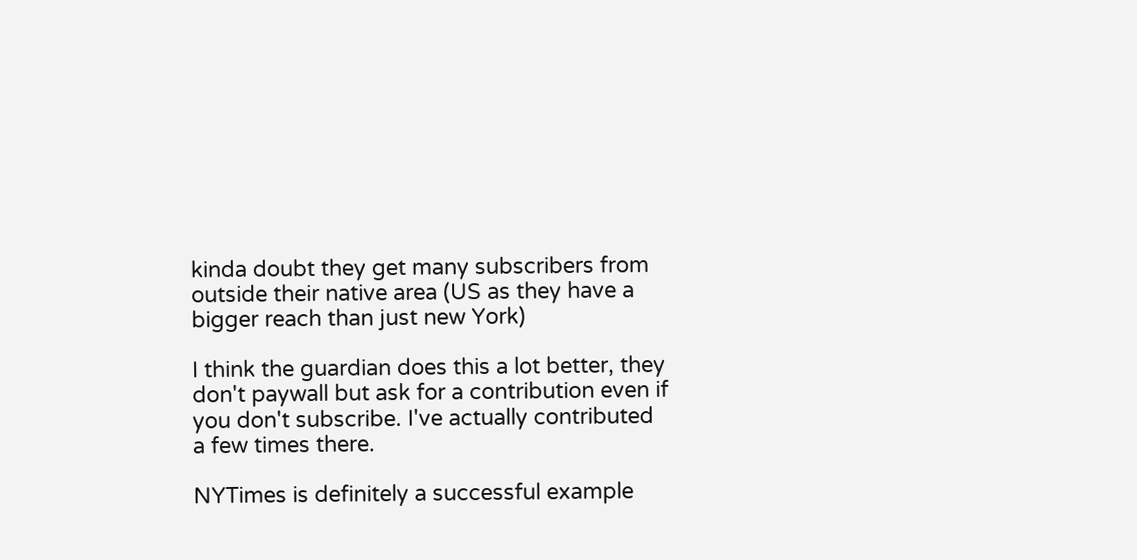kinda doubt they get many subscribers from outside their native area (US as they have a bigger reach than just new York)

I think the guardian does this a lot better, they don't paywall but ask for a contribution even if you don't subscribe. I've actually contributed a few times there.

NYTimes is definitely a successful example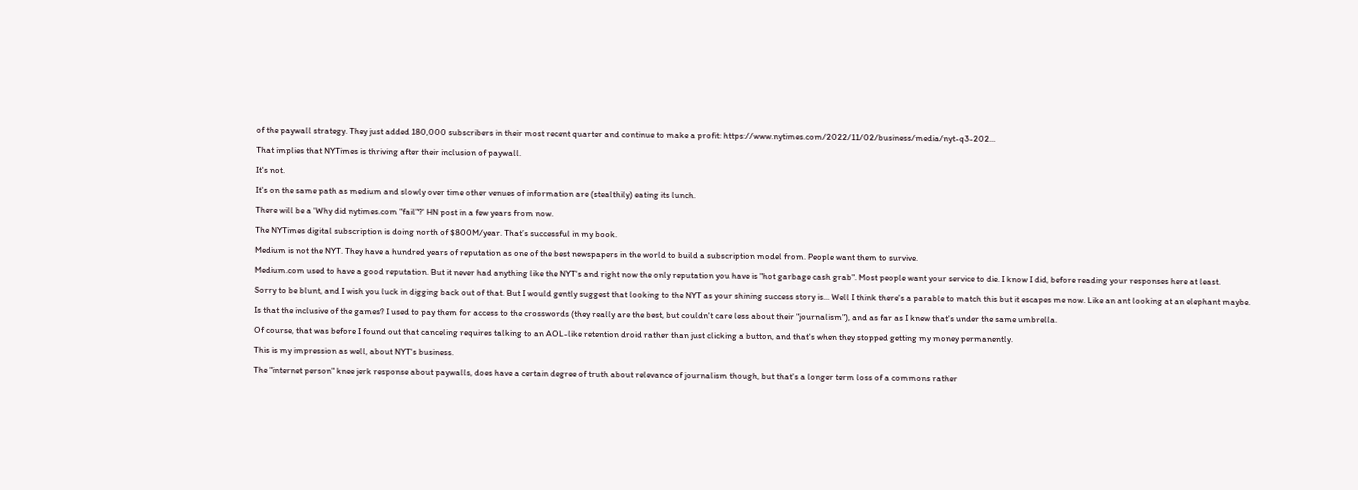of the paywall strategy. They just added 180,000 subscribers in their most recent quarter and continue to make a profit: https://www.nytimes.com/2022/11/02/business/media/nyt-q3-202...

That implies that NYTimes is thriving after their inclusion of paywall.

It's not.

It's on the same path as medium and slowly over time other venues of information are (stealthily) eating its lunch.

There will be a 'Why did nytimes.com "fail"?' HN post in a few years from now.

The NYTimes digital subscription is doing north of $800M/year. That’s successful in my book.

Medium is not the NYT. They have a hundred years of reputation as one of the best newspapers in the world to build a subscription model from. People want them to survive.

Medium.com used to have a good reputation. But it never had anything like the NYT's and right now the only reputation you have is "hot garbage cash grab". Most people want your service to die. I know I did, before reading your responses here at least.

Sorry to be blunt, and I wish you luck in digging back out of that. But I would gently suggest that looking to the NYT as your shining success story is... Well I think there's a parable to match this but it escapes me now. Like an ant looking at an elephant maybe.

Is that the inclusive of the games? I used to pay them for access to the crosswords (they really are the best, but couldn't care less about their "journalism"), and as far as I knew that's under the same umbrella.

Of course, that was before I found out that canceling requires talking to an AOL-like retention droid rather than just clicking a button, and that's when they stopped getting my money permanently.

This is my impression as well, about NYT's business.

The "internet person" knee jerk response about paywalls, does have a certain degree of truth about relevance of journalism though, but that's a longer term loss of a commons rather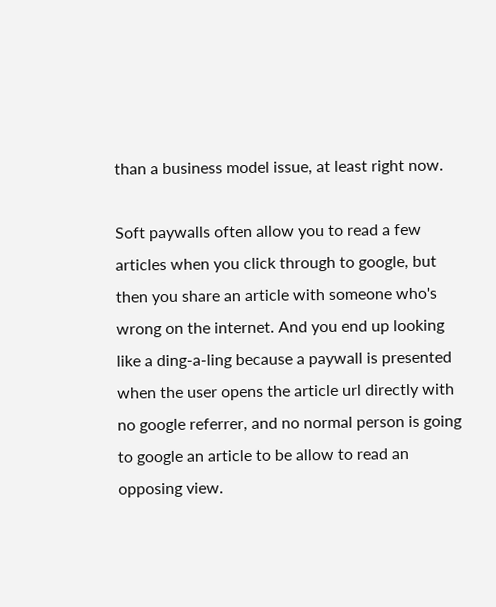than a business model issue, at least right now.

Soft paywalls often allow you to read a few articles when you click through to google, but then you share an article with someone who's wrong on the internet. And you end up looking like a ding-a-ling because a paywall is presented when the user opens the article url directly with no google referrer, and no normal person is going to google an article to be allow to read an opposing view.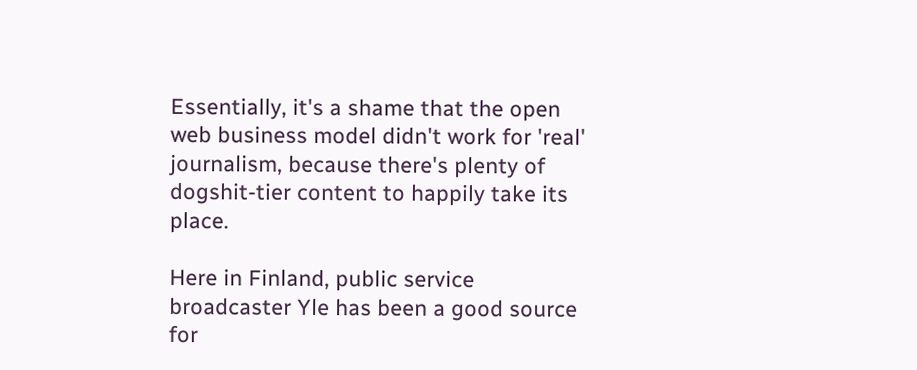Essentially, it's a shame that the open web business model didn't work for 'real' journalism, because there's plenty of dogshit-tier content to happily take its place.

Here in Finland, public service broadcaster Yle has been a good source for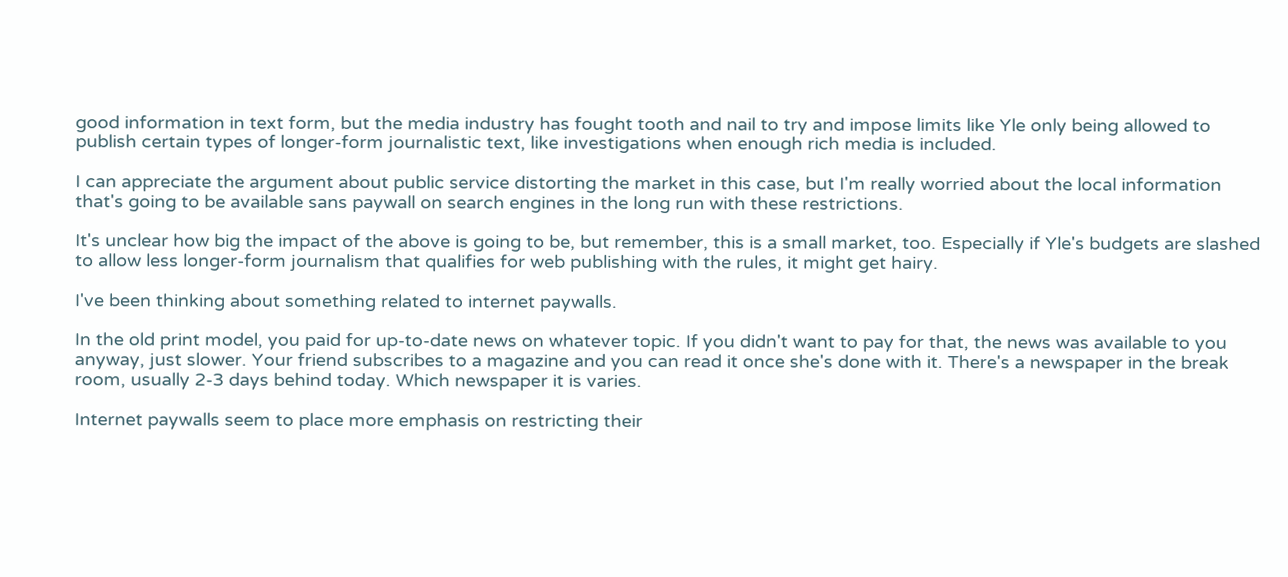good information in text form, but the media industry has fought tooth and nail to try and impose limits like Yle only being allowed to publish certain types of longer-form journalistic text, like investigations when enough rich media is included.

I can appreciate the argument about public service distorting the market in this case, but I'm really worried about the local information that's going to be available sans paywall on search engines in the long run with these restrictions.

It's unclear how big the impact of the above is going to be, but remember, this is a small market, too. Especially if Yle's budgets are slashed to allow less longer-form journalism that qualifies for web publishing with the rules, it might get hairy.

I've been thinking about something related to internet paywalls.

In the old print model, you paid for up-to-date news on whatever topic. If you didn't want to pay for that, the news was available to you anyway, just slower. Your friend subscribes to a magazine and you can read it once she's done with it. There's a newspaper in the break room, usually 2-3 days behind today. Which newspaper it is varies.

Internet paywalls seem to place more emphasis on restricting their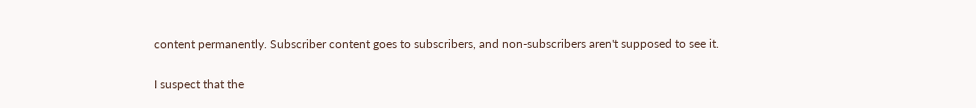content permanently. Subscriber content goes to subscribers, and non-subscribers aren't supposed to see it.

I suspect that the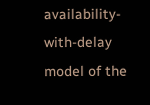availability-with-delay model of the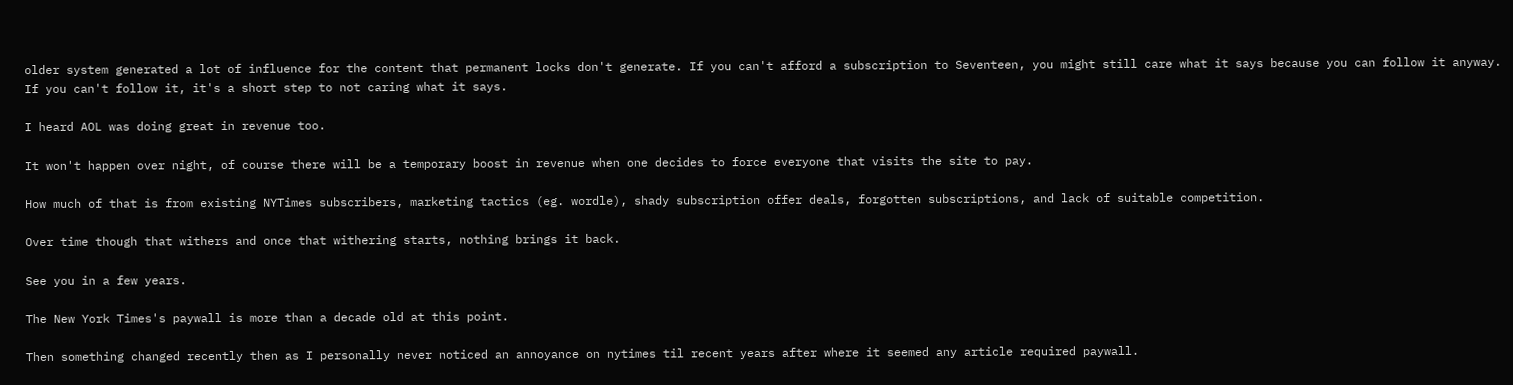older system generated a lot of influence for the content that permanent locks don't generate. If you can't afford a subscription to Seventeen, you might still care what it says because you can follow it anyway. If you can't follow it, it's a short step to not caring what it says.

I heard AOL was doing great in revenue too.

It won't happen over night, of course there will be a temporary boost in revenue when one decides to force everyone that visits the site to pay.

How much of that is from existing NYTimes subscribers, marketing tactics (eg. wordle), shady subscription offer deals, forgotten subscriptions, and lack of suitable competition.

Over time though that withers and once that withering starts, nothing brings it back.

See you in a few years.

The New York Times's paywall is more than a decade old at this point.

Then something changed recently then as I personally never noticed an annoyance on nytimes til recent years after where it seemed any article required paywall.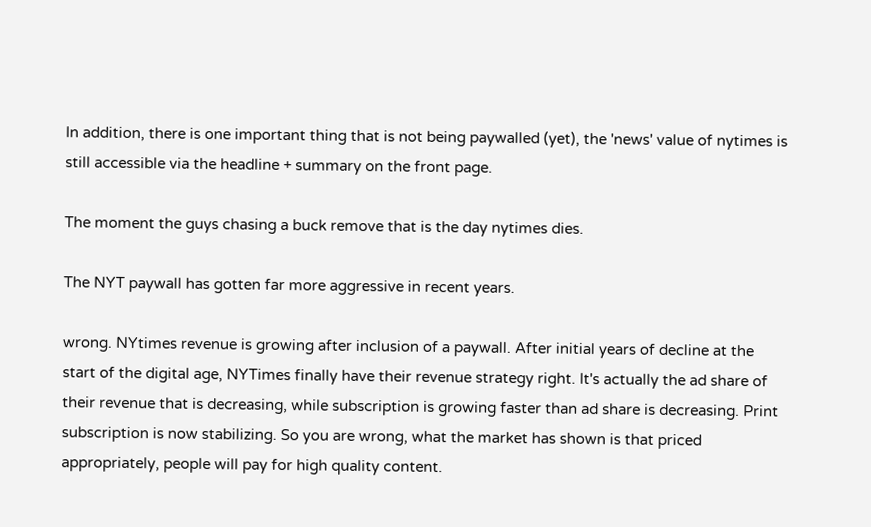In addition, there is one important thing that is not being paywalled (yet), the 'news' value of nytimes is still accessible via the headline + summary on the front page.

The moment the guys chasing a buck remove that is the day nytimes dies.

The NYT paywall has gotten far more aggressive in recent years.

wrong. NYtimes revenue is growing after inclusion of a paywall. After initial years of decline at the start of the digital age, NYTimes finally have their revenue strategy right. It's actually the ad share of their revenue that is decreasing, while subscription is growing faster than ad share is decreasing. Print subscription is now stabilizing. So you are wrong, what the market has shown is that priced appropriately, people will pay for high quality content.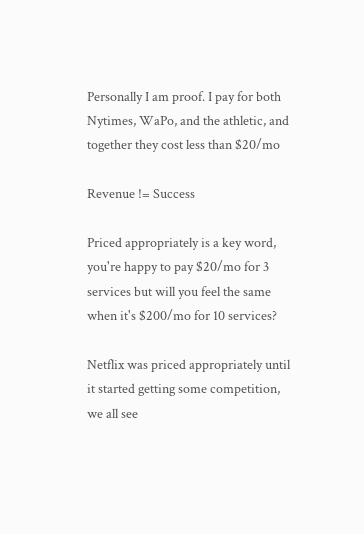Personally I am proof. I pay for both Nytimes, WaPo, and the athletic, and together they cost less than $20/mo

Revenue != Success

Priced appropriately is a key word, you're happy to pay $20/mo for 3 services but will you feel the same when it's $200/mo for 10 services?

Netflix was priced appropriately until it started getting some competition, we all see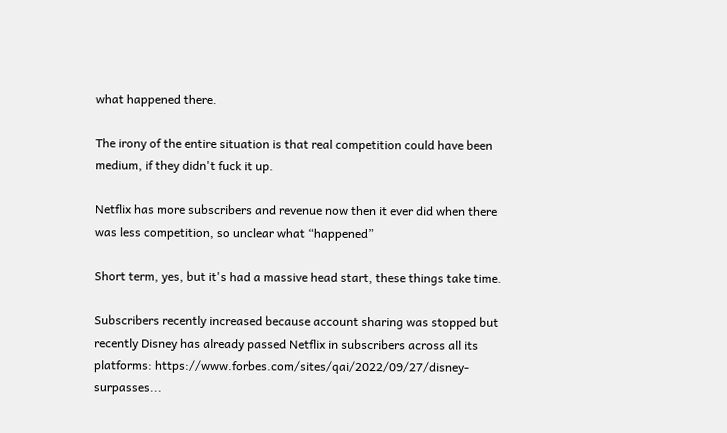what happened there.

The irony of the entire situation is that real competition could have been medium, if they didn't fuck it up.

Netflix has more subscribers and revenue now then it ever did when there was less competition, so unclear what “happened”

Short term, yes, but it's had a massive head start, these things take time.

Subscribers recently increased because account sharing was stopped but recently Disney has already passed Netflix in subscribers across all its platforms: https://www.forbes.com/sites/qai/2022/09/27/disney-surpasses...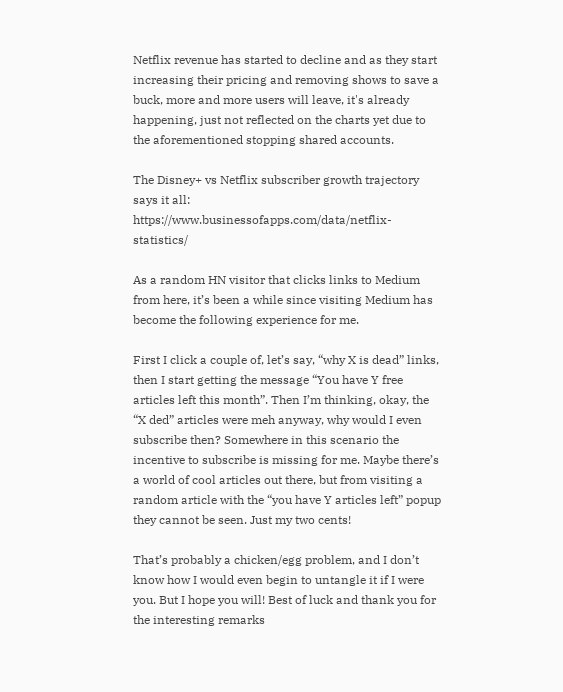Netflix revenue has started to decline and as they start increasing their pricing and removing shows to save a buck, more and more users will leave, it's already happening, just not reflected on the charts yet due to the aforementioned stopping shared accounts.

The Disney+ vs Netflix subscriber growth trajectory says it all: https://www.businessofapps.com/data/netflix-statistics/

As a random HN visitor that clicks links to Medium from here, it’s been a while since visiting Medium has become the following experience for me.

First I click a couple of, let’s say, “why X is dead” links, then I start getting the message “You have Y free articles left this month”. Then I’m thinking, okay, the “X ded” articles were meh anyway, why would I even subscribe then? Somewhere in this scenario the incentive to subscribe is missing for me. Maybe there’s a world of cool articles out there, but from visiting a random article with the “you have Y articles left” popup they cannot be seen. Just my two cents!

That’s probably a chicken/egg problem, and I don’t know how I would even begin to untangle it if I were you. But I hope you will! Best of luck and thank you for the interesting remarks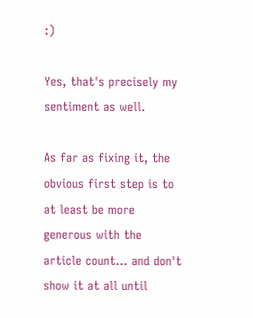:)

Yes, that's precisely my sentiment as well.

As far as fixing it, the obvious first step is to at least be more generous with the article count... and don't show it at all until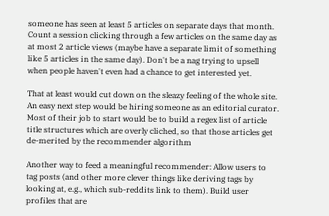someone has seen at least 5 articles on separate days that month. Count a session clicking through a few articles on the same day as at most 2 article views (maybe have a separate limit of something like 5 articles in the same day). Don't be a nag trying to upsell when people haven't even had a chance to get interested yet.

That at least would cut down on the sleazy feeling of the whole site. An easy next step would be hiring someone as an editorial curator. Most of their job to start would be to build a regex list of article title structures which are overly cliched, so that those articles get de-merited by the recommender algorithm

Another way to feed a meaningful recommender: Allow users to tag posts (and other more clever things like deriving tags by looking at, e.g., which sub-reddits link to them). Build user profiles that are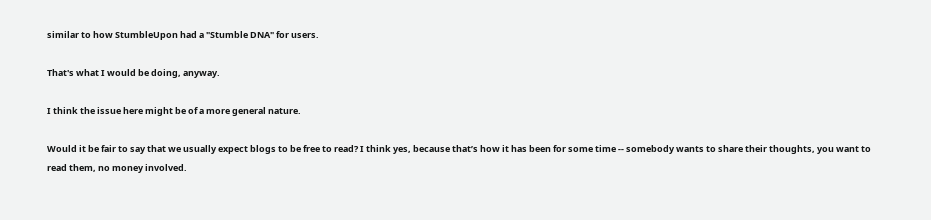similar to how StumbleUpon had a "Stumble DNA" for users.

That's what I would be doing, anyway.

I think the issue here might be of a more general nature.

Would it be fair to say that we usually expect blogs to be free to read? I think yes, because that’s how it has been for some time -- somebody wants to share their thoughts, you want to read them, no money involved.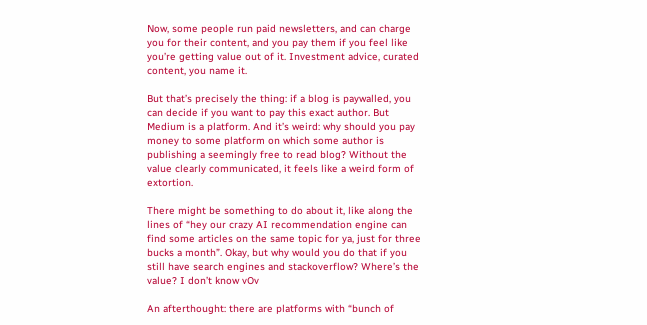Now, some people run paid newsletters, and can charge you for their content, and you pay them if you feel like you’re getting value out of it. Investment advice, curated content, you name it.

But that’s precisely the thing: if a blog is paywalled, you can decide if you want to pay this exact author. But Medium is a platform. And it’s weird: why should you pay money to some platform on which some author is publishing a seemingly free to read blog? Without the value clearly communicated, it feels like a weird form of extortion.

There might be something to do about it, like along the lines of “hey our crazy AI recommendation engine can find some articles on the same topic for ya, just for three bucks a month”. Okay, but why would you do that if you still have search engines and stackoverflow? Where’s the value? I don’t know vOv

An afterthought: there are platforms with “bunch of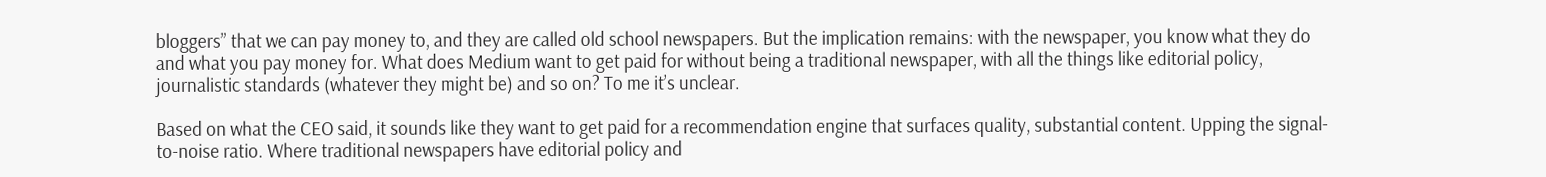bloggers” that we can pay money to, and they are called old school newspapers. But the implication remains: with the newspaper, you know what they do and what you pay money for. What does Medium want to get paid for without being a traditional newspaper, with all the things like editorial policy, journalistic standards (whatever they might be) and so on? To me it’s unclear.

Based on what the CEO said, it sounds like they want to get paid for a recommendation engine that surfaces quality, substantial content. Upping the signal-to-noise ratio. Where traditional newspapers have editorial policy and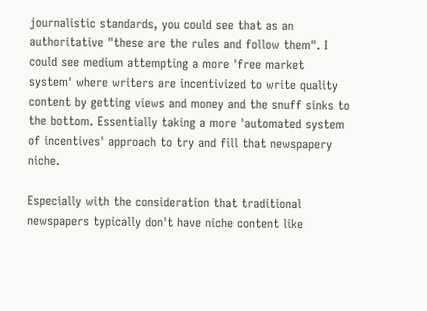journalistic standards, you could see that as an authoritative "these are the rules and follow them". I could see medium attempting a more 'free market system' where writers are incentivized to write quality content by getting views and money and the snuff sinks to the bottom. Essentially taking a more 'automated system of incentives' approach to try and fill that newspapery niche.

Especially with the consideration that traditional newspapers typically don't have niche content like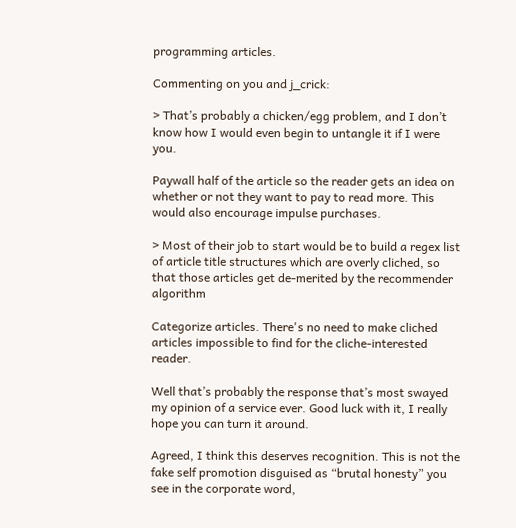programming articles.

Commenting on you and j_crick:

> That’s probably a chicken/egg problem, and I don’t know how I would even begin to untangle it if I were you.

Paywall half of the article so the reader gets an idea on whether or not they want to pay to read more. This would also encourage impulse purchases.

> Most of their job to start would be to build a regex list of article title structures which are overly cliched, so that those articles get de-merited by the recommender algorithm

Categorize articles. There's no need to make cliched articles impossible to find for the cliche-interested reader.

Well that’s probably the response that’s most swayed my opinion of a service ever. Good luck with it, I really hope you can turn it around.

Agreed, I think this deserves recognition. This is not the fake self promotion disguised as “brutal honesty” you see in the corporate word,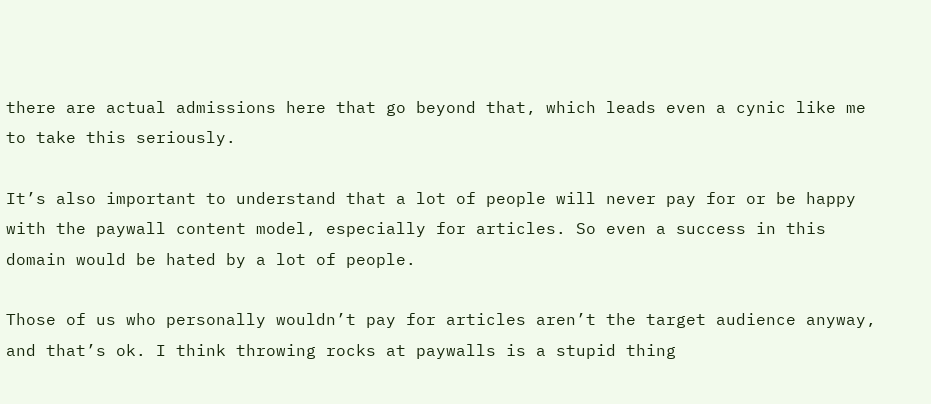there are actual admissions here that go beyond that, which leads even a cynic like me to take this seriously.

It’s also important to understand that a lot of people will never pay for or be happy with the paywall content model, especially for articles. So even a success in this domain would be hated by a lot of people.

Those of us who personally wouldn’t pay for articles aren’t the target audience anyway, and that’s ok. I think throwing rocks at paywalls is a stupid thing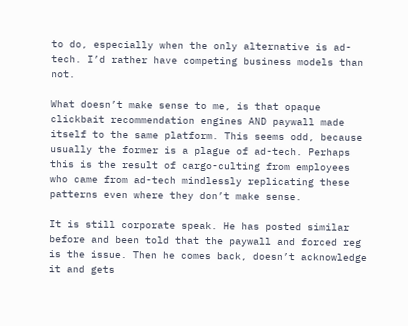to do, especially when the only alternative is ad-tech. I’d rather have competing business models than not.

What doesn’t make sense to me, is that opaque clickbait recommendation engines AND paywall made itself to the same platform. This seems odd, because usually the former is a plague of ad-tech. Perhaps this is the result of cargo-culting from employees who came from ad-tech mindlessly replicating these patterns even where they don’t make sense.

It is still corporate speak. He has posted similar before and been told that the paywall and forced reg is the issue. Then he comes back, doesn’t acknowledge it and gets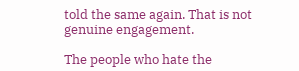told the same again. That is not genuine engagement.

The people who hate the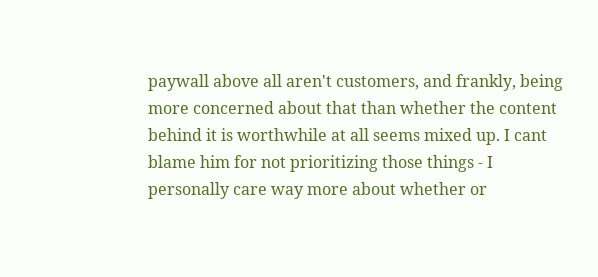paywall above all aren't customers, and frankly, being more concerned about that than whether the content behind it is worthwhile at all seems mixed up. I cant blame him for not prioritizing those things - I personally care way more about whether or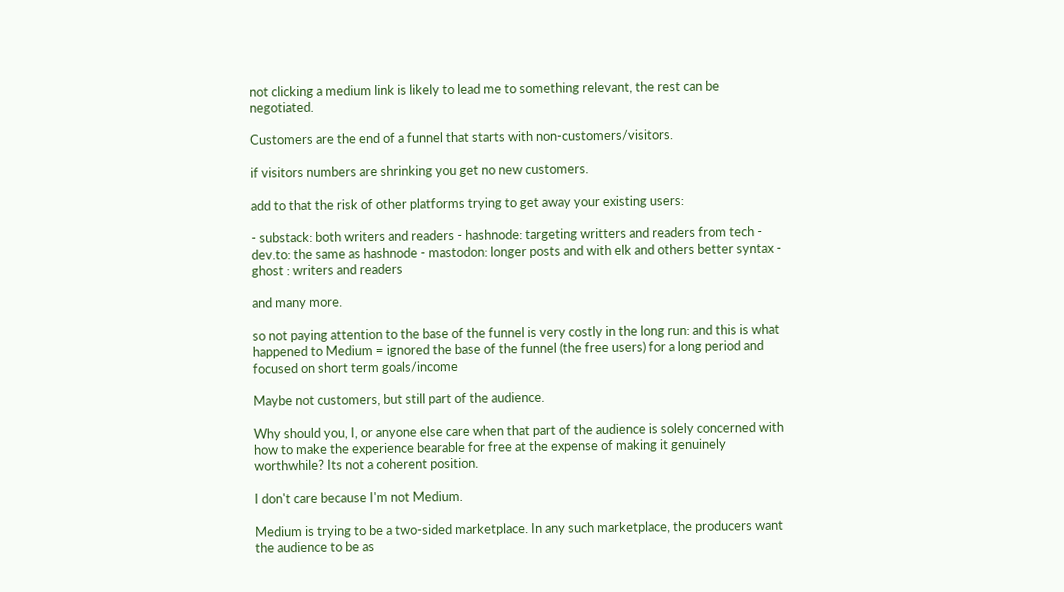not clicking a medium link is likely to lead me to something relevant, the rest can be negotiated.

Customers are the end of a funnel that starts with non-customers/visitors.

if visitors numbers are shrinking you get no new customers.

add to that the risk of other platforms trying to get away your existing users:

- substack: both writers and readers - hashnode: targeting writters and readers from tech - dev.to: the same as hashnode - mastodon: longer posts and with elk and others better syntax - ghost : writers and readers

and many more.

so not paying attention to the base of the funnel is very costly in the long run: and this is what happened to Medium = ignored the base of the funnel (the free users) for a long period and focused on short term goals/income

Maybe not customers, but still part of the audience.

Why should you, I, or anyone else care when that part of the audience is solely concerned with how to make the experience bearable for free at the expense of making it genuinely worthwhile? Its not a coherent position.

I don't care because I'm not Medium.

Medium is trying to be a two-sided marketplace. In any such marketplace, the producers want the audience to be as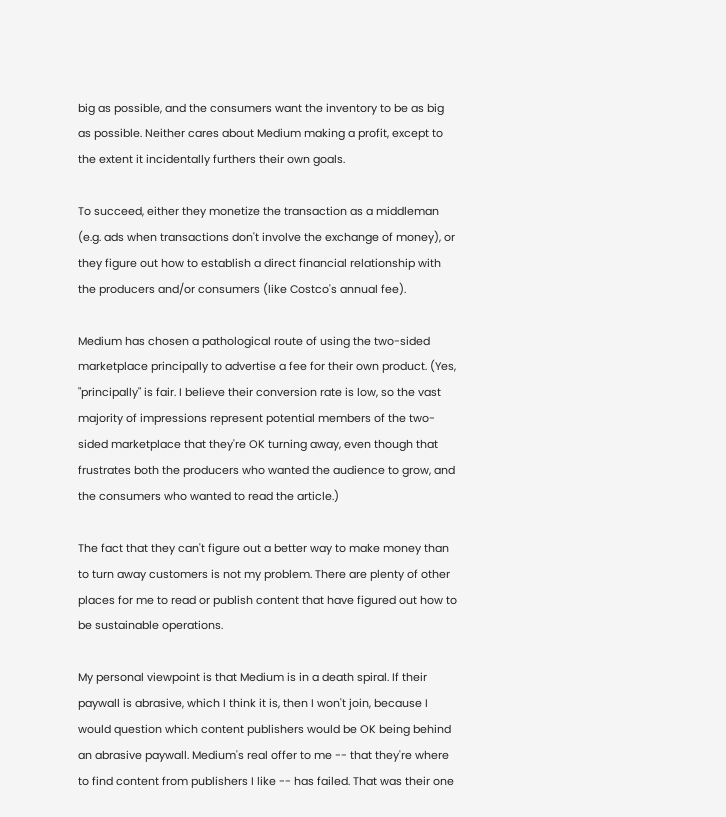big as possible, and the consumers want the inventory to be as big as possible. Neither cares about Medium making a profit, except to the extent it incidentally furthers their own goals.

To succeed, either they monetize the transaction as a middleman (e.g. ads when transactions don't involve the exchange of money), or they figure out how to establish a direct financial relationship with the producers and/or consumers (like Costco's annual fee).

Medium has chosen a pathological route of using the two-sided marketplace principally to advertise a fee for their own product. (Yes, "principally" is fair. I believe their conversion rate is low, so the vast majority of impressions represent potential members of the two-sided marketplace that they're OK turning away, even though that frustrates both the producers who wanted the audience to grow, and the consumers who wanted to read the article.)

The fact that they can't figure out a better way to make money than to turn away customers is not my problem. There are plenty of other places for me to read or publish content that have figured out how to be sustainable operations.

My personal viewpoint is that Medium is in a death spiral. If their paywall is abrasive, which I think it is, then I won't join, because I would question which content publishers would be OK being behind an abrasive paywall. Medium's real offer to me -- that they're where to find content from publishers I like -- has failed. That was their one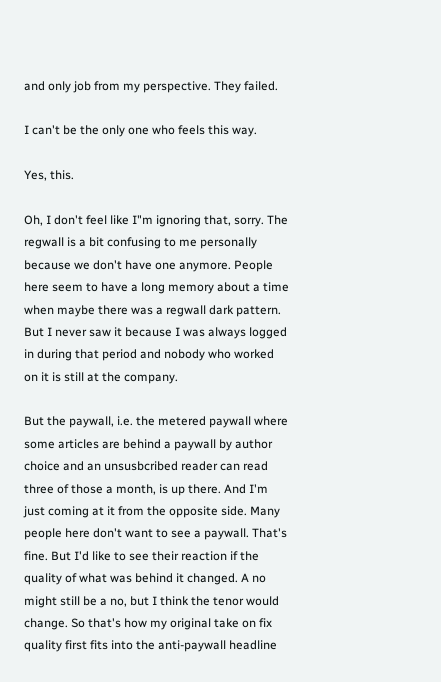and only job from my perspective. They failed.

I can't be the only one who feels this way.

Yes, this.

Oh, I don't feel like I"m ignoring that, sorry. The regwall is a bit confusing to me personally because we don't have one anymore. People here seem to have a long memory about a time when maybe there was a regwall dark pattern. But I never saw it because I was always logged in during that period and nobody who worked on it is still at the company.

But the paywall, i.e. the metered paywall where some articles are behind a paywall by author choice and an unsusbcribed reader can read three of those a month, is up there. And I'm just coming at it from the opposite side. Many people here don't want to see a paywall. That's fine. But I'd like to see their reaction if the quality of what was behind it changed. A no might still be a no, but I think the tenor would change. So that's how my original take on fix quality first fits into the anti-paywall headline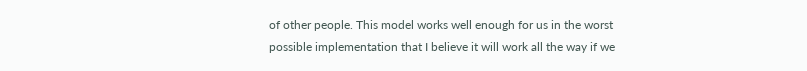of other people. This model works well enough for us in the worst possible implementation that I believe it will work all the way if we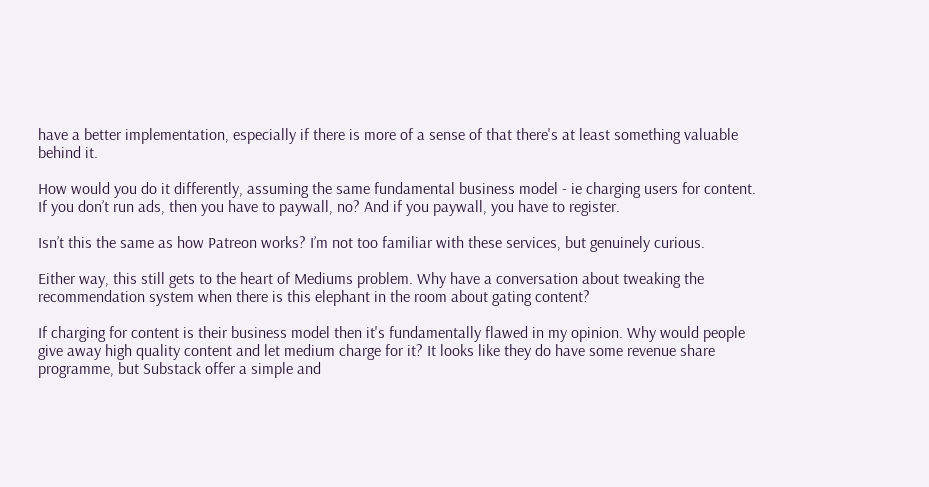have a better implementation, especially if there is more of a sense of that there's at least something valuable behind it.

How would you do it differently, assuming the same fundamental business model - ie charging users for content. If you don’t run ads, then you have to paywall, no? And if you paywall, you have to register.

Isn’t this the same as how Patreon works? I’m not too familiar with these services, but genuinely curious.

Either way, this still gets to the heart of Mediums problem. Why have a conversation about tweaking the recommendation system when there is this elephant in the room about gating content?

If charging for content is their business model then it's fundamentally flawed in my opinion. Why would people give away high quality content and let medium charge for it? It looks like they do have some revenue share programme, but Substack offer a simple and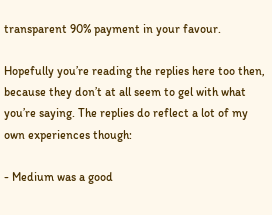transparent 90% payment in your favour.

Hopefully you’re reading the replies here too then, because they don’t at all seem to gel with what you’re saying. The replies do reflect a lot of my own experiences though:

- Medium was a good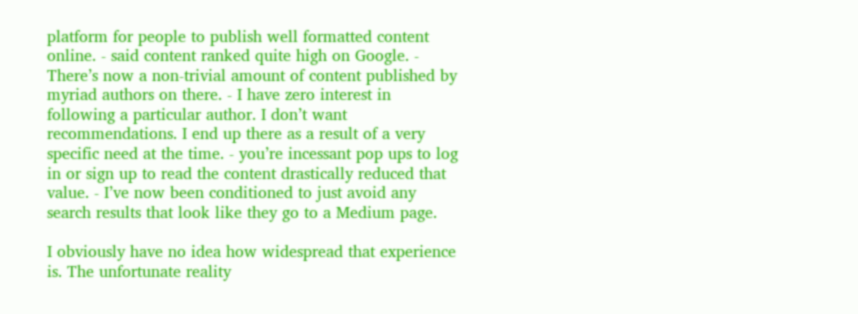platform for people to publish well formatted content online. - said content ranked quite high on Google. - There’s now a non-trivial amount of content published by myriad authors on there. - I have zero interest in following a particular author. I don’t want recommendations. I end up there as a result of a very specific need at the time. - you’re incessant pop ups to log in or sign up to read the content drastically reduced that value. - I’ve now been conditioned to just avoid any search results that look like they go to a Medium page.

I obviously have no idea how widespread that experience is. The unfortunate reality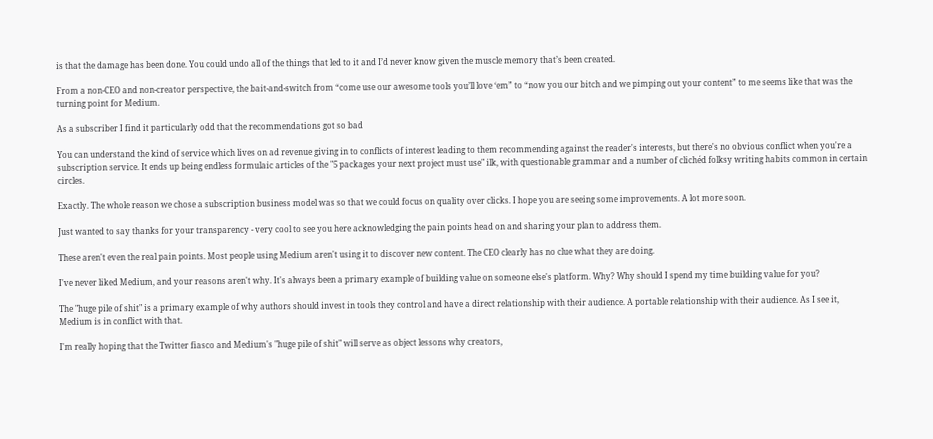is that the damage has been done. You could undo all of the things that led to it and I’d never know given the muscle memory that’s been created.

From a non-CEO and non-creator perspective, the bait-and-switch from “come use our awesome tools you’ll love ‘em” to “now you our bitch and we pimping out your content” to me seems like that was the turning point for Medium.

As a subscriber I find it particularly odd that the recommendations got so bad

You can understand the kind of service which lives on ad revenue giving in to conflicts of interest leading to them recommending against the reader's interests, but there's no obvious conflict when you're a subscription service. It ends up being endless formulaic articles of the "5 packages your next project must use" ilk, with questionable grammar and a number of clichéd folksy writing habits common in certain circles.

Exactly. The whole reason we chose a subscription business model was so that we could focus on quality over clicks. I hope you are seeing some improvements. A lot more soon.

Just wanted to say thanks for your transparency - very cool to see you here acknowledging the pain points head on and sharing your plan to address them.

These aren't even the real pain points. Most people using Medium aren't using it to discover new content. The CEO clearly has no clue what they are doing.

I've never liked Medium, and your reasons aren't why. It's always been a primary example of building value on someone else's platform. Why? Why should I spend my time building value for you?

The "huge pile of shit" is a primary example of why authors should invest in tools they control and have a direct relationship with their audience. A portable relationship with their audience. As I see it, Medium is in conflict with that.

I'm really hoping that the Twitter fiasco and Medium's "huge pile of shit" will serve as object lessons why creators,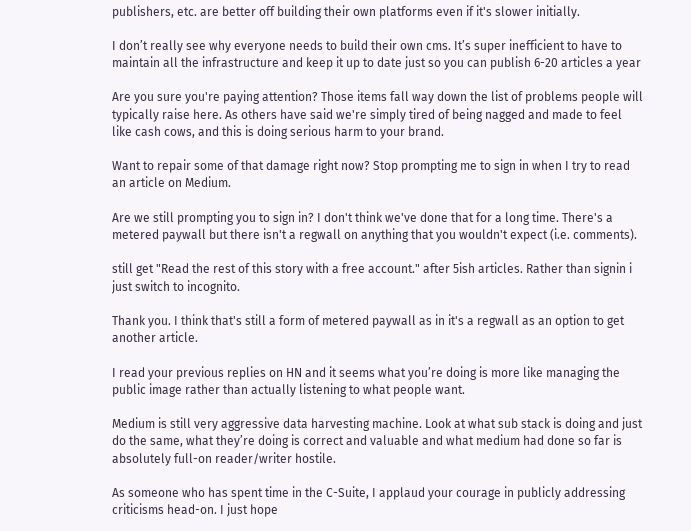publishers, etc. are better off building their own platforms even if it's slower initially.

I don’t really see why everyone needs to build their own cms. It’s super inefficient to have to maintain all the infrastructure and keep it up to date just so you can publish 6-20 articles a year

Are you sure you're paying attention? Those items fall way down the list of problems people will typically raise here. As others have said we're simply tired of being nagged and made to feel like cash cows, and this is doing serious harm to your brand.

Want to repair some of that damage right now? Stop prompting me to sign in when I try to read an article on Medium.

Are we still prompting you to sign in? I don't think we've done that for a long time. There's a metered paywall but there isn't a regwall on anything that you wouldn't expect (i.e. comments).

still get "Read the rest of this story with a free account." after 5ish articles. Rather than signin i just switch to incognito.

Thank you. I think that's still a form of metered paywall as in it's a regwall as an option to get another article.

I read your previous replies on HN and it seems what you’re doing is more like managing the public image rather than actually listening to what people want.

Medium is still very aggressive data harvesting machine. Look at what sub stack is doing and just do the same, what they’re doing is correct and valuable and what medium had done so far is absolutely full-on reader/writer hostile.

As someone who has spent time in the C-Suite, I applaud your courage in publicly addressing criticisms head-on. I just hope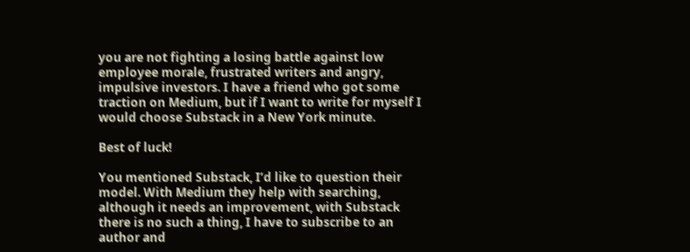you are not fighting a losing battle against low employee morale, frustrated writers and angry, impulsive investors. I have a friend who got some traction on Medium, but if I want to write for myself I would choose Substack in a New York minute.

Best of luck!

You mentioned Substack, I’d like to question their model. With Medium they help with searching, although it needs an improvement, with Substack there is no such a thing, I have to subscribe to an author and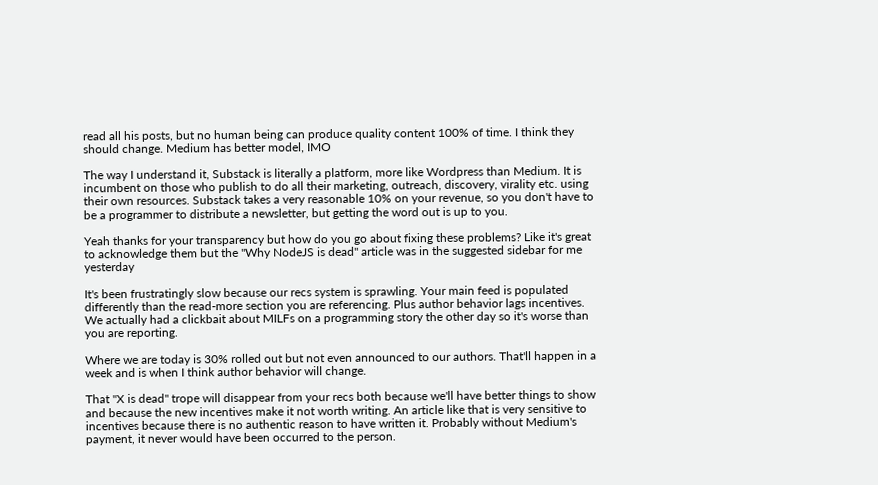read all his posts, but no human being can produce quality content 100% of time. I think they should change. Medium has better model, IMO

The way I understand it, Substack is literally a platform, more like Wordpress than Medium. It is incumbent on those who publish to do all their marketing, outreach, discovery, virality etc. using their own resources. Substack takes a very reasonable 10% on your revenue, so you don't have to be a programmer to distribute a newsletter, but getting the word out is up to you.

Yeah thanks for your transparency but how do you go about fixing these problems? Like it's great to acknowledge them but the "Why NodeJS is dead" article was in the suggested sidebar for me yesterday

It's been frustratingly slow because our recs system is sprawling. Your main feed is populated differently than the read-more section you are referencing. Plus author behavior lags incentives. We actually had a clickbait about MILFs on a programming story the other day so it's worse than you are reporting.

Where we are today is 30% rolled out but not even announced to our authors. That'll happen in a week and is when I think author behavior will change.

That "X is dead" trope will disappear from your recs both because we'll have better things to show and because the new incentives make it not worth writing. An article like that is very sensitive to incentives because there is no authentic reason to have written it. Probably without Medium's payment, it never would have been occurred to the person.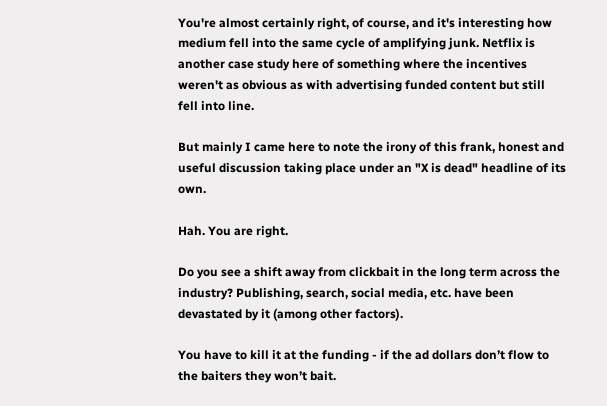You're almost certainly right, of course, and it's interesting how medium fell into the same cycle of amplifying junk. Netflix is another case study here of something where the incentives weren't as obvious as with advertising funded content but still fell into line.

But mainly I came here to note the irony of this frank, honest and useful discussion taking place under an "X is dead" headline of its own.

Hah. You are right.

Do you see a shift away from clickbait in the long term across the industry? Publishing, search, social media, etc. have been devastated by it (among other factors).

You have to kill it at the funding - if the ad dollars don’t flow to the baiters they won’t bait.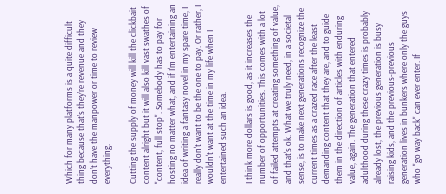Which for many platforms is a quite difficult thing because that’s they’re revenue and they don’t have the manpower or time to review everything.

Cutting the supply of money will kill the clickbait content alright but it will also kill vast swathes of "content, full stop". Somebody has to pay for hosting no matter what, and if I'm entertaining an idea of writing a fantasy novel in my spare time, I really don't want to be the one to pay. Or rather, I wouldn't want at the time in my life when I entertained such an idea.

I think more dollars is good, as it increases the number of opportunities. This comes with a lot of failed attempts at creating something of value, and that's ok. What we truly need, in a societal sense, is to make next generations recognize the current times as a crazed race after the least demanding content that they are, and to guide them in the direction of articles with enduring value, again. The generation that entered adulthood during these crazy times is probably already lost, the previous generation is busy raising kids, and the previous-previous generation lives in bunkers where only the guys who "go way back" can ever enter. If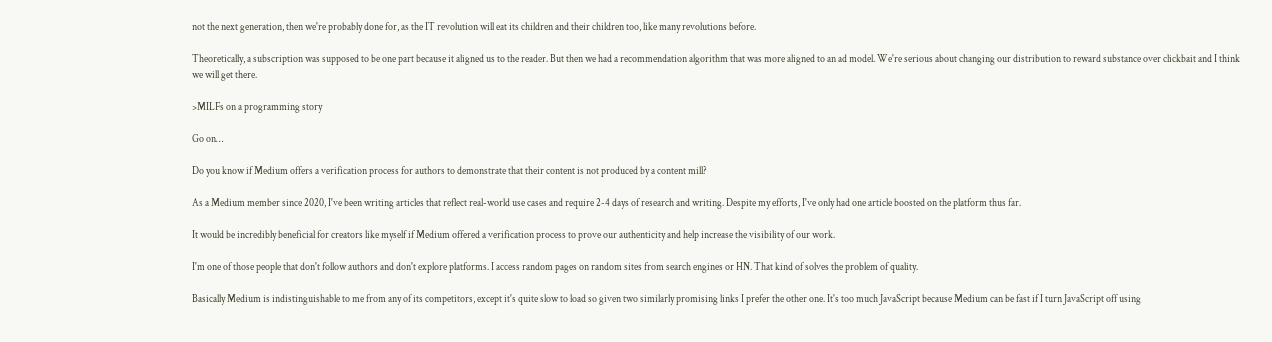not the next generation, then we're probably done for, as the IT revolution will eat its children and their children too, like many revolutions before.

Theoretically, a subscription was supposed to be one part because it aligned us to the reader. But then we had a recommendation algorithm that was more aligned to an ad model. We're serious about changing our distribution to reward substance over clickbait and I think we will get there.

>MILFs on a programming story

Go on…

Do you know if Medium offers a verification process for authors to demonstrate that their content is not produced by a content mill?

As a Medium member since 2020, I've been writing articles that reflect real-world use cases and require 2-4 days of research and writing. Despite my efforts, I've only had one article boosted on the platform thus far.

It would be incredibly beneficial for creators like myself if Medium offered a verification process to prove our authenticity and help increase the visibility of our work.

I'm one of those people that don't follow authors and don't explore platforms. I access random pages on random sites from search engines or HN. That kind of solves the problem of quality.

Basically Medium is indistinguishable to me from any of its competitors, except it's quite slow to load so given two similarly promising links I prefer the other one. It's too much JavaScript because Medium can be fast if I turn JavaScript off using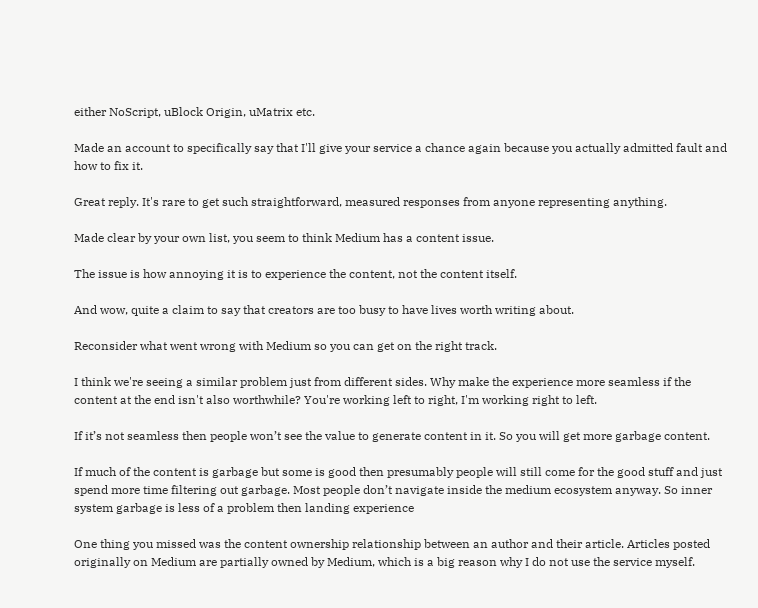either NoScript, uBlock Origin, uMatrix etc.

Made an account to specifically say that I'll give your service a chance again because you actually admitted fault and how to fix it.

Great reply. It's rare to get such straightforward, measured responses from anyone representing anything.

Made clear by your own list, you seem to think Medium has a content issue.

The issue is how annoying it is to experience the content, not the content itself.

And wow, quite a claim to say that creators are too busy to have lives worth writing about.

Reconsider what went wrong with Medium so you can get on the right track.

I think we're seeing a similar problem just from different sides. Why make the experience more seamless if the content at the end isn't also worthwhile? You're working left to right, I'm working right to left.

If it’s not seamless then people won’t see the value to generate content in it. So you will get more garbage content.

If much of the content is garbage but some is good then presumably people will still come for the good stuff and just spend more time filtering out garbage. Most people don’t navigate inside the medium ecosystem anyway. So inner system garbage is less of a problem then landing experience

One thing you missed was the content ownership relationship between an author and their article. Articles posted originally on Medium are partially owned by Medium, which is a big reason why I do not use the service myself.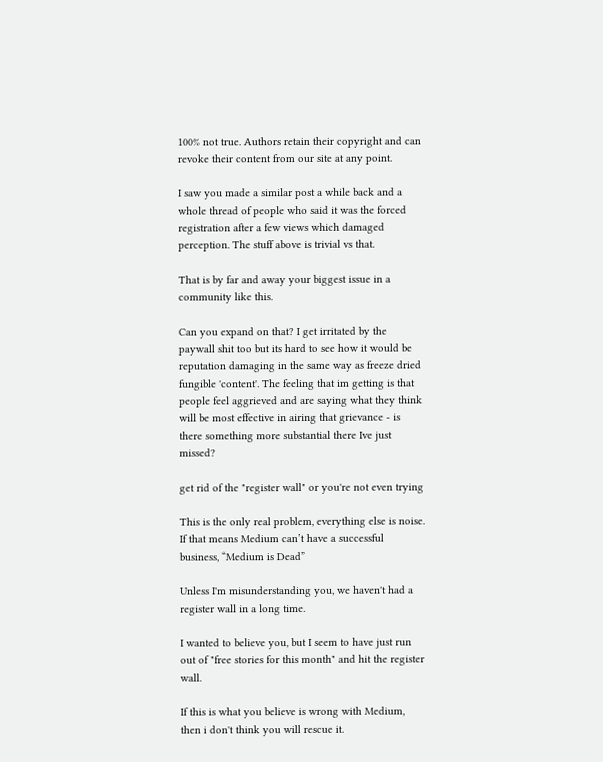100% not true. Authors retain their copyright and can revoke their content from our site at any point.

I saw you made a similar post a while back and a whole thread of people who said it was the forced registration after a few views which damaged perception. The stuff above is trivial vs that.

That is by far and away your biggest issue in a community like this.

Can you expand on that? I get irritated by the paywall shit too but its hard to see how it would be reputation damaging in the same way as freeze dried fungible 'content'. The feeling that im getting is that people feel aggrieved and are saying what they think will be most effective in airing that grievance - is there something more substantial there Ive just missed?

get rid of the "register wall" or you're not even trying

This is the only real problem, everything else is noise. If that means Medium can’t have a successful business, “Medium is Dead”

Unless I'm misunderstanding you, we haven't had a register wall in a long time.

I wanted to believe you, but I seem to have just run out of "free stories for this month" and hit the register wall.

If this is what you believe is wrong with Medium, then i don't think you will rescue it.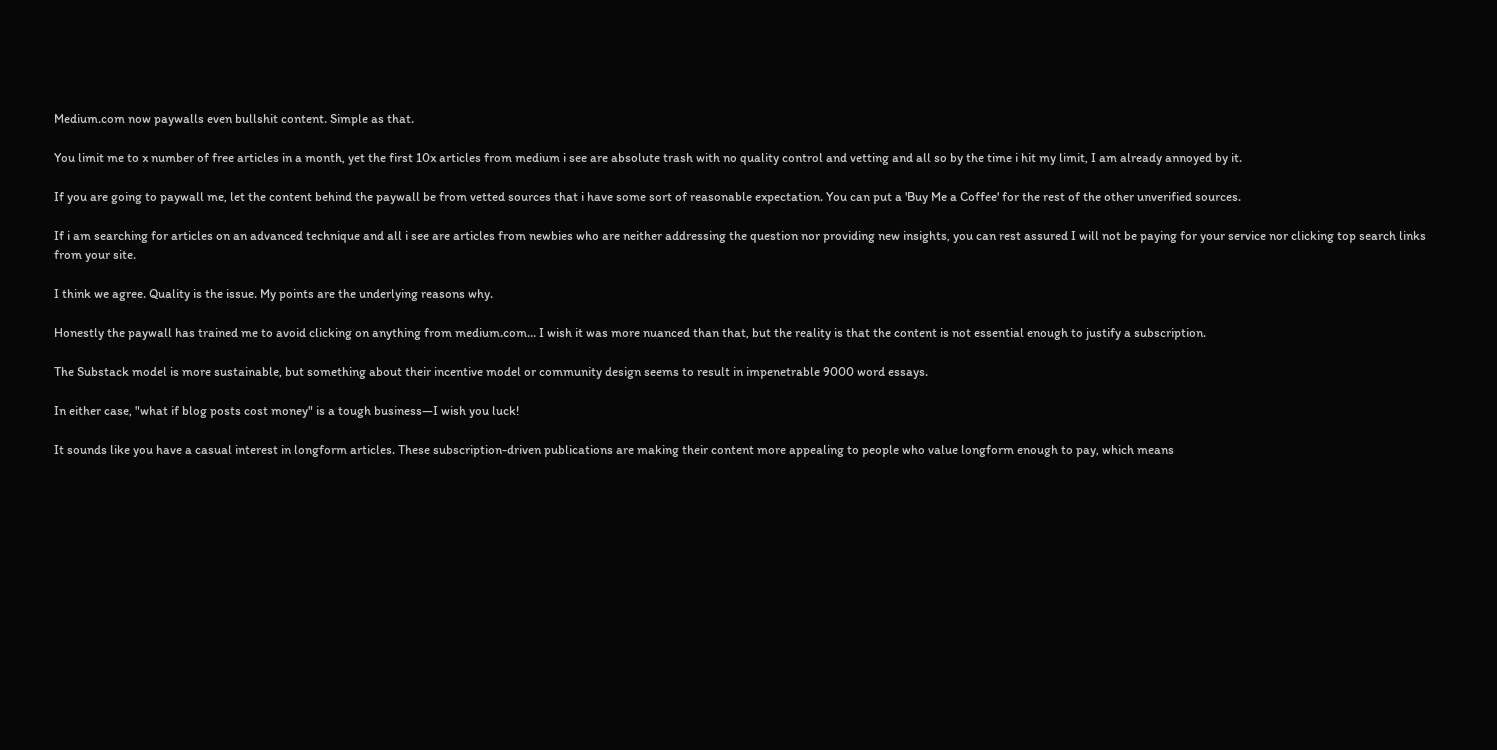Medium.com now paywalls even bullshit content. Simple as that.

You limit me to x number of free articles in a month, yet the first 10x articles from medium i see are absolute trash with no quality control and vetting and all so by the time i hit my limit, I am already annoyed by it.

If you are going to paywall me, let the content behind the paywall be from vetted sources that i have some sort of reasonable expectation. You can put a 'Buy Me a Coffee' for the rest of the other unverified sources.

If i am searching for articles on an advanced technique and all i see are articles from newbies who are neither addressing the question nor providing new insights, you can rest assured I will not be paying for your service nor clicking top search links from your site.

I think we agree. Quality is the issue. My points are the underlying reasons why.

Honestly the paywall has trained me to avoid clicking on anything from medium.com… I wish it was more nuanced than that, but the reality is that the content is not essential enough to justify a subscription.

The Substack model is more sustainable, but something about their incentive model or community design seems to result in impenetrable 9000 word essays.

In either case, "what if blog posts cost money" is a tough business—I wish you luck!

It sounds like you have a casual interest in longform articles. These subscription-driven publications are making their content more appealing to people who value longform enough to pay, which means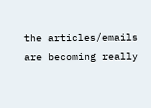the articles/emails are becoming really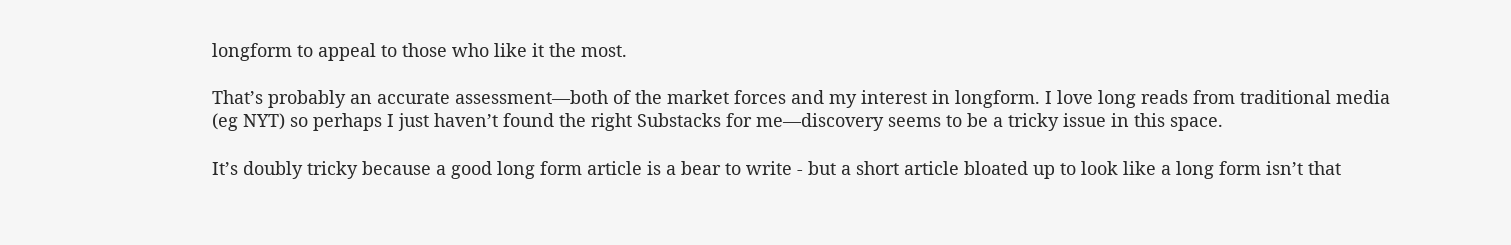longform to appeal to those who like it the most.

That’s probably an accurate assessment—both of the market forces and my interest in longform. I love long reads from traditional media (eg NYT) so perhaps I just haven’t found the right Substacks for me—discovery seems to be a tricky issue in this space.

It’s doubly tricky because a good long form article is a bear to write - but a short article bloated up to look like a long form isn’t that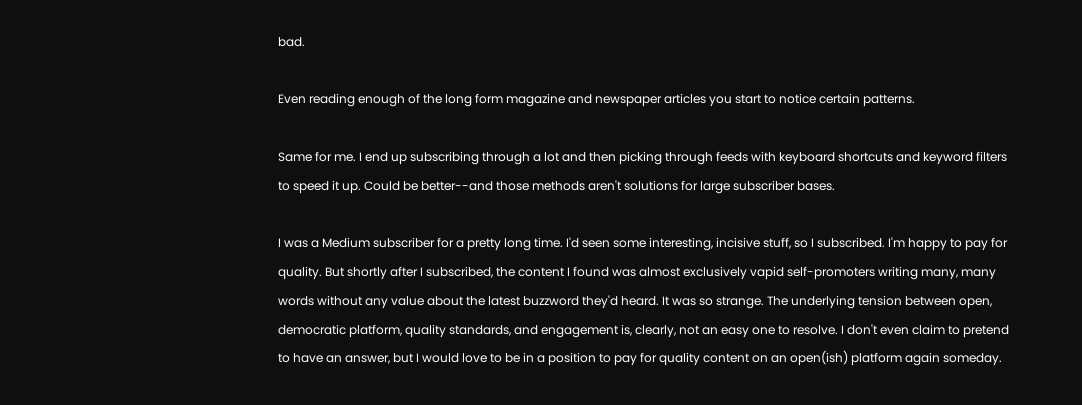bad.

Even reading enough of the long form magazine and newspaper articles you start to notice certain patterns.

Same for me. I end up subscribing through a lot and then picking through feeds with keyboard shortcuts and keyword filters to speed it up. Could be better--and those methods aren't solutions for large subscriber bases.

I was a Medium subscriber for a pretty long time. I'd seen some interesting, incisive stuff, so I subscribed. I'm happy to pay for quality. But shortly after I subscribed, the content I found was almost exclusively vapid self-promoters writing many, many words without any value about the latest buzzword they'd heard. It was so strange. The underlying tension between open, democratic platform, quality standards, and engagement is, clearly, not an easy one to resolve. I don't even claim to pretend to have an answer, but I would love to be in a position to pay for quality content on an open(ish) platform again someday.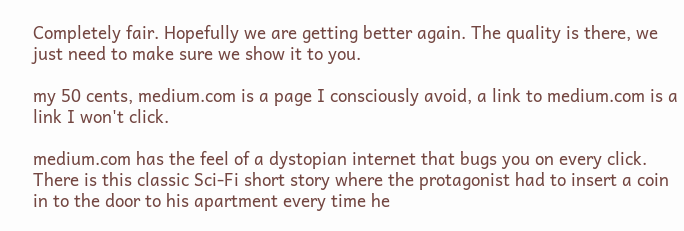Completely fair. Hopefully we are getting better again. The quality is there, we just need to make sure we show it to you.

my 50 cents, medium.com is a page I consciously avoid, a link to medium.com is a link I won't click.

medium.com has the feel of a dystopian internet that bugs you on every click. There is this classic Sci-Fi short story where the protagonist had to insert a coin in to the door to his apartment every time he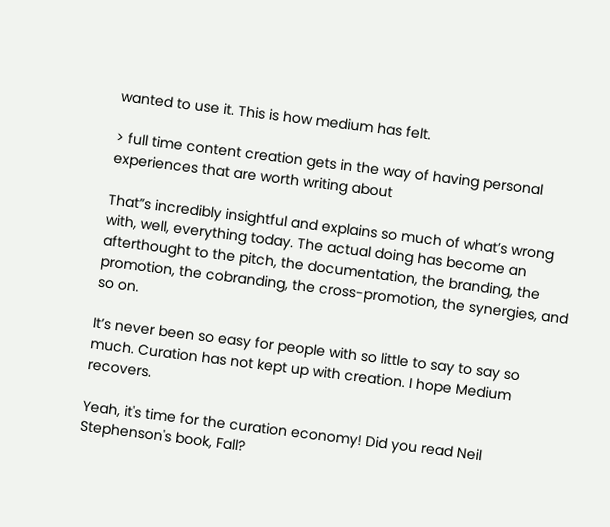wanted to use it. This is how medium has felt.

> full time content creation gets in the way of having personal experiences that are worth writing about

That”s incredibly insightful and explains so much of what’s wrong with, well, everything today. The actual doing has become an afterthought to the pitch, the documentation, the branding, the promotion, the cobranding, the cross-promotion, the synergies, and so on.

It’s never been so easy for people with so little to say to say so much. Curation has not kept up with creation. I hope Medium recovers.

Yeah, it's time for the curation economy! Did you read Neil Stephenson's book, Fall?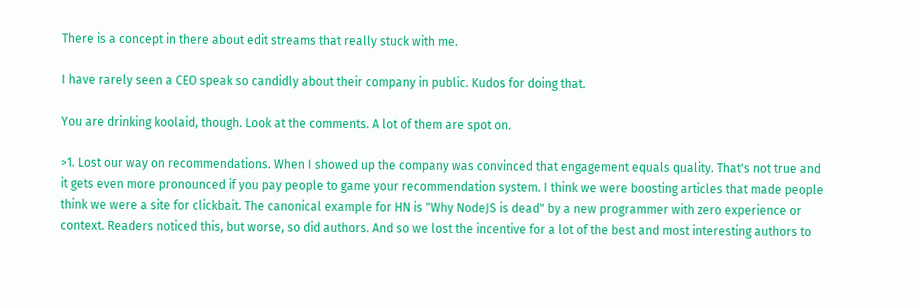There is a concept in there about edit streams that really stuck with me.

I have rarely seen a CEO speak so candidly about their company in public. Kudos for doing that.

You are drinking koolaid, though. Look at the comments. A lot of them are spot on.

>1. Lost our way on recommendations. When I showed up the company was convinced that engagement equals quality. That's not true and it gets even more pronounced if you pay people to game your recommendation system. I think we were boosting articles that made people think we were a site for clickbait. The canonical example for HN is "Why NodeJS is dead" by a new programmer with zero experience or context. Readers noticed this, but worse, so did authors. And so we lost the incentive for a lot of the best and most interesting authors to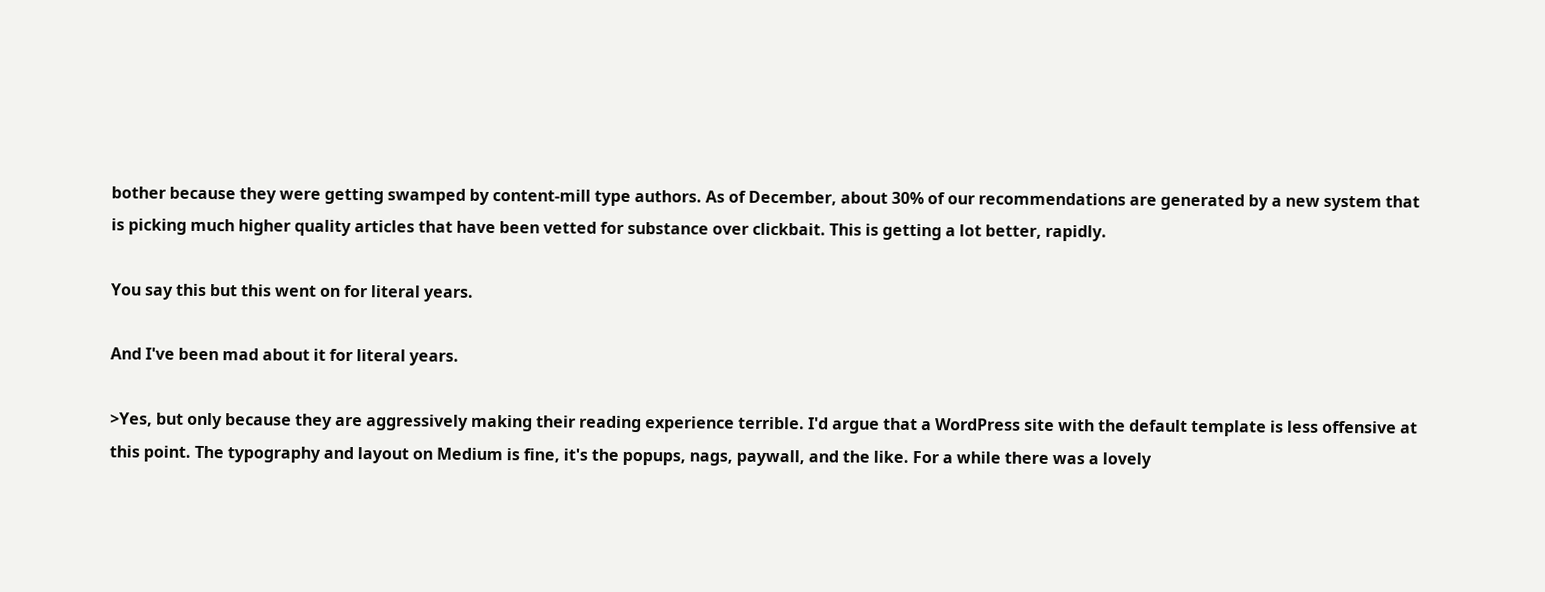bother because they were getting swamped by content-mill type authors. As of December, about 30% of our recommendations are generated by a new system that is picking much higher quality articles that have been vetted for substance over clickbait. This is getting a lot better, rapidly.

You say this but this went on for literal years.

And I've been mad about it for literal years.

>Yes, but only because they are aggressively making their reading experience terrible. I'd argue that a WordPress site with the default template is less offensive at this point. The typography and layout on Medium is fine, it's the popups, nags, paywall, and the like. For a while there was a lovely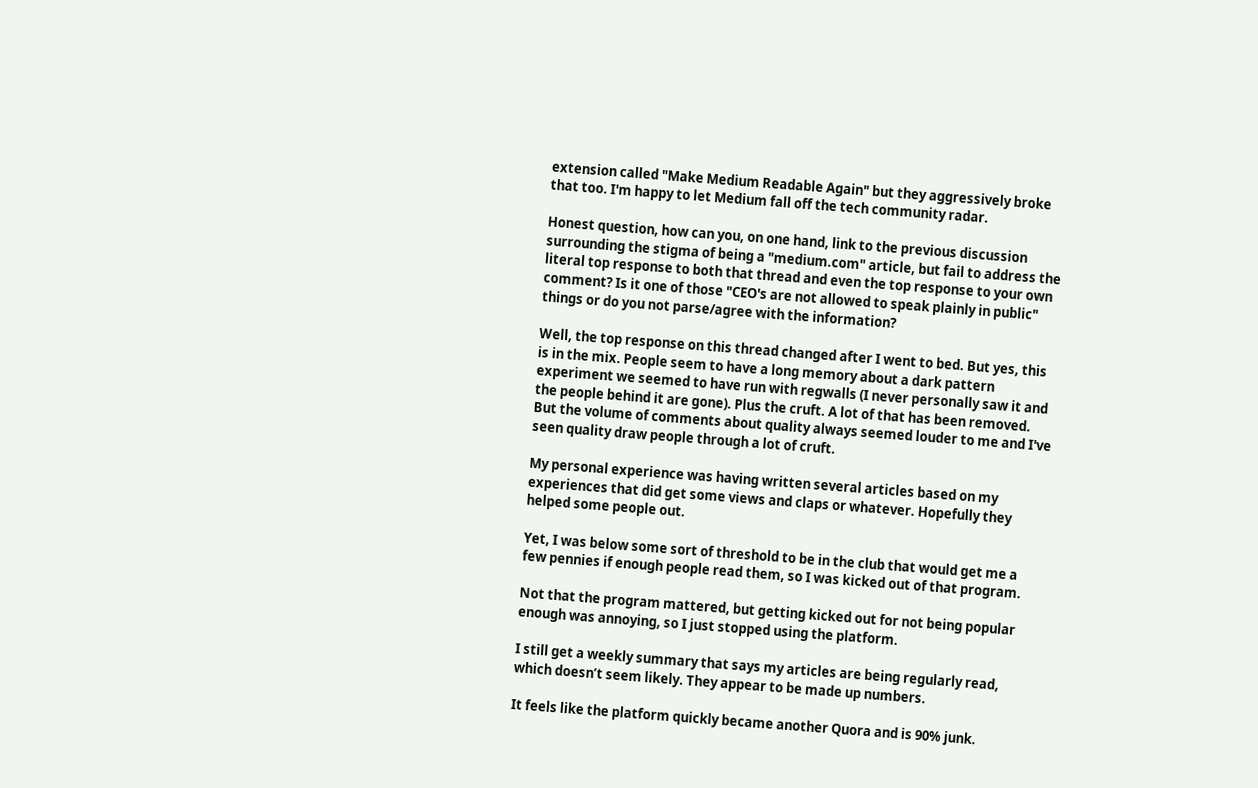extension called "Make Medium Readable Again" but they aggressively broke that too. I'm happy to let Medium fall off the tech community radar.

Honest question, how can you, on one hand, link to the previous discussion surrounding the stigma of being a "medium.com" article, but fail to address the literal top response to both that thread and even the top response to your own comment? Is it one of those "CEO's are not allowed to speak plainly in public" things or do you not parse/agree with the information?

Well, the top response on this thread changed after I went to bed. But yes, this is in the mix. People seem to have a long memory about a dark pattern experiment we seemed to have run with regwalls (I never personally saw it and the people behind it are gone). Plus the cruft. A lot of that has been removed. But the volume of comments about quality always seemed louder to me and I've seen quality draw people through a lot of cruft.

My personal experience was having written several articles based on my experiences that did get some views and claps or whatever. Hopefully they helped some people out.

Yet, I was below some sort of threshold to be in the club that would get me a few pennies if enough people read them, so I was kicked out of that program.

Not that the program mattered, but getting kicked out for not being popular enough was annoying, so I just stopped using the platform.

I still get a weekly summary that says my articles are being regularly read, which doesn’t seem likely. They appear to be made up numbers.

It feels like the platform quickly became another Quora and is 90% junk.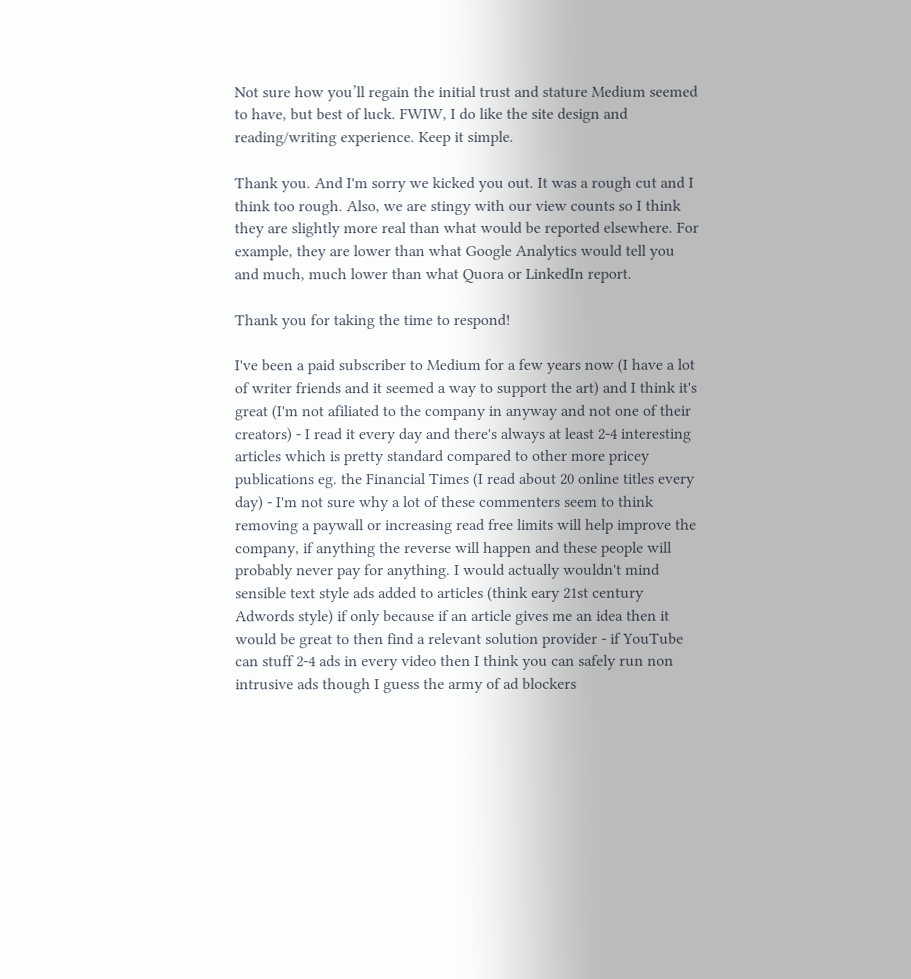Not sure how you’ll regain the initial trust and stature Medium seemed to have, but best of luck. FWIW, I do like the site design and reading/writing experience. Keep it simple.

Thank you. And I'm sorry we kicked you out. It was a rough cut and I think too rough. Also, we are stingy with our view counts so I think they are slightly more real than what would be reported elsewhere. For example, they are lower than what Google Analytics would tell you and much, much lower than what Quora or LinkedIn report.

Thank you for taking the time to respond!

I've been a paid subscriber to Medium for a few years now (I have a lot of writer friends and it seemed a way to support the art) and I think it's great (I'm not afiliated to the company in anyway and not one of their creators) - I read it every day and there's always at least 2-4 interesting articles which is pretty standard compared to other more pricey publications eg. the Financial Times (I read about 20 online titles every day) - I'm not sure why a lot of these commenters seem to think removing a paywall or increasing read free limits will help improve the company, if anything the reverse will happen and these people will probably never pay for anything. I would actually wouldn't mind sensible text style ads added to articles (think eary 21st century Adwords style) if only because if an article gives me an idea then it would be great to then find a relevant solution provider - if YouTube can stuff 2-4 ads in every video then I think you can safely run non intrusive ads though I guess the army of ad blockers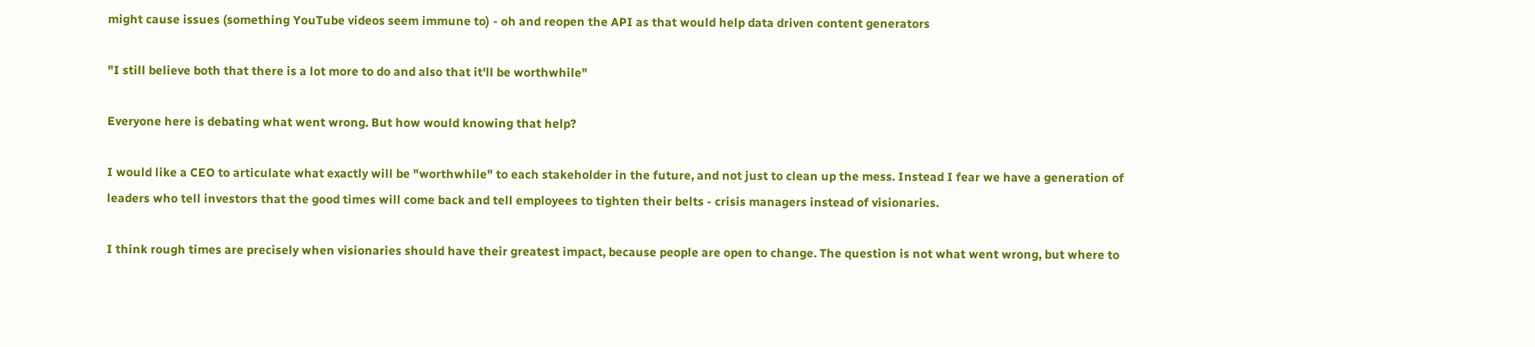might cause issues (something YouTube videos seem immune to) - oh and reopen the API as that would help data driven content generators

"I still believe both that there is a lot more to do and also that it'll be worthwhile"

Everyone here is debating what went wrong. But how would knowing that help?

I would like a CEO to articulate what exactly will be "worthwhile" to each stakeholder in the future, and not just to clean up the mess. Instead I fear we have a generation of leaders who tell investors that the good times will come back and tell employees to tighten their belts - crisis managers instead of visionaries.

I think rough times are precisely when visionaries should have their greatest impact, because people are open to change. The question is not what went wrong, but where to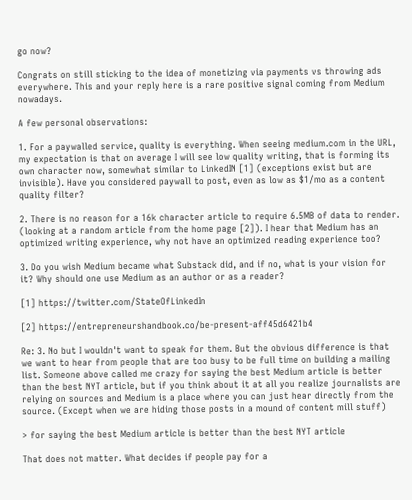go now?

Congrats on still sticking to the idea of monetizing via payments vs throwing ads everywhere. This and your reply here is a rare positive signal coming from Medium nowadays.

A few personal observations:

1. For a paywalled service, quality is everything. When seeing medium.com in the URL, my expectation is that on average I will see low quality writing, that is forming its own character now, somewhat similar to LinkedIN [1] (exceptions exist but are invisible). Have you considered paywall to post, even as low as $1/mo as a content quality filter?

2. There is no reason for a 16k character article to require 6.5MB of data to render. (looking at a random article from the home page [2]). I hear that Medium has an optimized writing experience, why not have an optimized reading experience too?

3. Do you wish Medium became what Substack did, and if no, what is your vision for it? Why should one use Medium as an author or as a reader?

[1] https://twitter.com/StateOfLinkedIn

[2] https://entrepreneurshandbook.co/be-present-aff45d6421b4

Re: 3. No but I wouldn't want to speak for them. But the obvious difference is that we want to hear from people that are too busy to be full time on building a mailing list. Someone above called me crazy for saying the best Medium article is better than the best NYT article, but if you think about it at all you realize journalists are relying on sources and Medium is a place where you can just hear directly from the source. (Except when we are hiding those posts in a mound of content mill stuff)

> for saying the best Medium article is better than the best NYT article

That does not matter. What decides if people pay for a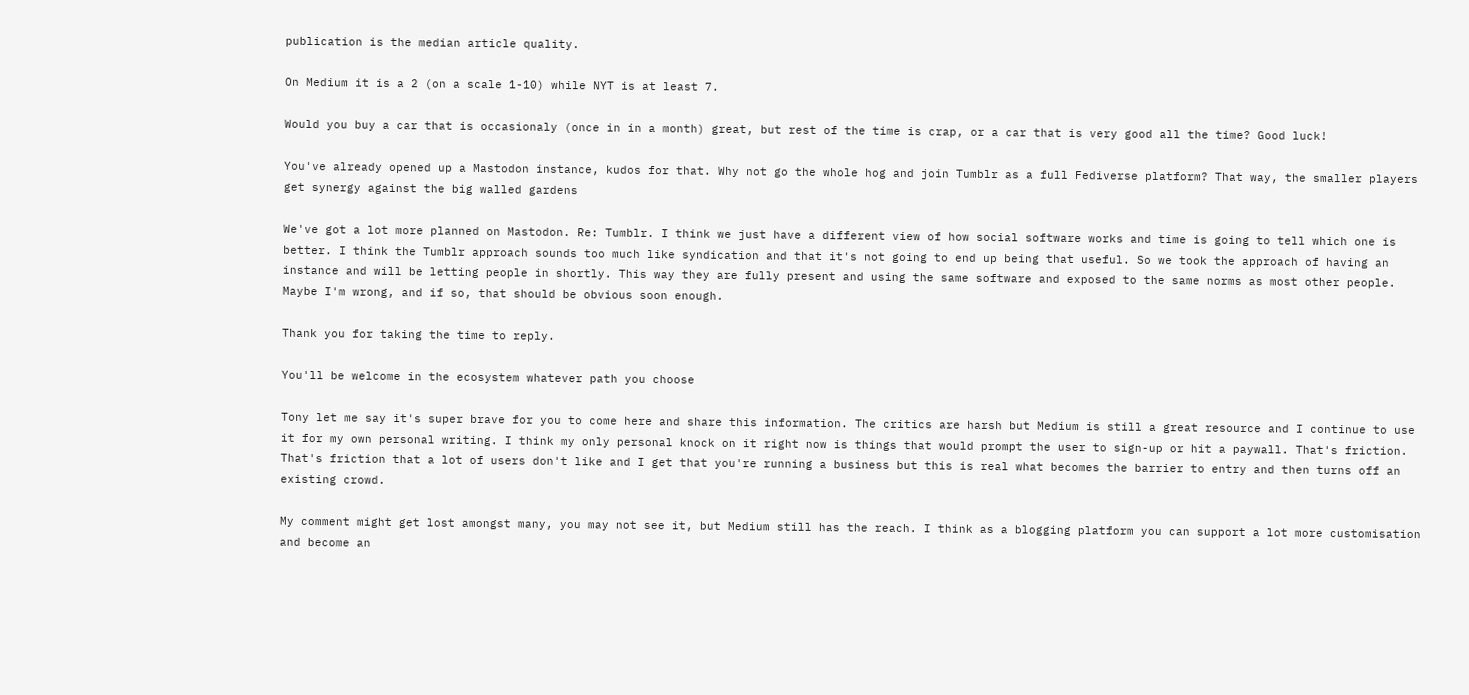publication is the median article quality.

On Medium it is a 2 (on a scale 1-10) while NYT is at least 7.

Would you buy a car that is occasionaly (once in in a month) great, but rest of the time is crap, or a car that is very good all the time? Good luck!

You've already opened up a Mastodon instance, kudos for that. Why not go the whole hog and join Tumblr as a full Fediverse platform? That way, the smaller players get synergy against the big walled gardens

We've got a lot more planned on Mastodon. Re: Tumblr. I think we just have a different view of how social software works and time is going to tell which one is better. I think the Tumblr approach sounds too much like syndication and that it's not going to end up being that useful. So we took the approach of having an instance and will be letting people in shortly. This way they are fully present and using the same software and exposed to the same norms as most other people. Maybe I'm wrong, and if so, that should be obvious soon enough.

Thank you for taking the time to reply.

You'll be welcome in the ecosystem whatever path you choose

Tony let me say it's super brave for you to come here and share this information. The critics are harsh but Medium is still a great resource and I continue to use it for my own personal writing. I think my only personal knock on it right now is things that would prompt the user to sign-up or hit a paywall. That's friction. That's friction that a lot of users don't like and I get that you're running a business but this is real what becomes the barrier to entry and then turns off an existing crowd.

My comment might get lost amongst many, you may not see it, but Medium still has the reach. I think as a blogging platform you can support a lot more customisation and become an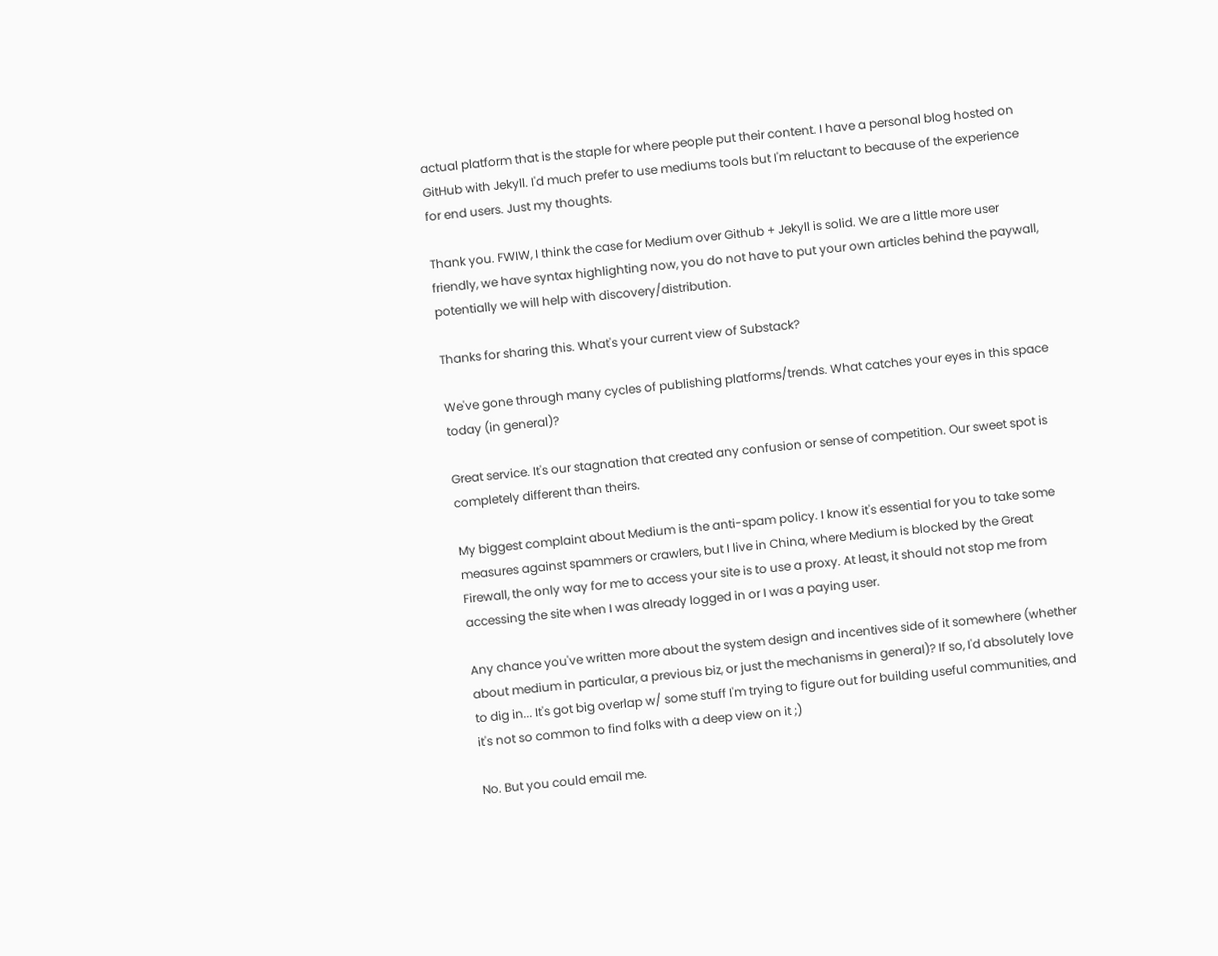actual platform that is the staple for where people put their content. I have a personal blog hosted on GitHub with Jekyll. I'd much prefer to use mediums tools but I'm reluctant to because of the experience for end users. Just my thoughts.

Thank you. FWIW, I think the case for Medium over Github + Jekyll is solid. We are a little more user friendly, we have syntax highlighting now, you do not have to put your own articles behind the paywall, potentially we will help with discovery/distribution.

Thanks for sharing this. What's your current view of Substack?

We've gone through many cycles of publishing platforms/trends. What catches your eyes in this space today (in general)?

Great service. It's our stagnation that created any confusion or sense of competition. Our sweet spot is completely different than theirs.

My biggest complaint about Medium is the anti-spam policy. I know it's essential for you to take some measures against spammers or crawlers, but I live in China, where Medium is blocked by the Great Firewall, the only way for me to access your site is to use a proxy. At least, it should not stop me from accessing the site when I was already logged in or I was a paying user.

Any chance you've written more about the system design and incentives side of it somewhere (whether about medium in particular, a previous biz, or just the mechanisms in general)? If so, I'd absolutely love to dig in... It's got big overlap w/ some stuff I'm trying to figure out for building useful communities, and it's not so common to find folks with a deep view on it ;)

No. But you could email me.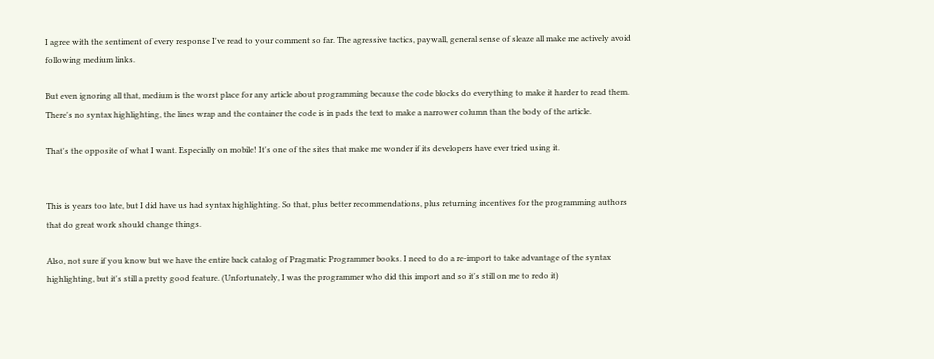I agree with the sentiment of every response I've read to your comment so far. The agressive tactics, paywall, general sense of sleaze all make me actively avoid following medium links.

But even ignoring all that, medium is the worst place for any article about programming because the code blocks do everything to make it harder to read them. There's no syntax highlighting, the lines wrap and the container the code is in pads the text to make a narrower column than the body of the article.

That's the opposite of what I want. Especially on mobile! It's one of the sites that make me wonder if its developers have ever tried using it.


This is years too late, but I did have us had syntax highlighting. So that, plus better recommendations, plus returning incentives for the programming authors that do great work should change things.

Also, not sure if you know but we have the entire back catalog of Pragmatic Programmer books. I need to do a re-import to take advantage of the syntax highlighting, but it's still a pretty good feature. (Unfortunately, I was the programmer who did this import and so it's still on me to redo it)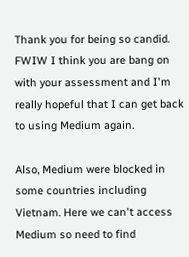Thank you for being so candid. FWIW I think you are bang on with your assessment and I'm really hopeful that I can get back to using Medium again.

Also, Medium were blocked in some countries including Vietnam. Here we can't access Medium so need to find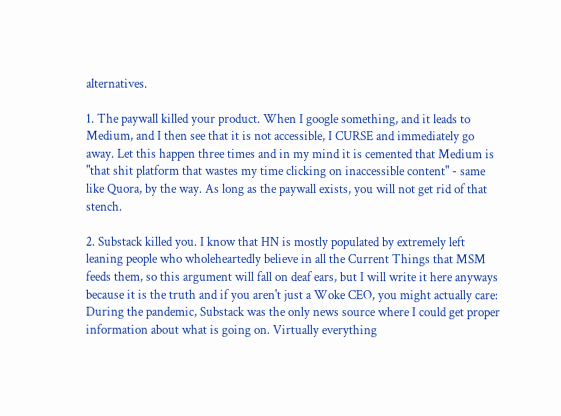alternatives.

1. The paywall killed your product. When I google something, and it leads to Medium, and I then see that it is not accessible, I CURSE and immediately go away. Let this happen three times and in my mind it is cemented that Medium is "that shit platform that wastes my time clicking on inaccessible content" - same like Quora, by the way. As long as the paywall exists, you will not get rid of that stench.

2. Substack killed you. I know that HN is mostly populated by extremely left leaning people who wholeheartedly believe in all the Current Things that MSM feeds them, so this argument will fall on deaf ears, but I will write it here anyways because it is the truth and if you aren't just a Woke CEO, you might actually care: During the pandemic, Substack was the only news source where I could get proper information about what is going on. Virtually everything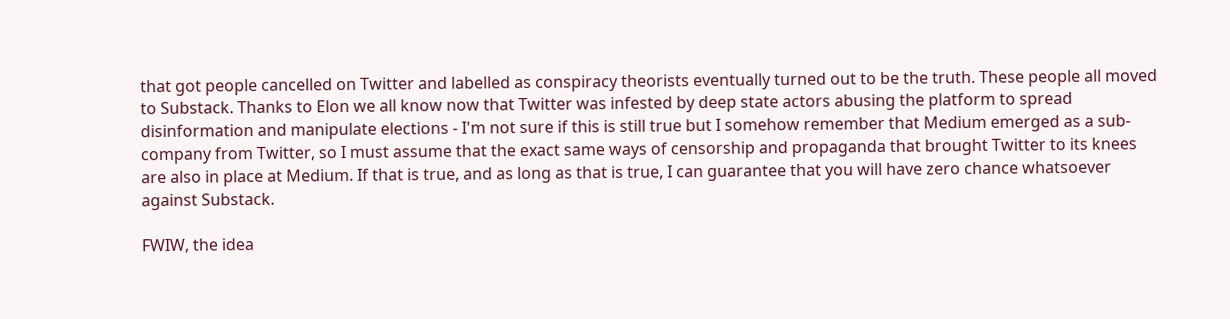that got people cancelled on Twitter and labelled as conspiracy theorists eventually turned out to be the truth. These people all moved to Substack. Thanks to Elon we all know now that Twitter was infested by deep state actors abusing the platform to spread disinformation and manipulate elections - I'm not sure if this is still true but I somehow remember that Medium emerged as a sub-company from Twitter, so I must assume that the exact same ways of censorship and propaganda that brought Twitter to its knees are also in place at Medium. If that is true, and as long as that is true, I can guarantee that you will have zero chance whatsoever against Substack.

FWIW, the idea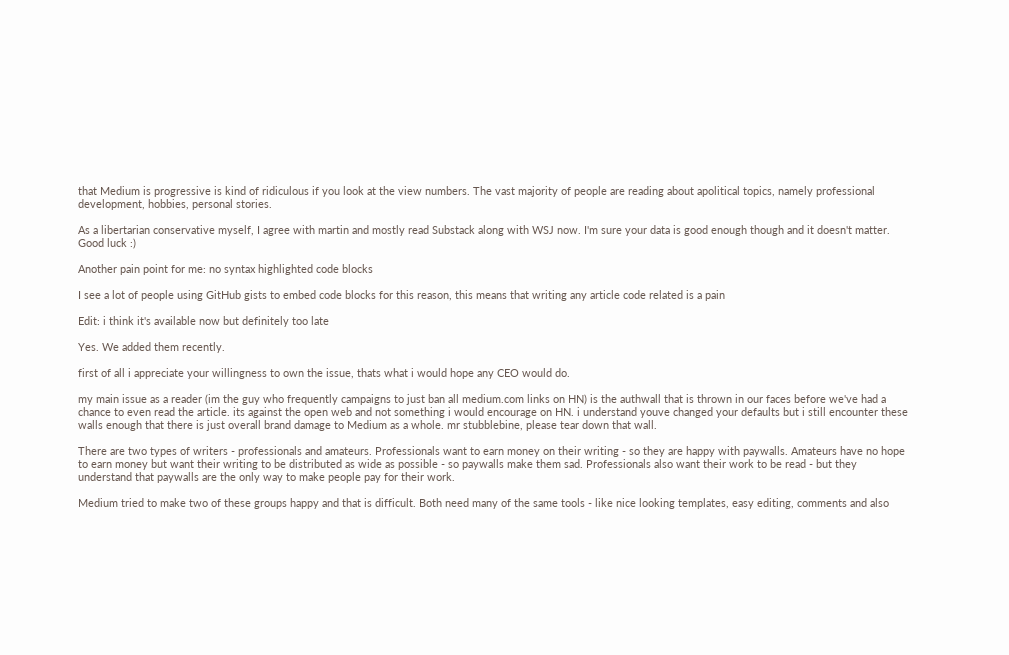that Medium is progressive is kind of ridiculous if you look at the view numbers. The vast majority of people are reading about apolitical topics, namely professional development, hobbies, personal stories.

As a libertarian conservative myself, I agree with martin and mostly read Substack along with WSJ now. I'm sure your data is good enough though and it doesn't matter. Good luck :)

Another pain point for me: no syntax highlighted code blocks

I see a lot of people using GitHub gists to embed code blocks for this reason, this means that writing any article code related is a pain

Edit: i think it's available now but definitely too late

Yes. We added them recently.

first of all i appreciate your willingness to own the issue, thats what i would hope any CEO would do.

my main issue as a reader (im the guy who frequently campaigns to just ban all medium.com links on HN) is the authwall that is thrown in our faces before we've had a chance to even read the article. its against the open web and not something i would encourage on HN. i understand youve changed your defaults but i still encounter these walls enough that there is just overall brand damage to Medium as a whole. mr stubblebine, please tear down that wall.

There are two types of writers - professionals and amateurs. Professionals want to earn money on their writing - so they are happy with paywalls. Amateurs have no hope to earn money but want their writing to be distributed as wide as possible - so paywalls make them sad. Professionals also want their work to be read - but they understand that paywalls are the only way to make people pay for their work.

Medium tried to make two of these groups happy and that is difficult. Both need many of the same tools - like nice looking templates, easy editing, comments and also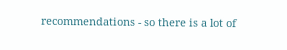recommendations - so there is a lot of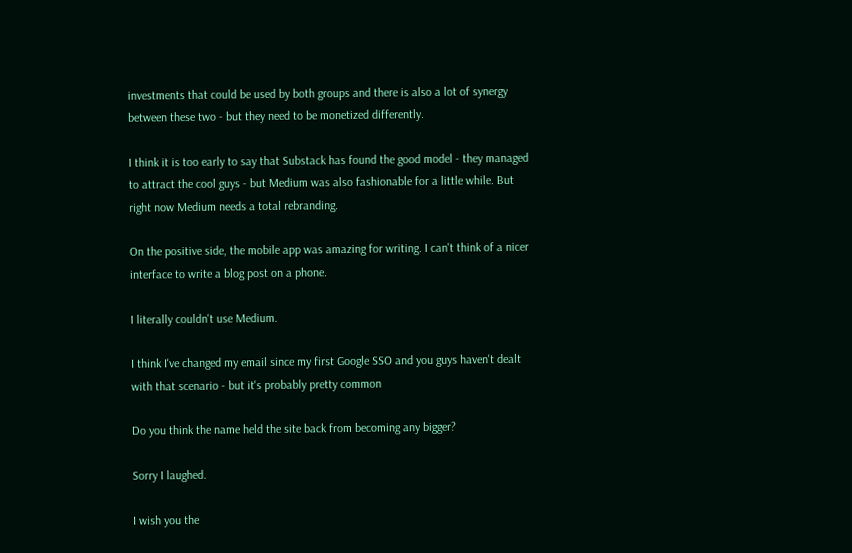investments that could be used by both groups and there is also a lot of synergy between these two - but they need to be monetized differently.

I think it is too early to say that Substack has found the good model - they managed to attract the cool guys - but Medium was also fashionable for a little while. But right now Medium needs a total rebranding.

On the positive side, the mobile app was amazing for writing. I can't think of a nicer interface to write a blog post on a phone.

I literally couldn't use Medium.

I think I've changed my email since my first Google SSO and you guys haven't dealt with that scenario - but it's probably pretty common

Do you think the name held the site back from becoming any bigger?

Sorry I laughed.

I wish you the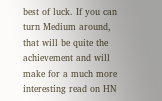best of luck. If you can turn Medium around, that will be quite the achievement and will make for a much more interesting read on HN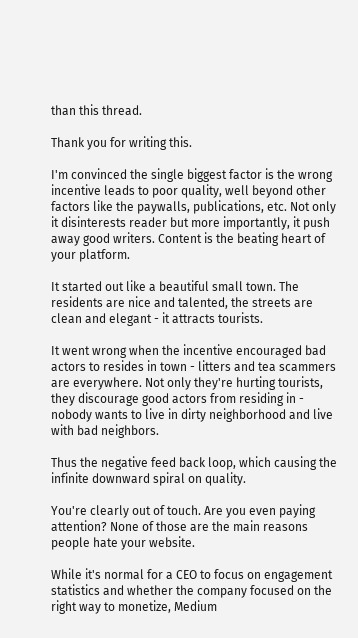than this thread.

Thank you for writing this.

I'm convinced the single biggest factor is the wrong incentive leads to poor quality, well beyond other factors like the paywalls, publications, etc. Not only it disinterests reader but more importantly, it push away good writers. Content is the beating heart of your platform.

It started out like a beautiful small town. The residents are nice and talented, the streets are clean and elegant - it attracts tourists.

It went wrong when the incentive encouraged bad actors to resides in town - litters and tea scammers are everywhere. Not only they're hurting tourists, they discourage good actors from residing in - nobody wants to live in dirty neighborhood and live with bad neighbors.

Thus the negative feed back loop, which causing the infinite downward spiral on quality.

You're clearly out of touch. Are you even paying attention? None of those are the main reasons people hate your website.

While it's normal for a CEO to focus on engagement statistics and whether the company focused on the right way to monetize, Medium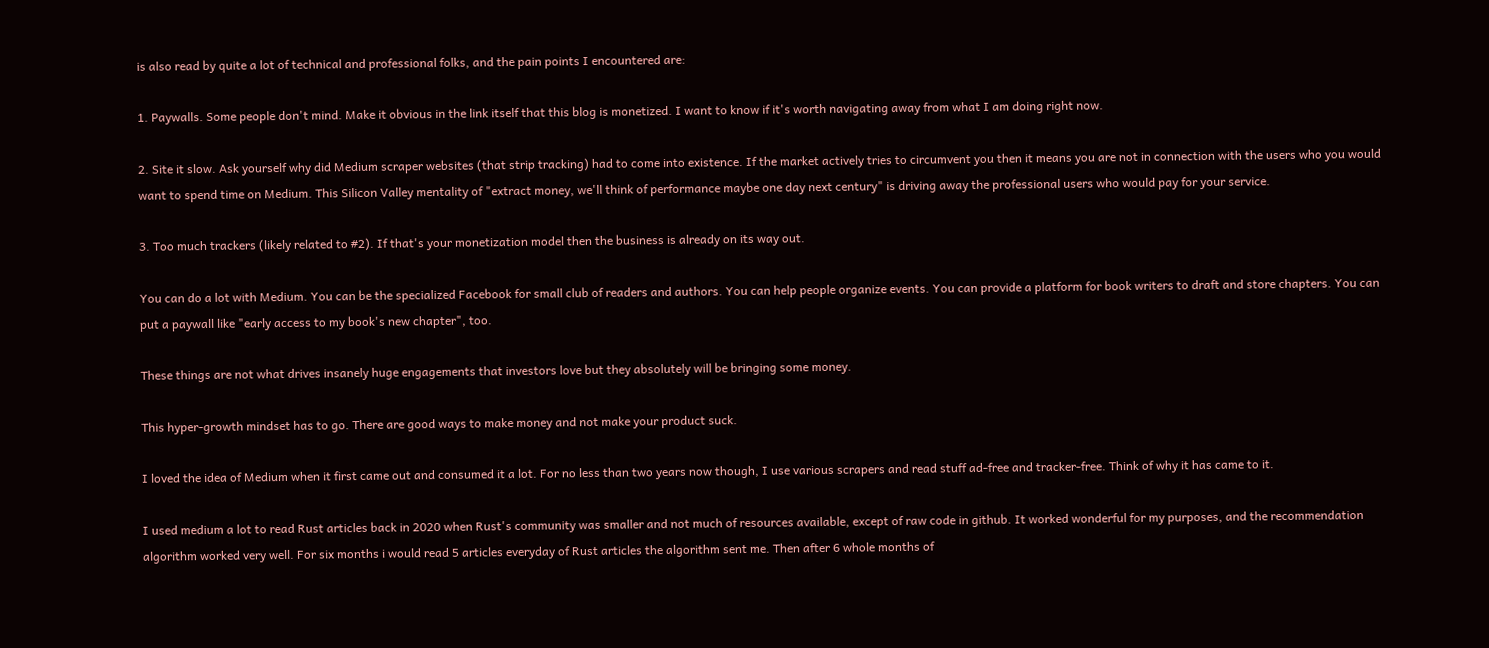is also read by quite a lot of technical and professional folks, and the pain points I encountered are:

1. Paywalls. Some people don't mind. Make it obvious in the link itself that this blog is monetized. I want to know if it's worth navigating away from what I am doing right now.

2. Site it slow. Ask yourself why did Medium scraper websites (that strip tracking) had to come into existence. If the market actively tries to circumvent you then it means you are not in connection with the users who you would want to spend time on Medium. This Silicon Valley mentality of "extract money, we'll think of performance maybe one day next century" is driving away the professional users who would pay for your service.

3. Too much trackers (likely related to #2). If that's your monetization model then the business is already on its way out.

You can do a lot with Medium. You can be the specialized Facebook for small club of readers and authors. You can help people organize events. You can provide a platform for book writers to draft and store chapters. You can put a paywall like "early access to my book's new chapter", too.

These things are not what drives insanely huge engagements that investors love but they absolutely will be bringing some money.

This hyper-growth mindset has to go. There are good ways to make money and not make your product suck.

I loved the idea of Medium when it first came out and consumed it a lot. For no less than two years now though, I use various scrapers and read stuff ad-free and tracker-free. Think of why it has came to it.

I used medium a lot to read Rust articles back in 2020 when Rust's community was smaller and not much of resources available, except of raw code in github. It worked wonderful for my purposes, and the recommendation algorithm worked very well. For six months i would read 5 articles everyday of Rust articles the algorithm sent me. Then after 6 whole months of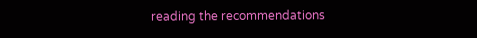reading the recommendations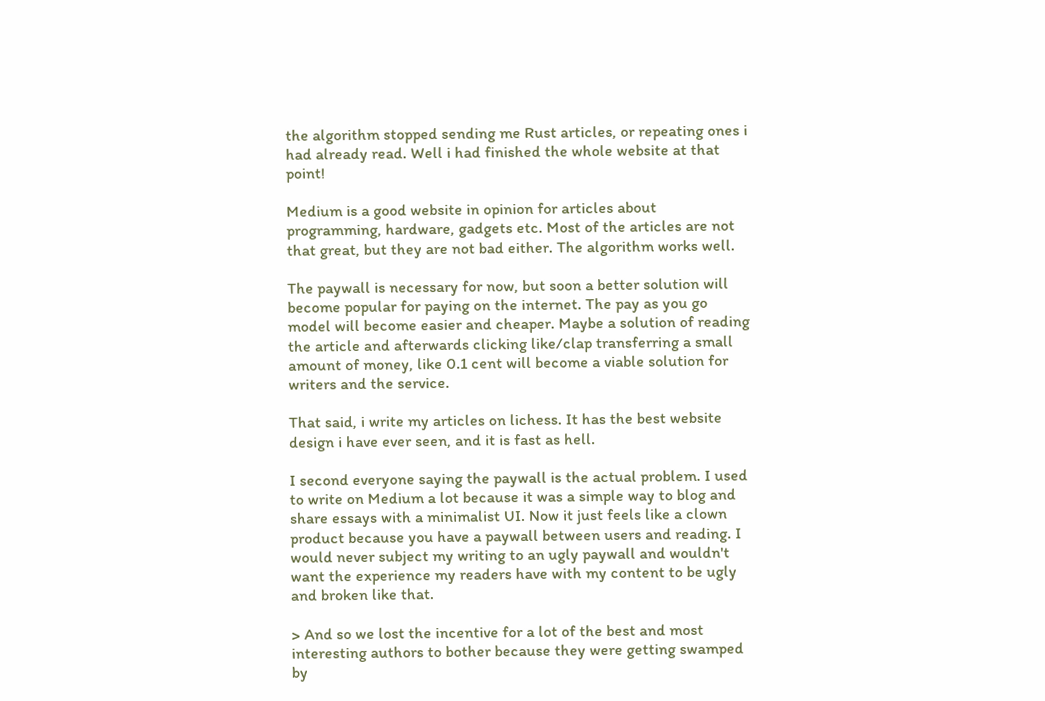the algorithm stopped sending me Rust articles, or repeating ones i had already read. Well i had finished the whole website at that point!

Medium is a good website in opinion for articles about programming, hardware, gadgets etc. Most of the articles are not that great, but they are not bad either. The algorithm works well.

The paywall is necessary for now, but soon a better solution will become popular for paying on the internet. The pay as you go model will become easier and cheaper. Maybe a solution of reading the article and afterwards clicking like/clap transferring a small amount of money, like 0.1 cent will become a viable solution for writers and the service.

That said, i write my articles on lichess. It has the best website design i have ever seen, and it is fast as hell.

I second everyone saying the paywall is the actual problem. I used to write on Medium a lot because it was a simple way to blog and share essays with a minimalist UI. Now it just feels like a clown product because you have a paywall between users and reading. I would never subject my writing to an ugly paywall and wouldn't want the experience my readers have with my content to be ugly and broken like that.

> And so we lost the incentive for a lot of the best and most interesting authors to bother because they were getting swamped by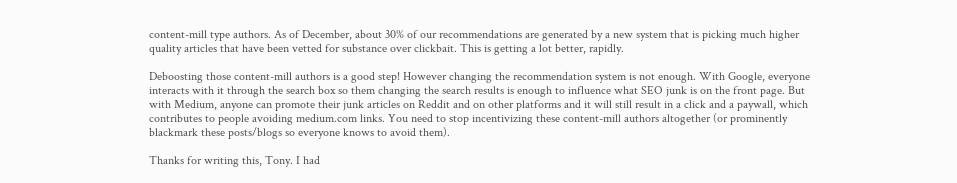content-mill type authors. As of December, about 30% of our recommendations are generated by a new system that is picking much higher quality articles that have been vetted for substance over clickbait. This is getting a lot better, rapidly.

Deboosting those content-mill authors is a good step! However changing the recommendation system is not enough. With Google, everyone interacts with it through the search box so them changing the search results is enough to influence what SEO junk is on the front page. But with Medium, anyone can promote their junk articles on Reddit and on other platforms and it will still result in a click and a paywall, which contributes to people avoiding medium.com links. You need to stop incentivizing these content-mill authors altogether (or prominently blackmark these posts/blogs so everyone knows to avoid them).

Thanks for writing this, Tony. I had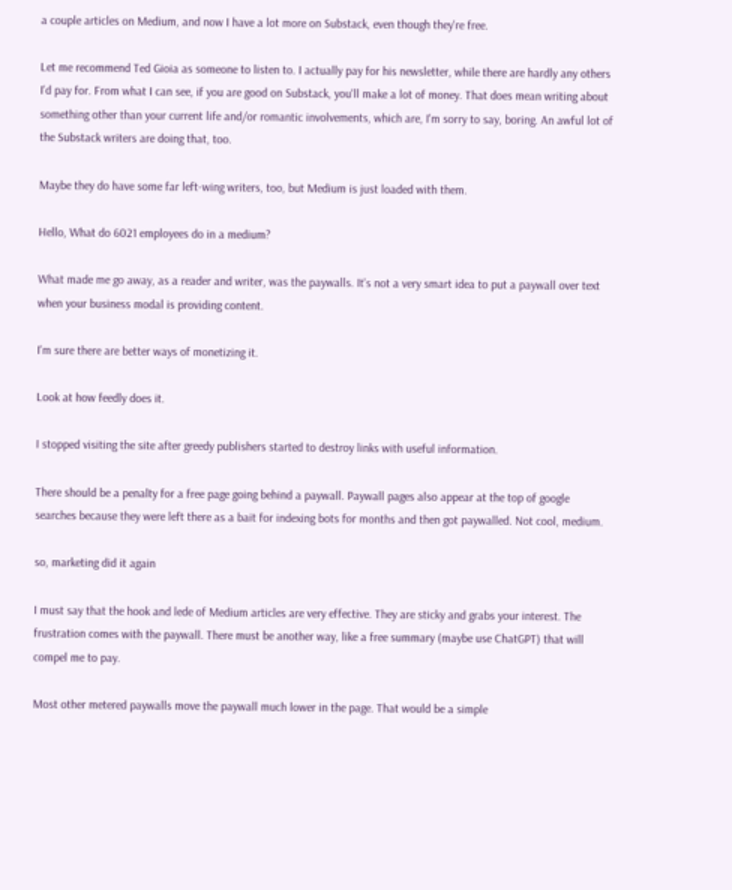a couple articles on Medium, and now I have a lot more on Substack, even though they're free.

Let me recommend Ted Gioia as someone to listen to. I actually pay for his newsletter, while there are hardly any others I'd pay for. From what I can see, if you are good on Substack, you'll make a lot of money. That does mean writing about something other than your current life and/or romantic involvements, which are, I'm sorry to say, boring. An awful lot of the Substack writers are doing that, too.

Maybe they do have some far left-wing writers, too, but Medium is just loaded with them.

Hello, What do 6021 employees do in a medium?

What made me go away, as a reader and writer, was the paywalls. It's not a very smart idea to put a paywall over text when your business modal is providing content.

I'm sure there are better ways of monetizing it.

Look at how feedly does it.

I stopped visiting the site after greedy publishers started to destroy links with useful information.

There should be a penalty for a free page going behind a paywall. Paywall pages also appear at the top of google searches because they were left there as a bait for indexing bots for months and then got paywalled. Not cool, medium.

so, marketing did it again

I must say that the hook and lede of Medium articles are very effective. They are sticky and grabs your interest. The frustration comes with the paywall. There must be another way, like a free summary (maybe use ChatGPT) that will compel me to pay.

Most other metered paywalls move the paywall much lower in the page. That would be a simple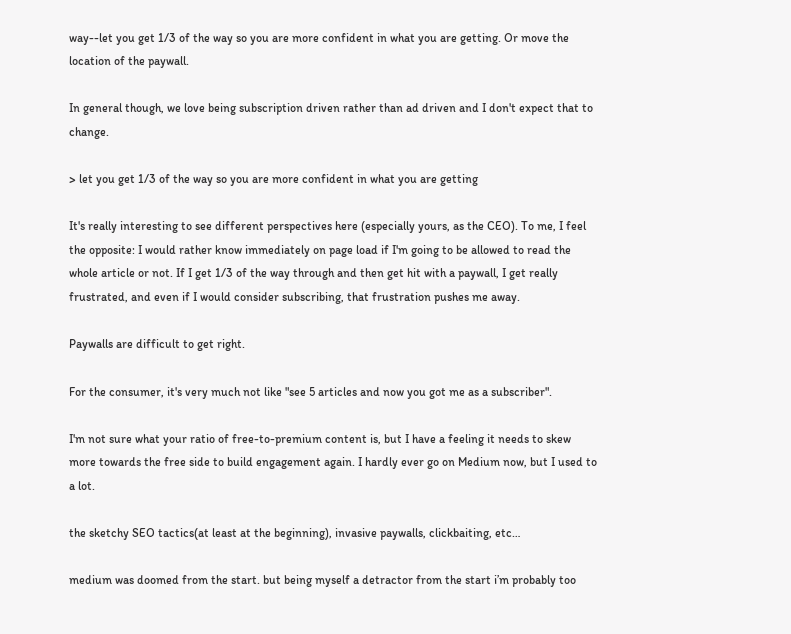way--let you get 1/3 of the way so you are more confident in what you are getting. Or move the location of the paywall.

In general though, we love being subscription driven rather than ad driven and I don't expect that to change.

> let you get 1/3 of the way so you are more confident in what you are getting

It's really interesting to see different perspectives here (especially yours, as the CEO). To me, I feel the opposite: I would rather know immediately on page load if I'm going to be allowed to read the whole article or not. If I get 1/3 of the way through and then get hit with a paywall, I get really frustrated, and even if I would consider subscribing, that frustration pushes me away.

Paywalls are difficult to get right.

For the consumer, it's very much not like "see 5 articles and now you got me as a subscriber".

I'm not sure what your ratio of free-to-premium content is, but I have a feeling it needs to skew more towards the free side to build engagement again. I hardly ever go on Medium now, but I used to a lot.

the sketchy SEO tactics(at least at the beginning), invasive paywalls, clickbaiting, etc…

medium was doomed from the start. but being myself a detractor from the start i’m probably too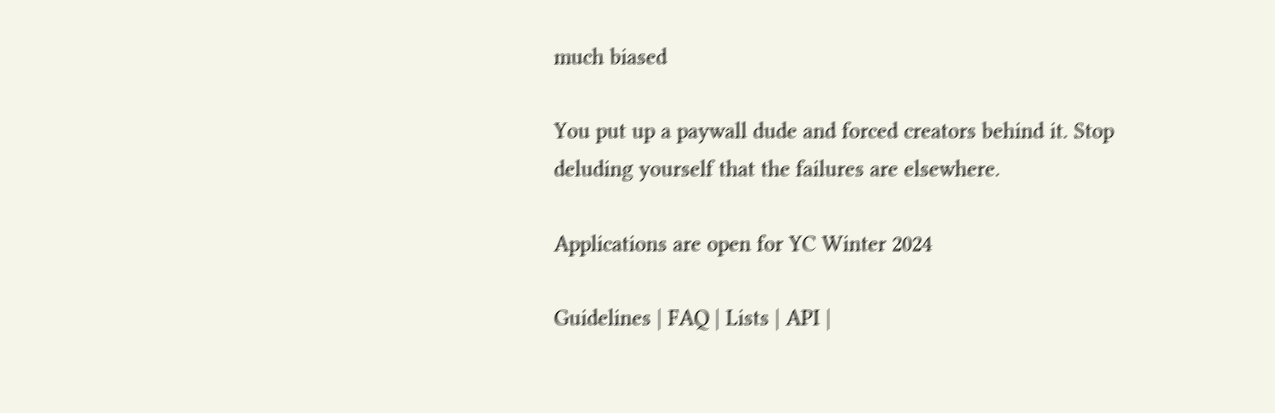much biased

You put up a paywall dude and forced creators behind it. Stop deluding yourself that the failures are elsewhere.

Applications are open for YC Winter 2024

Guidelines | FAQ | Lists | API |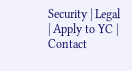Security | Legal | Apply to YC | Contact